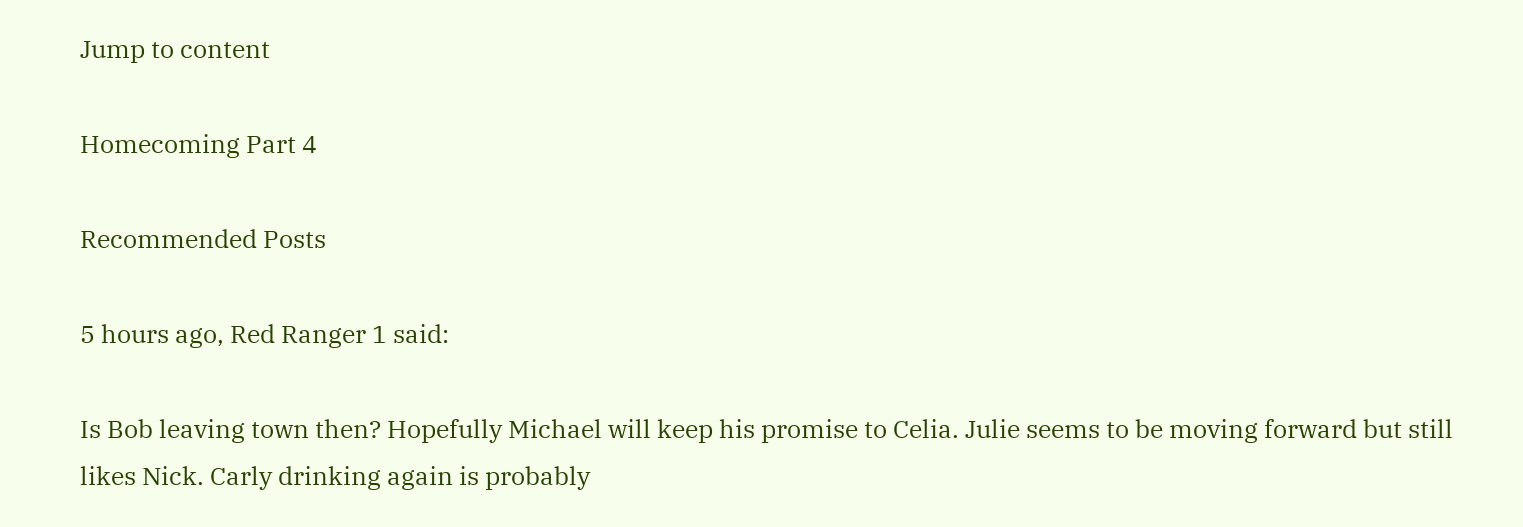Jump to content

Homecoming Part 4

Recommended Posts

5 hours ago, Red Ranger 1 said:

Is Bob leaving town then? Hopefully Michael will keep his promise to Celia. Julie seems to be moving forward but still likes Nick. Carly drinking again is probably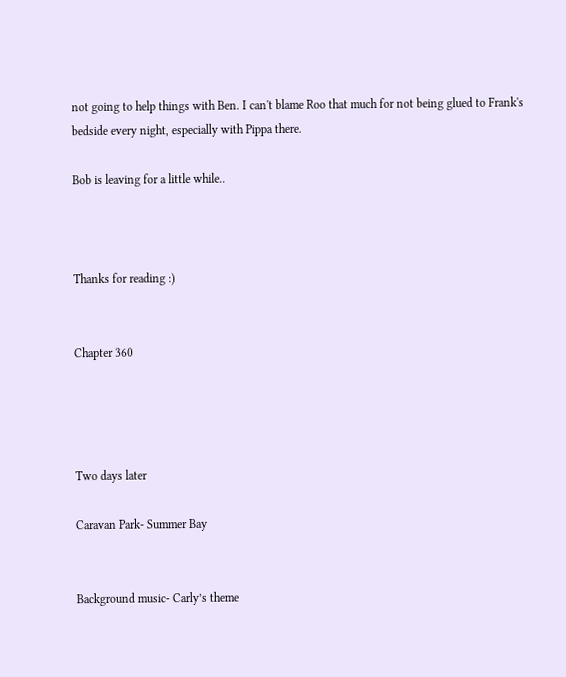not going to help things with Ben. I can't blame Roo that much for not being glued to Frank's bedside every night, especially with Pippa there.

Bob is leaving for a little while..



Thanks for reading :)


Chapter 360




Two days later

Caravan Park- Summer Bay


Background music- Carly’s theme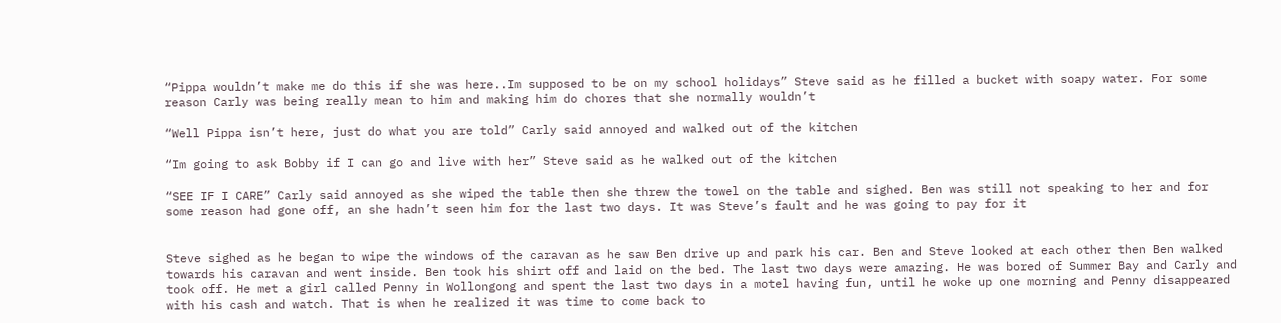“Pippa wouldn’t make me do this if she was here..Im supposed to be on my school holidays” Steve said as he filled a bucket with soapy water. For some reason Carly was being really mean to him and making him do chores that she normally wouldn’t

“Well Pippa isn’t here, just do what you are told” Carly said annoyed and walked out of the kitchen

“Im going to ask Bobby if I can go and live with her” Steve said as he walked out of the kitchen

“SEE IF I CARE” Carly said annoyed as she wiped the table then she threw the towel on the table and sighed. Ben was still not speaking to her and for some reason had gone off, an she hadn’t seen him for the last two days. It was Steve’s fault and he was going to pay for it


Steve sighed as he began to wipe the windows of the caravan as he saw Ben drive up and park his car. Ben and Steve looked at each other then Ben walked towards his caravan and went inside. Ben took his shirt off and laid on the bed. The last two days were amazing. He was bored of Summer Bay and Carly and took off. He met a girl called Penny in Wollongong and spent the last two days in a motel having fun, until he woke up one morning and Penny disappeared with his cash and watch. That is when he realized it was time to come back to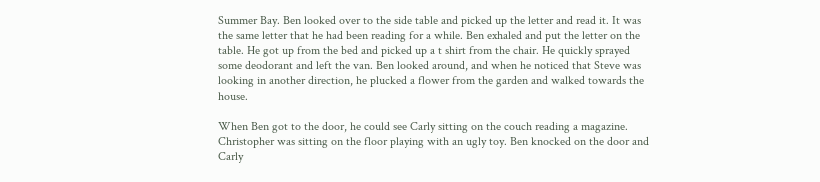Summer Bay. Ben looked over to the side table and picked up the letter and read it. It was the same letter that he had been reading for a while. Ben exhaled and put the letter on the table. He got up from the bed and picked up a t shirt from the chair. He quickly sprayed some deodorant and left the van. Ben looked around, and when he noticed that Steve was looking in another direction, he plucked a flower from the garden and walked towards the house.

When Ben got to the door, he could see Carly sitting on the couch reading a magazine. Christopher was sitting on the floor playing with an ugly toy. Ben knocked on the door and Carly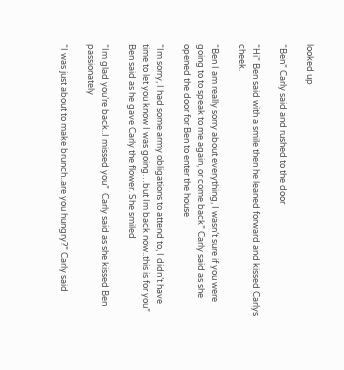looked up

“Ben” Carly said and rushed to the door

“Hi” Ben said with a smile then he leaned forward and kissed Carlys cheek.

“Ben I am really sorry about everything, I wasn’t sure if you were going to to speak to me again, or come back” Carly said as she opened the door for Ben to enter the house

“Im sorry, I had some army obligations to attend to, I didn’t have time to let you know I was going…but Im back now..this is for you” Ben said as he gave Carly the flower. She smiled

“Im glad you’re back..I missed you”  Carly said as she kissed Ben passionately

“I was just about to make brunch..are you hungry?” Carly said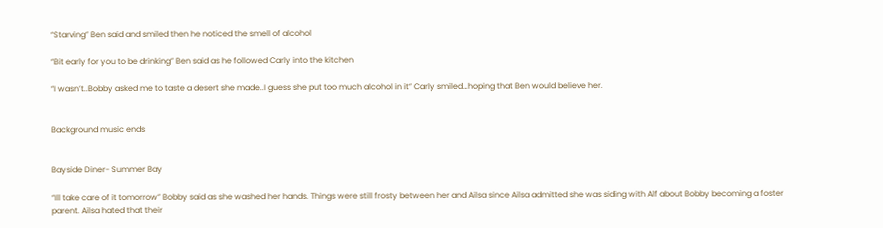“Starving” Ben said and smiled then he noticed the smell of alcohol

“Bit early for you to be drinking” Ben said as he followed Carly into the kitchen

“I wasn’t..Bobby asked me to taste a desert she made..I guess she put too much alcohol in it” Carly smiled…hoping that Ben would believe her.


Background music ends


Bayside Diner- Summer Bay

“Ill take care of it tomorrow” Bobby said as she washed her hands. Things were still frosty between her and Ailsa since Ailsa admitted she was siding with Alf about Bobby becoming a foster parent. Ailsa hated that their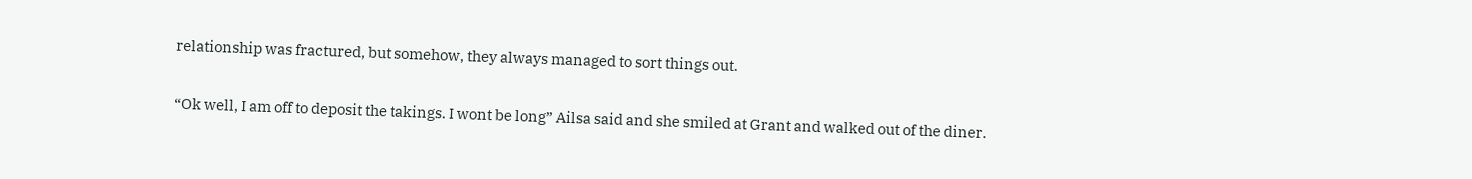relationship was fractured, but somehow, they always managed to sort things out.

“Ok well, I am off to deposit the takings. I wont be long” Ailsa said and she smiled at Grant and walked out of the diner.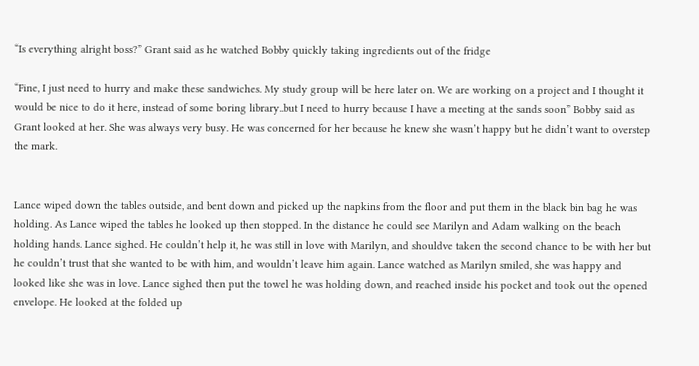“Is everything alright boss?” Grant said as he watched Bobby quickly taking ingredients out of the fridge

“Fine, I just need to hurry and make these sandwiches. My study group will be here later on. We are working on a project and I thought it would be nice to do it here, instead of some boring library..but I need to hurry because I have a meeting at the sands soon” Bobby said as Grant looked at her. She was always very busy. He was concerned for her because he knew she wasn’t happy but he didn’t want to overstep the mark.


Lance wiped down the tables outside, and bent down and picked up the napkins from the floor and put them in the black bin bag he was holding. As Lance wiped the tables he looked up then stopped. In the distance he could see Marilyn and Adam walking on the beach holding hands. Lance sighed. He couldn’t help it, he was still in love with Marilyn, and shouldve taken the second chance to be with her but he couldn’t trust that she wanted to be with him, and wouldn’t leave him again. Lance watched as Marilyn smiled, she was happy and looked like she was in love. Lance sighed then put the towel he was holding down, and reached inside his pocket and took out the opened envelope. He looked at the folded up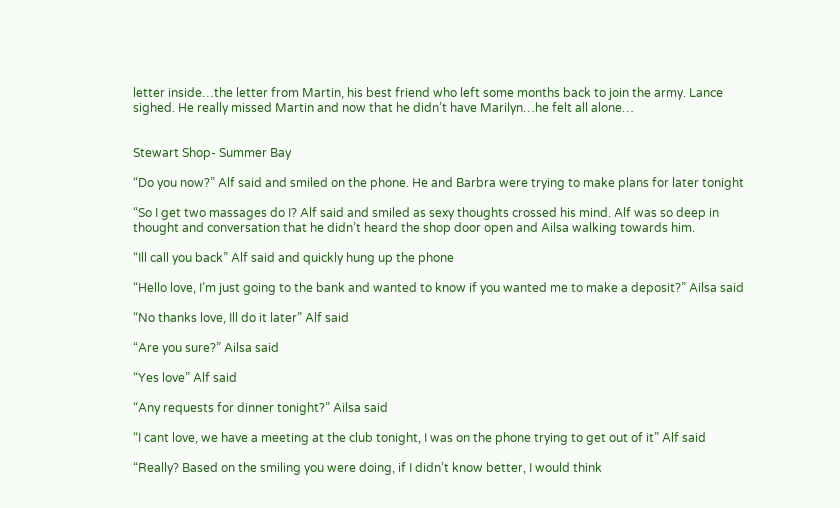letter inside…the letter from Martin, his best friend who left some months back to join the army. Lance sighed. He really missed Martin and now that he didn’t have Marilyn…he felt all alone…


Stewart Shop- Summer Bay

“Do you now?” Alf said and smiled on the phone. He and Barbra were trying to make plans for later tonight

“So I get two massages do I? Alf said and smiled as sexy thoughts crossed his mind. Alf was so deep in thought and conversation that he didn’t heard the shop door open and Ailsa walking towards him.

“Ill call you back” Alf said and quickly hung up the phone

“Hello love, I’m just going to the bank and wanted to know if you wanted me to make a deposit?” Ailsa said

“No thanks love, Ill do it later” Alf said

“Are you sure?” Ailsa said

“Yes love” Alf said

“Any requests for dinner tonight?” Ailsa said

“I cant love, we have a meeting at the club tonight, I was on the phone trying to get out of it” Alf said

“Really? Based on the smiling you were doing, if I didn’t know better, I would think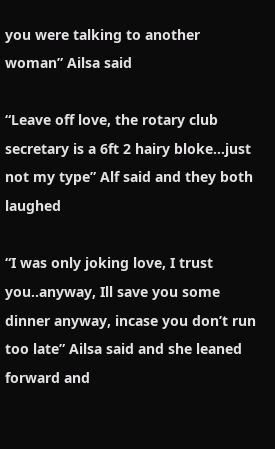you were talking to another woman” Ailsa said

“Leave off love, the rotary club secretary is a 6ft 2 hairy bloke…just not my type” Alf said and they both laughed

“I was only joking love, I trust you..anyway, Ill save you some dinner anyway, incase you don’t run too late” Ailsa said and she leaned forward and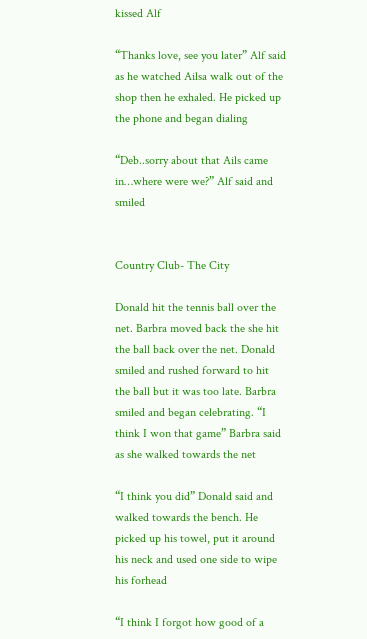kissed Alf

“Thanks love, see you later” Alf said as he watched Ailsa walk out of the shop then he exhaled. He picked up the phone and began dialing

“Deb..sorry about that Ails came in…where were we?” Alf said and smiled


Country Club- The City

Donald hit the tennis ball over the net. Barbra moved back the she hit the ball back over the net. Donald smiled and rushed forward to hit the ball but it was too late. Barbra smiled and began celebrating. “I think I won that game” Barbra said as she walked towards the net

“I think you did” Donald said and walked towards the bench. He picked up his towel, put it around his neck and used one side to wipe his forhead

“I think I forgot how good of a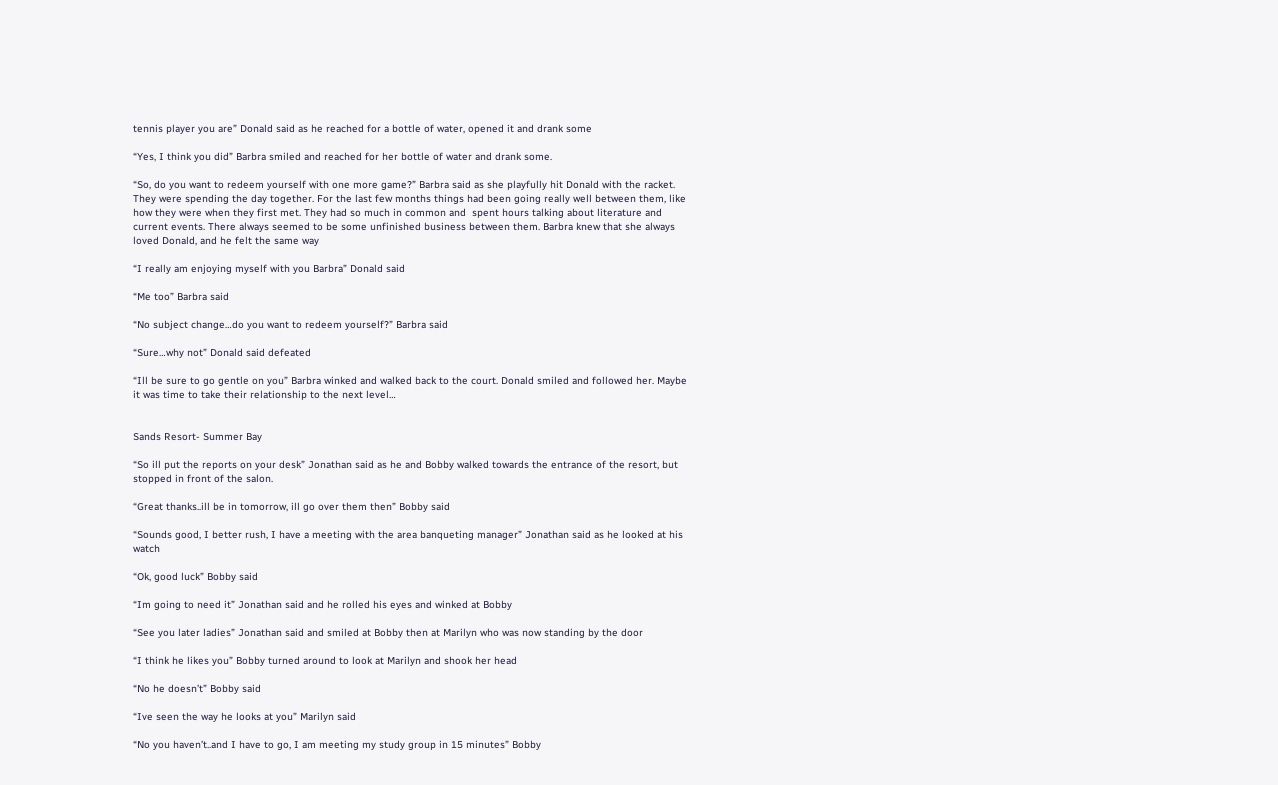tennis player you are” Donald said as he reached for a bottle of water, opened it and drank some

“Yes, I think you did” Barbra smiled and reached for her bottle of water and drank some.

“So, do you want to redeem yourself with one more game?” Barbra said as she playfully hit Donald with the racket. They were spending the day together. For the last few months things had been going really well between them, like how they were when they first met. They had so much in common and  spent hours talking about literature and current events. There always seemed to be some unfinished business between them. Barbra knew that she always loved Donald, and he felt the same way

“I really am enjoying myself with you Barbra” Donald said

“Me too” Barbra said

“No subject change…do you want to redeem yourself?” Barbra said

“Sure…why not” Donald said defeated

“Ill be sure to go gentle on you” Barbra winked and walked back to the court. Donald smiled and followed her. Maybe it was time to take their relationship to the next level…


Sands Resort- Summer Bay

“So ill put the reports on your desk” Jonathan said as he and Bobby walked towards the entrance of the resort, but stopped in front of the salon.

“Great thanks..ill be in tomorrow, ill go over them then” Bobby said

“Sounds good, I better rush, I have a meeting with the area banqueting manager” Jonathan said as he looked at his watch

“Ok, good luck” Bobby said

“Im going to need it” Jonathan said and he rolled his eyes and winked at Bobby

“See you later ladies” Jonathan said and smiled at Bobby then at Marilyn who was now standing by the door

“I think he likes you” Bobby turned around to look at Marilyn and shook her head

“No he doesn’t” Bobby said

“Ive seen the way he looks at you” Marilyn said

“No you haven’t..and I have to go, I am meeting my study group in 15 minutes” Bobby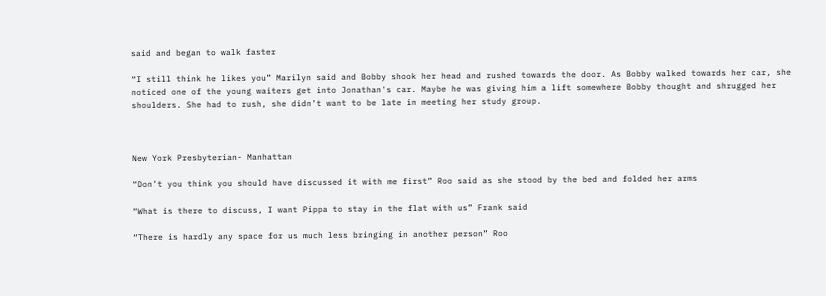said and began to walk faster

“I still think he likes you” Marilyn said and Bobby shook her head and rushed towards the door. As Bobby walked towards her car, she noticed one of the young waiters get into Jonathan's car. Maybe he was giving him a lift somewhere Bobby thought and shrugged her shoulders. She had to rush, she didn’t want to be late in meeting her study group.



New York Presbyterian- Manhattan

“Don’t you think you should have discussed it with me first” Roo said as she stood by the bed and folded her arms

“What is there to discuss, I want Pippa to stay in the flat with us” Frank said

“There is hardly any space for us much less bringing in another person” Roo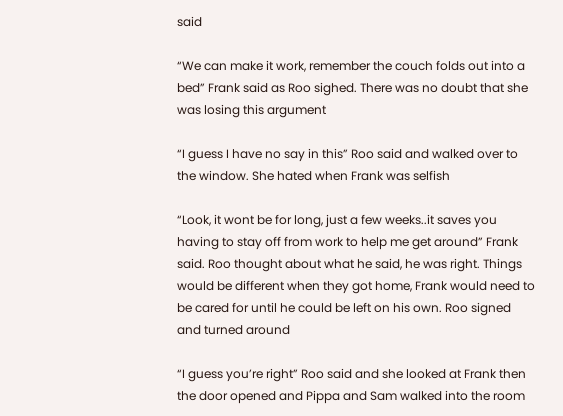said

“We can make it work, remember the couch folds out into a bed” Frank said as Roo sighed. There was no doubt that she was losing this argument

“I guess I have no say in this” Roo said and walked over to the window. She hated when Frank was selfish

“Look, it wont be for long, just a few weeks..it saves you having to stay off from work to help me get around” Frank said. Roo thought about what he said, he was right. Things would be different when they got home, Frank would need to be cared for until he could be left on his own. Roo signed and turned around

“I guess you’re right” Roo said and she looked at Frank then the door opened and Pippa and Sam walked into the room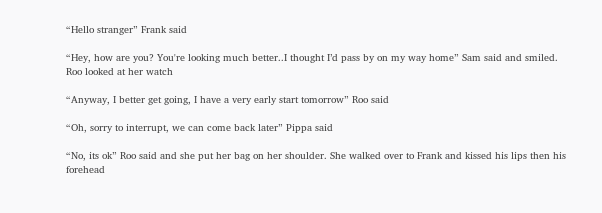“Hello stranger” Frank said

“Hey, how are you? You're looking much better..I thought I’d pass by on my way home” Sam said and smiled. Roo looked at her watch

“Anyway, I better get going, I have a very early start tomorrow” Roo said

“Oh, sorry to interrupt, we can come back later” Pippa said

“No, its ok” Roo said and she put her bag on her shoulder. She walked over to Frank and kissed his lips then his forehead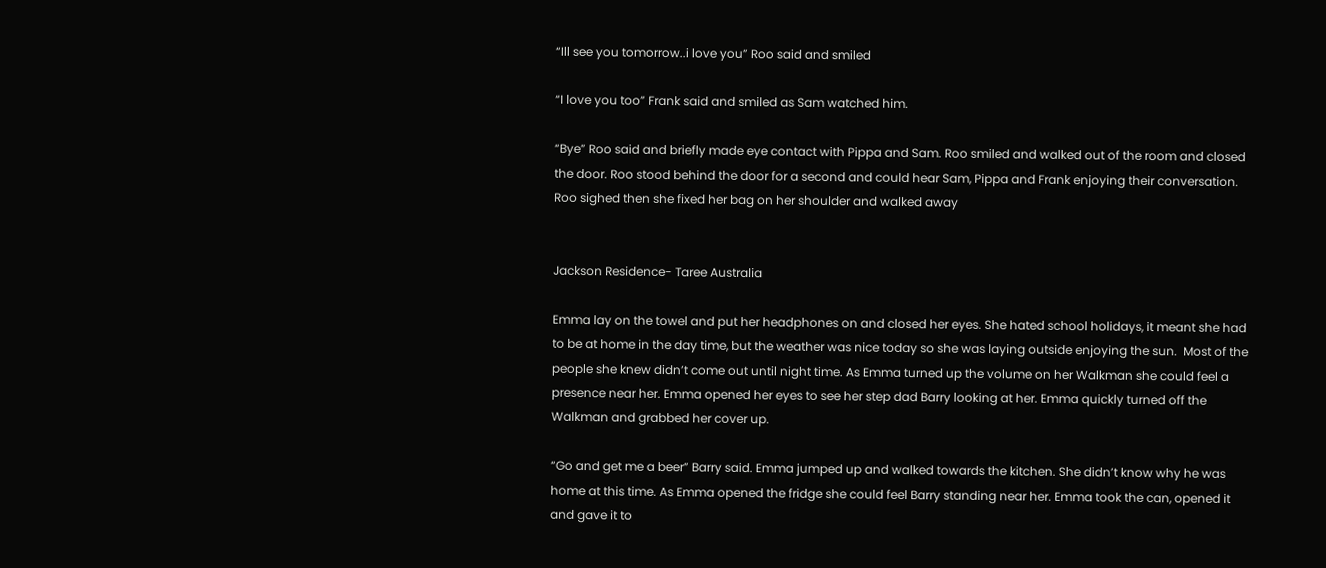“Ill see you tomorrow..i love you” Roo said and smiled

“I love you too” Frank said and smiled as Sam watched him.

“Bye” Roo said and briefly made eye contact with Pippa and Sam. Roo smiled and walked out of the room and closed the door. Roo stood behind the door for a second and could hear Sam, Pippa and Frank enjoying their conversation. Roo sighed then she fixed her bag on her shoulder and walked away


Jackson Residence- Taree Australia

Emma lay on the towel and put her headphones on and closed her eyes. She hated school holidays, it meant she had to be at home in the day time, but the weather was nice today so she was laying outside enjoying the sun.  Most of the people she knew didn’t come out until night time. As Emma turned up the volume on her Walkman she could feel a presence near her. Emma opened her eyes to see her step dad Barry looking at her. Emma quickly turned off the Walkman and grabbed her cover up.

“Go and get me a beer” Barry said. Emma jumped up and walked towards the kitchen. She didn’t know why he was home at this time. As Emma opened the fridge she could feel Barry standing near her. Emma took the can, opened it and gave it to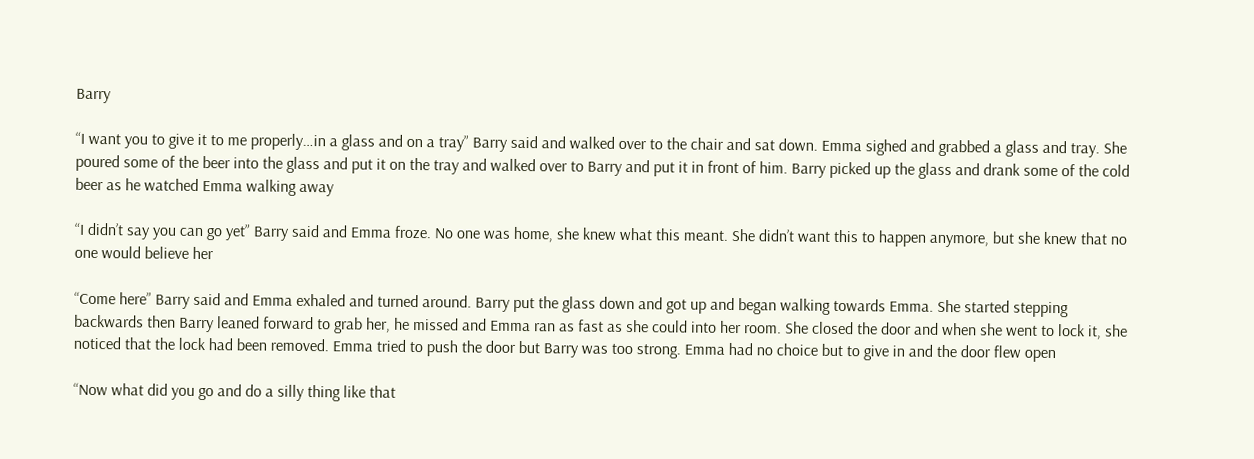Barry

“I want you to give it to me properly…in a glass and on a tray” Barry said and walked over to the chair and sat down. Emma sighed and grabbed a glass and tray. She poured some of the beer into the glass and put it on the tray and walked over to Barry and put it in front of him. Barry picked up the glass and drank some of the cold beer as he watched Emma walking away

“I didn’t say you can go yet” Barry said and Emma froze. No one was home, she knew what this meant. She didn’t want this to happen anymore, but she knew that no one would believe her

“Come here” Barry said and Emma exhaled and turned around. Barry put the glass down and got up and began walking towards Emma. She started stepping backwards then Barry leaned forward to grab her, he missed and Emma ran as fast as she could into her room. She closed the door and when she went to lock it, she noticed that the lock had been removed. Emma tried to push the door but Barry was too strong. Emma had no choice but to give in and the door flew open

“Now what did you go and do a silly thing like that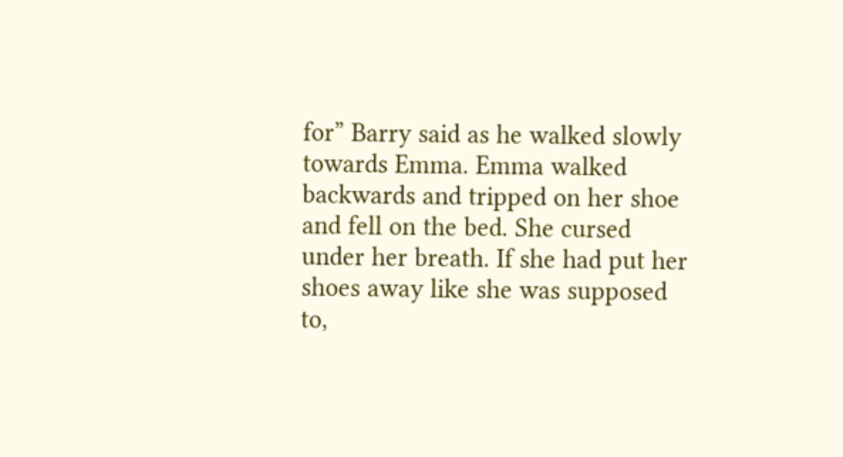for” Barry said as he walked slowly towards Emma. Emma walked backwards and tripped on her shoe and fell on the bed. She cursed under her breath. If she had put her shoes away like she was supposed to,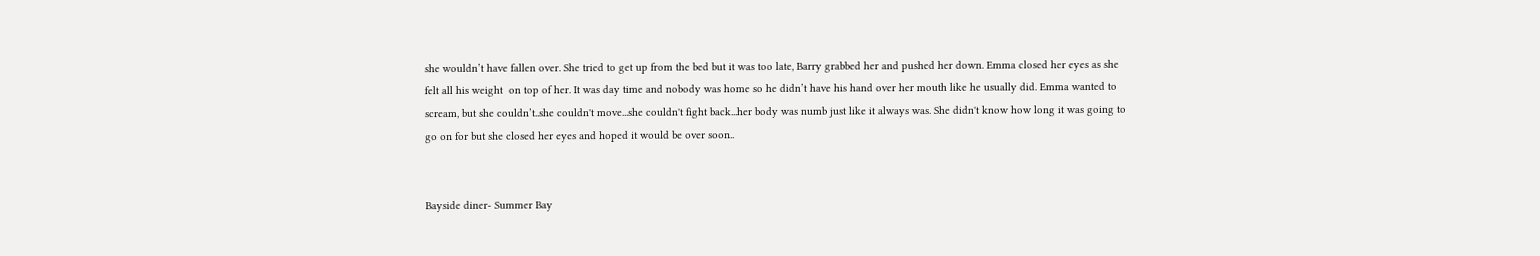she wouldn’t have fallen over. She tried to get up from the bed but it was too late, Barry grabbed her and pushed her down. Emma closed her eyes as she felt all his weight  on top of her. It was day time and nobody was home so he didn’t have his hand over her mouth like he usually did. Emma wanted to scream, but she couldn’t..she couldn't move...she couldn't fight back...her body was numb just like it always was. She didn't know how long it was going to go on for but she closed her eyes and hoped it would be over soon..


Bayside diner- Summer Bay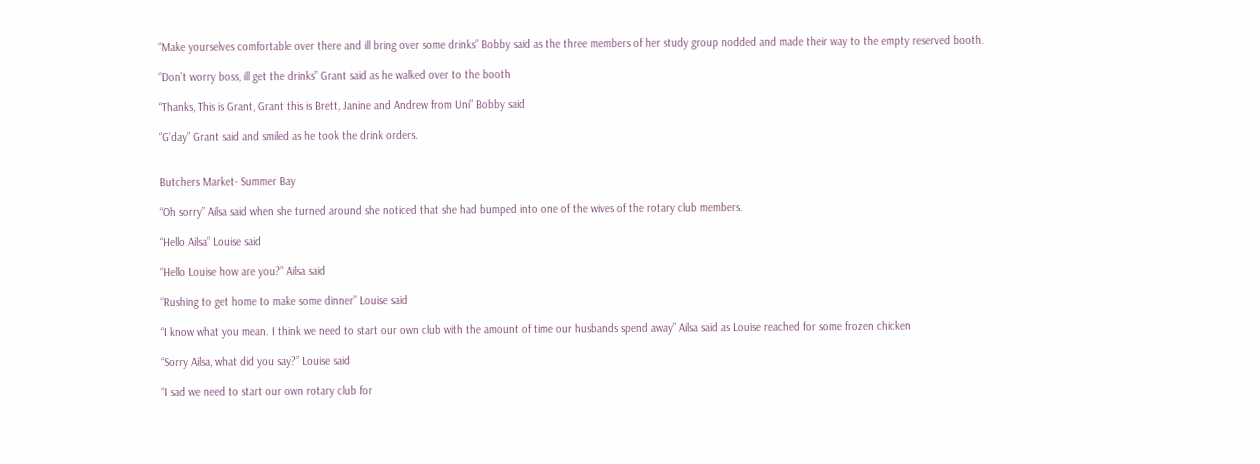“Make yourselves comfortable over there and ill bring over some drinks” Bobby said as the three members of her study group nodded and made their way to the empty reserved booth.

“Don’t worry boss, ill get the drinks” Grant said as he walked over to the booth

“Thanks, This is Grant, Grant this is Brett, Janine and Andrew from Uni” Bobby said

“G’day” Grant said and smiled as he took the drink orders.


Butchers Market- Summer Bay

“Oh sorry” Ailsa said when she turned around she noticed that she had bumped into one of the wives of the rotary club members.

“Hello Ailsa” Louise said

“Hello Louise how are you?” Ailsa said

“Rushing to get home to make some dinner” Louise said

“I know what you mean. I think we need to start our own club with the amount of time our husbands spend away” Ailsa said as Louise reached for some frozen chicken

“Sorry Ailsa, what did you say?” Louise said

“I sad we need to start our own rotary club for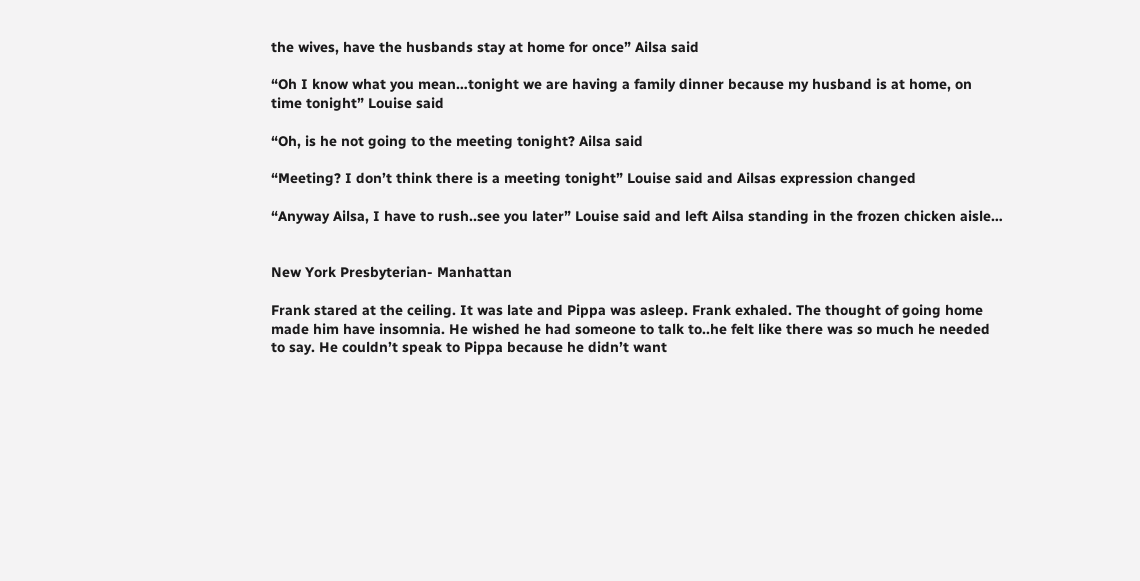the wives, have the husbands stay at home for once” Ailsa said

“Oh I know what you mean…tonight we are having a family dinner because my husband is at home, on time tonight” Louise said

“Oh, is he not going to the meeting tonight? Ailsa said

“Meeting? I don’t think there is a meeting tonight” Louise said and Ailsas expression changed

“Anyway Ailsa, I have to rush..see you later” Louise said and left Ailsa standing in the frozen chicken aisle…


New York Presbyterian- Manhattan

Frank stared at the ceiling. It was late and Pippa was asleep. Frank exhaled. The thought of going home made him have insomnia. He wished he had someone to talk to..he felt like there was so much he needed to say. He couldn’t speak to Pippa because he didn’t want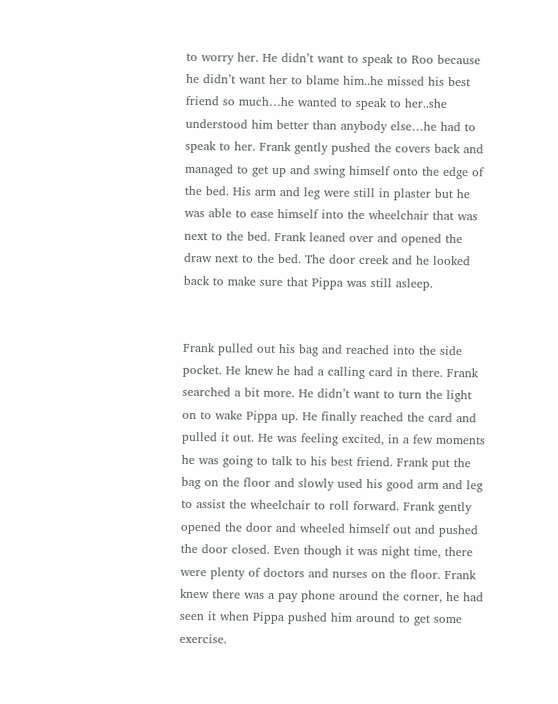to worry her. He didn’t want to speak to Roo because he didn’t want her to blame him..he missed his best friend so much…he wanted to speak to her..she understood him better than anybody else…he had to speak to her. Frank gently pushed the covers back and managed to get up and swing himself onto the edge of the bed. His arm and leg were still in plaster but he was able to ease himself into the wheelchair that was next to the bed. Frank leaned over and opened the draw next to the bed. The door creek and he looked back to make sure that Pippa was still asleep.


Frank pulled out his bag and reached into the side pocket. He knew he had a calling card in there. Frank searched a bit more. He didn’t want to turn the light on to wake Pippa up. He finally reached the card and pulled it out. He was feeling excited, in a few moments he was going to talk to his best friend. Frank put the bag on the floor and slowly used his good arm and leg to assist the wheelchair to roll forward. Frank gently opened the door and wheeled himself out and pushed the door closed. Even though it was night time, there were plenty of doctors and nurses on the floor. Frank knew there was a pay phone around the corner, he had seen it when Pippa pushed him around to get some exercise.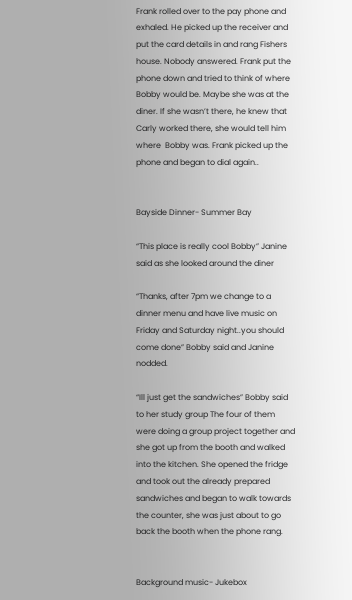Frank rolled over to the pay phone and exhaled. He picked up the receiver and put the card details in and rang Fishers house. Nobody answered. Frank put the phone down and tried to think of where Bobby would be. Maybe she was at the diner. If she wasn’t there, he knew that Carly worked there, she would tell him where  Bobby was. Frank picked up the phone and began to dial again..


Bayside Dinner- Summer Bay

“This place is really cool Bobby” Janine said as she looked around the diner

“Thanks, after 7pm we change to a dinner menu and have live music on Friday and Saturday night..you should come done” Bobby said and Janine nodded.

“Ill just get the sandwiches” Bobby said to her study group The four of them were doing a group project together and she got up from the booth and walked into the kitchen. She opened the fridge and took out the already prepared sandwiches and began to walk towards the counter, she was just about to go back the booth when the phone rang.


Background music- Jukebox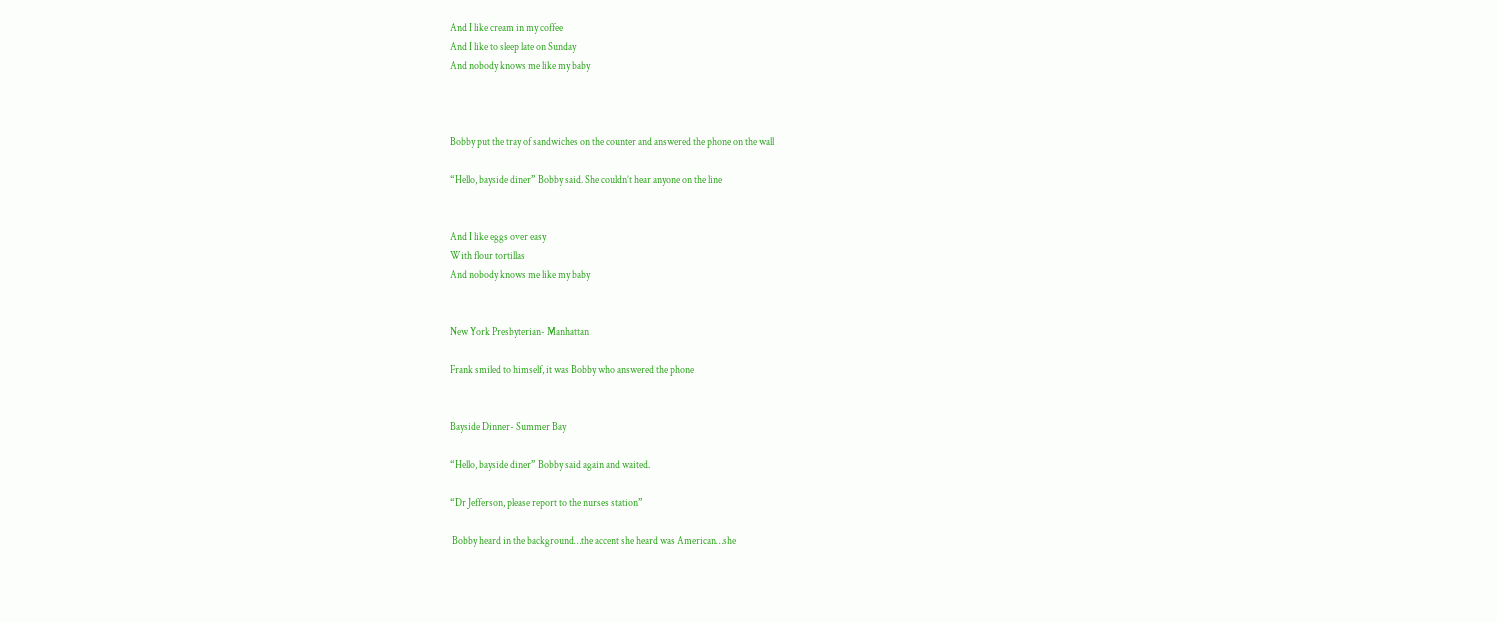And I like cream in my coffee
And I like to sleep late on Sunday
And nobody knows me like my baby



Bobby put the tray of sandwiches on the counter and answered the phone on the wall

“Hello, bayside diner” Bobby said. She couldn’t hear anyone on the line


And I like eggs over easy
With flour tortillas
And nobody knows me like my baby


New York Presbyterian- Manhattan

Frank smiled to himself, it was Bobby who answered the phone


Bayside Dinner- Summer Bay

“Hello, bayside diner” Bobby said again and waited.

“Dr Jefferson, please report to the nurses station”

 Bobby heard in the background…the accent she heard was American…she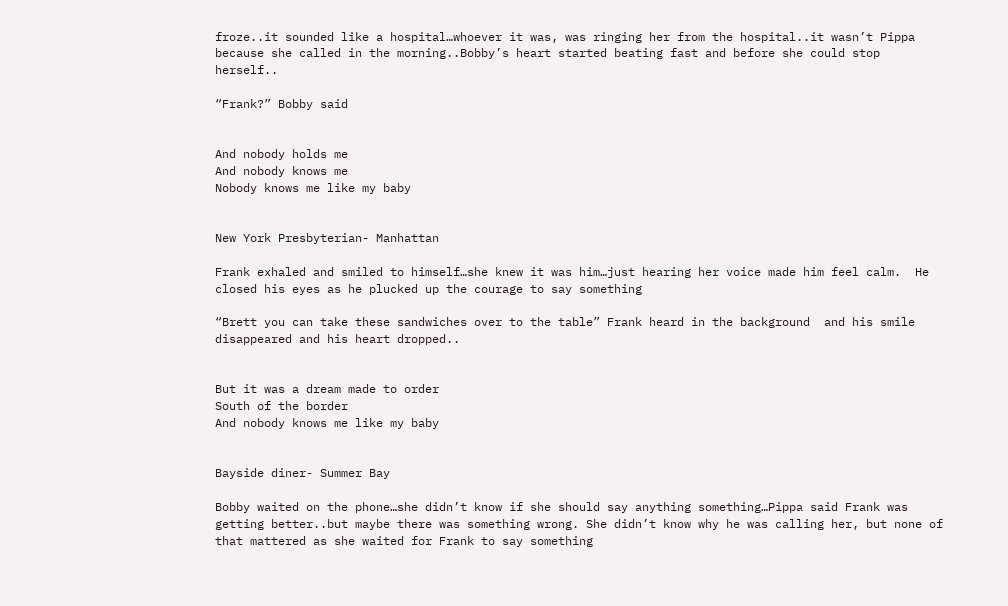froze..it sounded like a hospital…whoever it was, was ringing her from the hospital..it wasn’t Pippa because she called in the morning..Bobby’s heart started beating fast and before she could stop herself..

“Frank?” Bobby said


And nobody holds me
And nobody knows me
Nobody knows me like my baby


New York Presbyterian- Manhattan

Frank exhaled and smiled to himself…she knew it was him…just hearing her voice made him feel calm.  He closed his eyes as he plucked up the courage to say something

“Brett you can take these sandwiches over to the table” Frank heard in the background  and his smile disappeared and his heart dropped..


But it was a dream made to order
South of the border
And nobody knows me like my baby


Bayside diner- Summer Bay

Bobby waited on the phone…she didn’t know if she should say anything something…Pippa said Frank was getting better..but maybe there was something wrong. She didn’t know why he was calling her, but none of that mattered as she waited for Frank to say something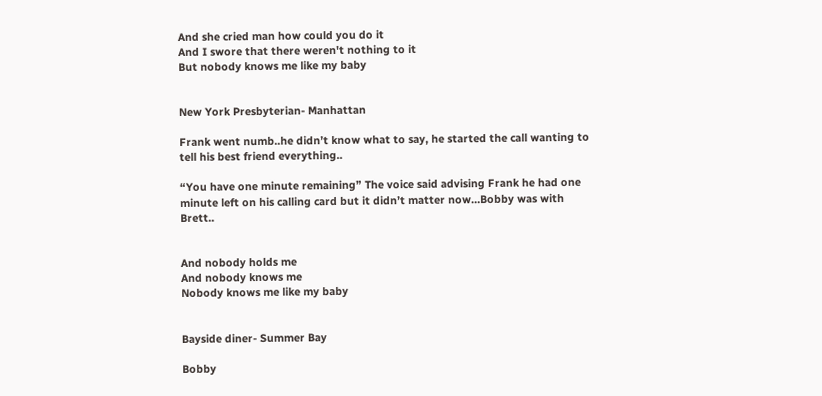And she cried man how could you do it
And I swore that there weren't nothing to it
But nobody knows me like my baby


New York Presbyterian- Manhattan

Frank went numb..he didn’t know what to say, he started the call wanting to tell his best friend everything..

“You have one minute remaining” The voice said advising Frank he had one minute left on his calling card but it didn’t matter now…Bobby was with Brett..


And nobody holds me
And nobody knows me
Nobody knows me like my baby


Bayside diner- Summer Bay

Bobby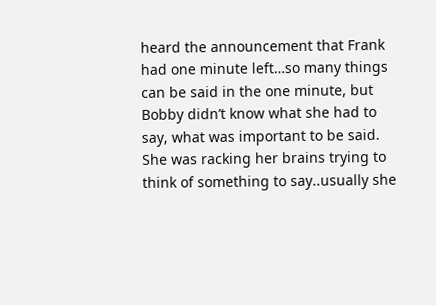heard the announcement that Frank had one minute left…so many things can be said in the one minute, but Bobby didn’t know what she had to say, what was important to be said. She was racking her brains trying to think of something to say..usually she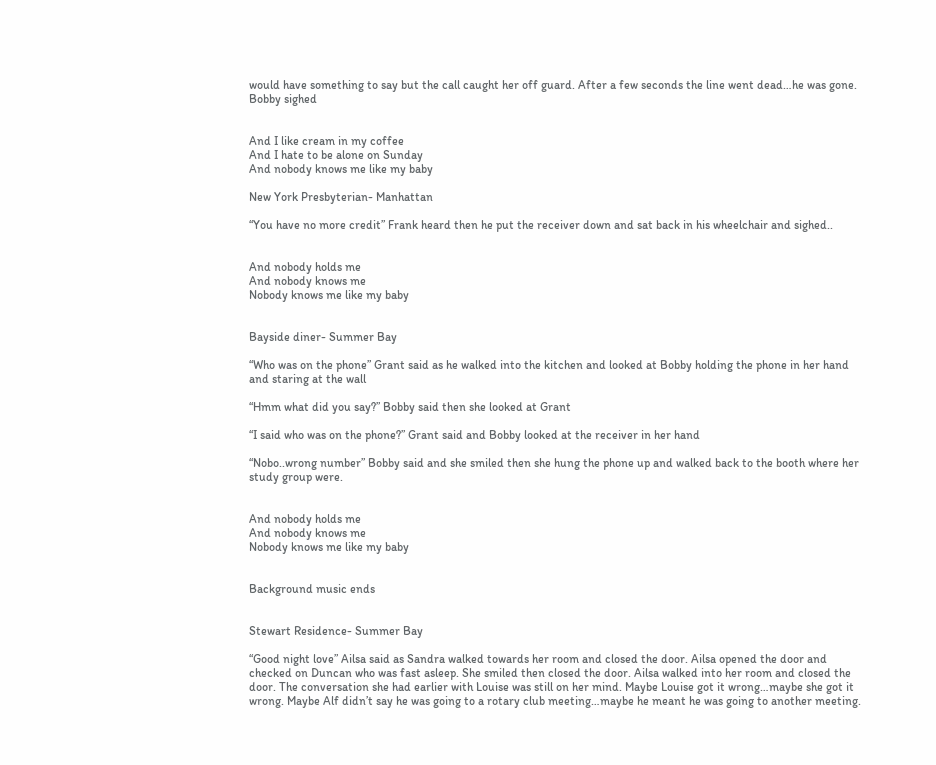would have something to say but the call caught her off guard. After a few seconds the line went dead…he was gone. Bobby sighed


And I like cream in my coffee
And I hate to be alone on Sunday
And nobody knows me like my baby

New York Presbyterian- Manhattan

“You have no more credit” Frank heard then he put the receiver down and sat back in his wheelchair and sighed..


And nobody holds me
And nobody knows me
Nobody knows me like my baby


Bayside diner- Summer Bay

“Who was on the phone” Grant said as he walked into the kitchen and looked at Bobby holding the phone in her hand and staring at the wall

“Hmm what did you say?” Bobby said then she looked at Grant

“I said who was on the phone?” Grant said and Bobby looked at the receiver in her hand

“Nobo..wrong number” Bobby said and she smiled then she hung the phone up and walked back to the booth where her study group were.


And nobody holds me
And nobody knows me
Nobody knows me like my baby


Background music ends


Stewart Residence- Summer Bay

“Good night love” Ailsa said as Sandra walked towards her room and closed the door. Ailsa opened the door and checked on Duncan who was fast asleep. She smiled then closed the door. Ailsa walked into her room and closed the door. The conversation she had earlier with Louise was still on her mind. Maybe Louise got it wrong…maybe she got it wrong. Maybe Alf didn’t say he was going to a rotary club meeting…maybe he meant he was going to another meeting.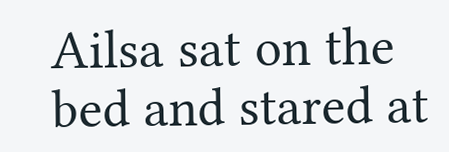Ailsa sat on the bed and stared at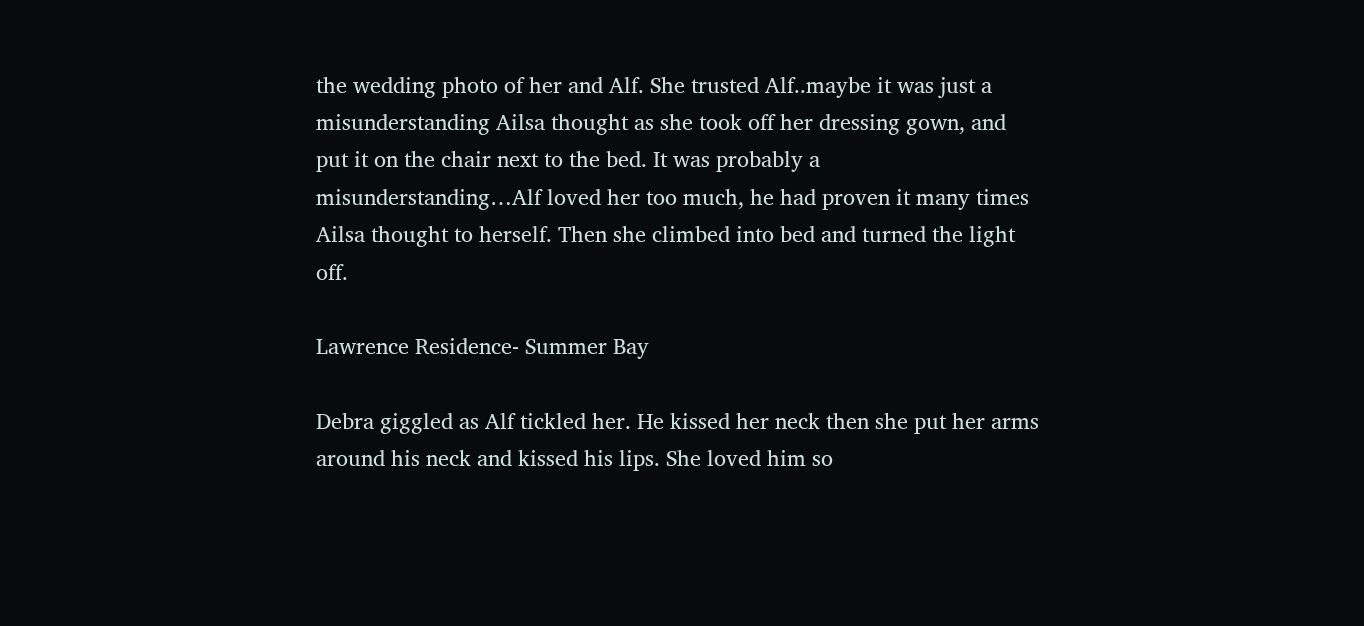the wedding photo of her and Alf. She trusted Alf..maybe it was just a misunderstanding Ailsa thought as she took off her dressing gown, and put it on the chair next to the bed. It was probably a misunderstanding…Alf loved her too much, he had proven it many times Ailsa thought to herself. Then she climbed into bed and turned the light off.

Lawrence Residence- Summer Bay

Debra giggled as Alf tickled her. He kissed her neck then she put her arms around his neck and kissed his lips. She loved him so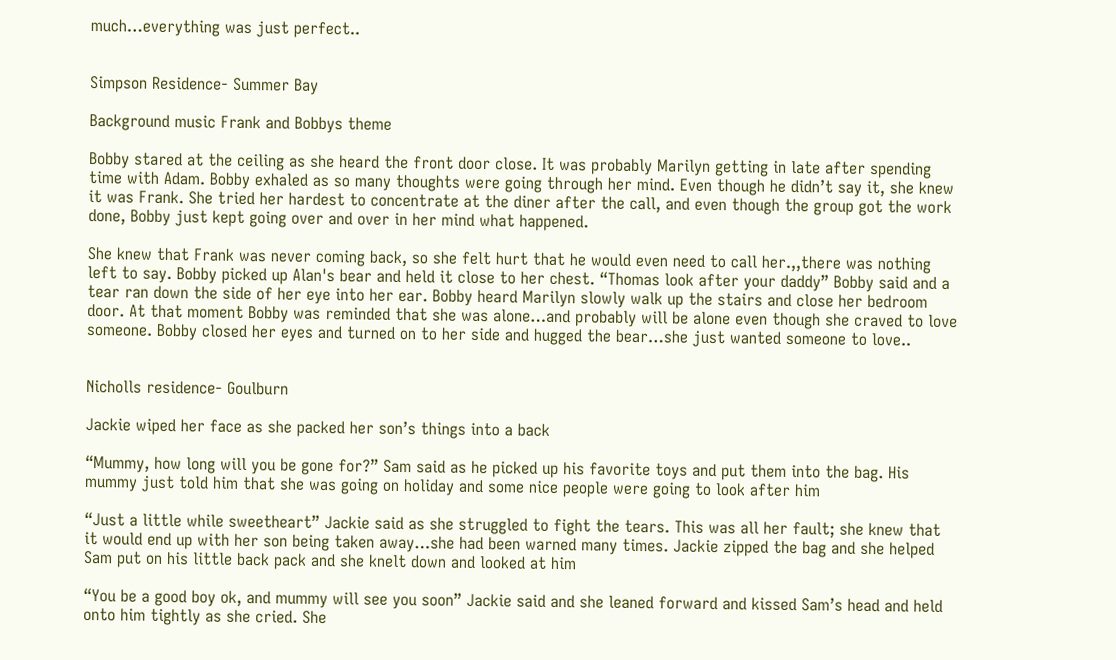much…everything was just perfect..


Simpson Residence- Summer Bay

Background music Frank and Bobbys theme

Bobby stared at the ceiling as she heard the front door close. It was probably Marilyn getting in late after spending time with Adam. Bobby exhaled as so many thoughts were going through her mind. Even though he didn’t say it, she knew it was Frank. She tried her hardest to concentrate at the diner after the call, and even though the group got the work done, Bobby just kept going over and over in her mind what happened.

She knew that Frank was never coming back, so she felt hurt that he would even need to call her.,,there was nothing left to say. Bobby picked up Alan's bear and held it close to her chest. “Thomas look after your daddy” Bobby said and a tear ran down the side of her eye into her ear. Bobby heard Marilyn slowly walk up the stairs and close her bedroom door. At that moment Bobby was reminded that she was alone…and probably will be alone even though she craved to love someone. Bobby closed her eyes and turned on to her side and hugged the bear…she just wanted someone to love..


Nicholls residence- Goulburn

Jackie wiped her face as she packed her son’s things into a back

“Mummy, how long will you be gone for?” Sam said as he picked up his favorite toys and put them into the bag. His mummy just told him that she was going on holiday and some nice people were going to look after him

“Just a little while sweetheart” Jackie said as she struggled to fight the tears. This was all her fault; she knew that it would end up with her son being taken away…she had been warned many times. Jackie zipped the bag and she helped Sam put on his little back pack and she knelt down and looked at him

“You be a good boy ok, and mummy will see you soon” Jackie said and she leaned forward and kissed Sam’s head and held onto him tightly as she cried. She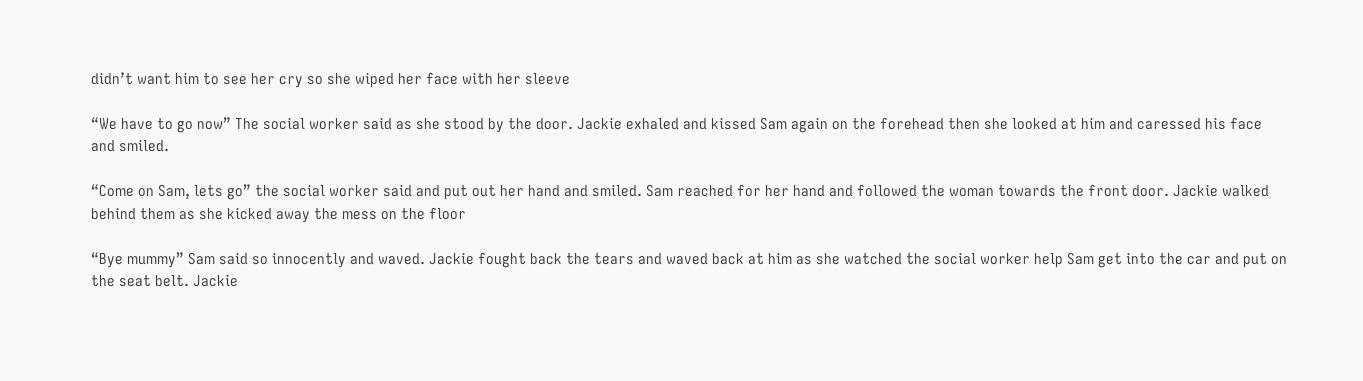didn’t want him to see her cry so she wiped her face with her sleeve

“We have to go now” The social worker said as she stood by the door. Jackie exhaled and kissed Sam again on the forehead then she looked at him and caressed his face and smiled.

“Come on Sam, lets go” the social worker said and put out her hand and smiled. Sam reached for her hand and followed the woman towards the front door. Jackie walked behind them as she kicked away the mess on the floor

“Bye mummy” Sam said so innocently and waved. Jackie fought back the tears and waved back at him as she watched the social worker help Sam get into the car and put on the seat belt. Jackie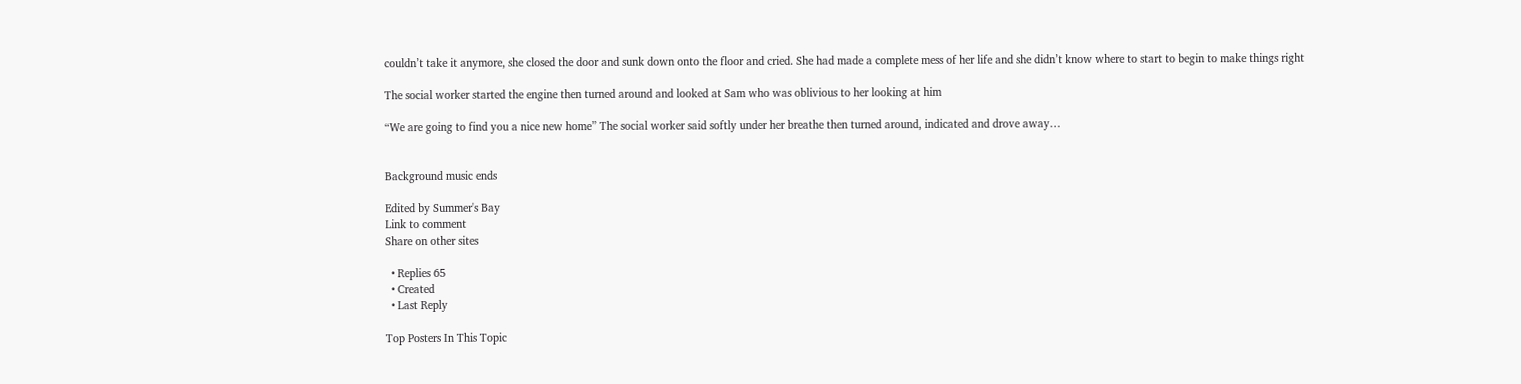couldn’t take it anymore, she closed the door and sunk down onto the floor and cried. She had made a complete mess of her life and she didn’t know where to start to begin to make things right

The social worker started the engine then turned around and looked at Sam who was oblivious to her looking at him

“We are going to find you a nice new home” The social worker said softly under her breathe then turned around, indicated and drove away…


Background music ends

Edited by Summer's Bay
Link to comment
Share on other sites

  • Replies 65
  • Created
  • Last Reply

Top Posters In This Topic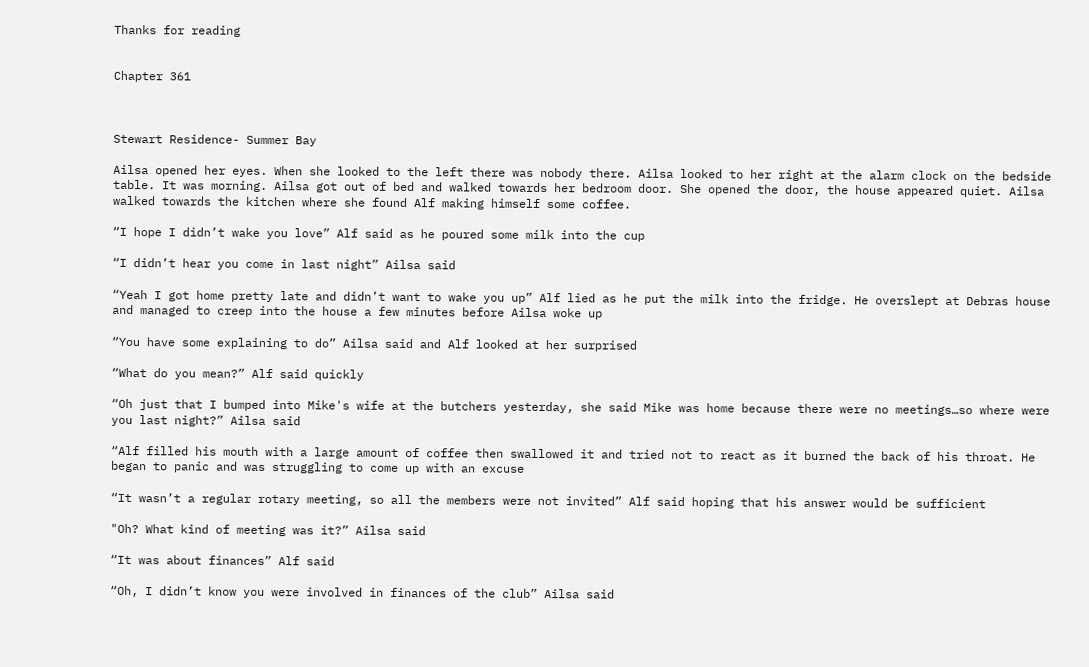Thanks for reading


Chapter 361



Stewart Residence- Summer Bay

Ailsa opened her eyes. When she looked to the left there was nobody there. Ailsa looked to her right at the alarm clock on the bedside table. It was morning. Ailsa got out of bed and walked towards her bedroom door. She opened the door, the house appeared quiet. Ailsa walked towards the kitchen where she found Alf making himself some coffee.

“I hope I didn’t wake you love” Alf said as he poured some milk into the cup

“I didn’t hear you come in last night” Ailsa said

“Yeah I got home pretty late and didn’t want to wake you up” Alf lied as he put the milk into the fridge. He overslept at Debras house and managed to creep into the house a few minutes before Ailsa woke up

“You have some explaining to do” Ailsa said and Alf looked at her surprised

“What do you mean?” Alf said quickly

“Oh just that I bumped into Mike's wife at the butchers yesterday, she said Mike was home because there were no meetings…so where were you last night?” Ailsa said

“Alf filled his mouth with a large amount of coffee then swallowed it and tried not to react as it burned the back of his throat. He began to panic and was struggling to come up with an excuse

“It wasn’t a regular rotary meeting, so all the members were not invited” Alf said hoping that his answer would be sufficient

"Oh? What kind of meeting was it?” Ailsa said

“It was about finances” Alf said

“Oh, I didn’t know you were involved in finances of the club” Ailsa said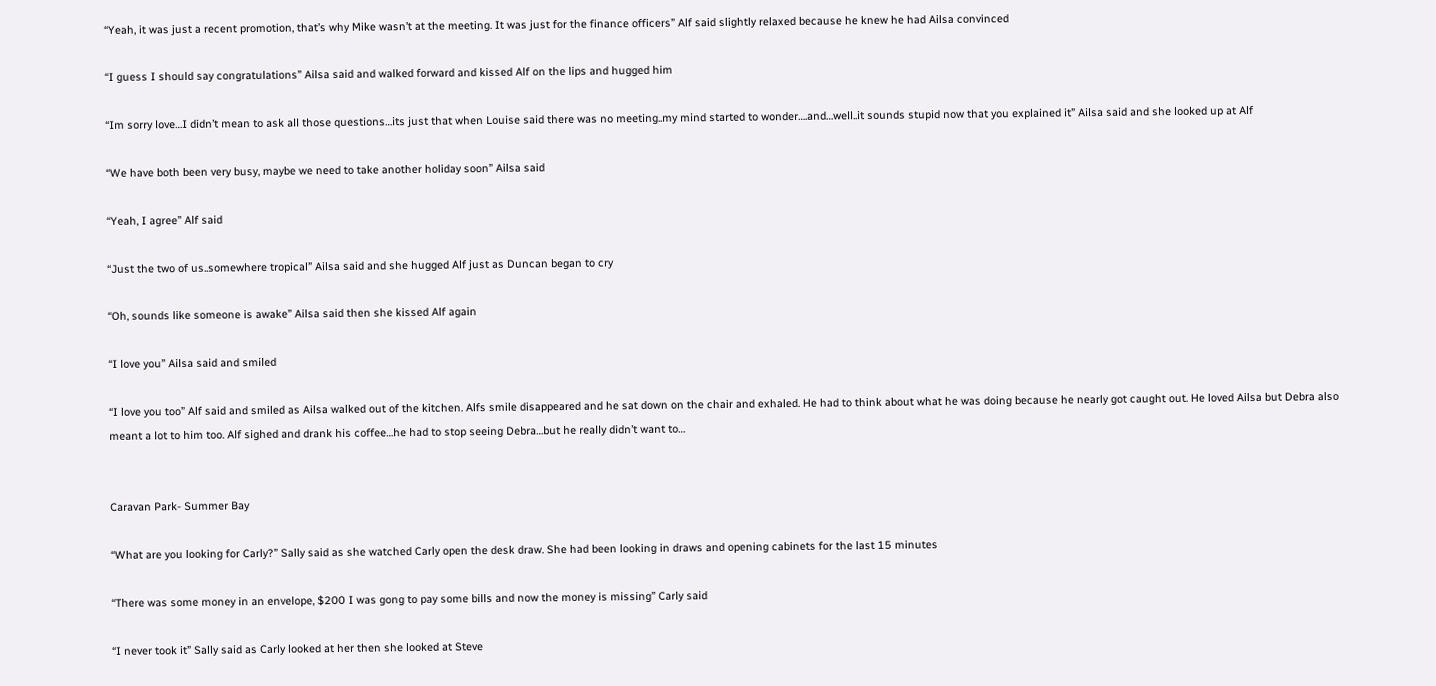“Yeah, it was just a recent promotion, that’s why Mike wasn’t at the meeting. It was just for the finance officers” Alf said slightly relaxed because he knew he had Ailsa convinced

“I guess I should say congratulations” Ailsa said and walked forward and kissed Alf on the lips and hugged him

“Im sorry love…I didn’t mean to ask all those questions…its just that when Louise said there was no meeting..my mind started to wonder….and…well..it sounds stupid now that you explained it” Ailsa said and she looked up at Alf

“We have both been very busy, maybe we need to take another holiday soon” Ailsa said

“Yeah, I agree” Alf said

“Just the two of us..somewhere tropical” Ailsa said and she hugged Alf just as Duncan began to cry

“Oh, sounds like someone is awake” Ailsa said then she kissed Alf again

“I love you” Ailsa said and smiled

“I love you too” Alf said and smiled as Ailsa walked out of the kitchen. Alfs smile disappeared and he sat down on the chair and exhaled. He had to think about what he was doing because he nearly got caught out. He loved Ailsa but Debra also meant a lot to him too. Alf sighed and drank his coffee…he had to stop seeing Debra…but he really didn’t want to…


Caravan Park- Summer Bay

“What are you looking for Carly?” Sally said as she watched Carly open the desk draw. She had been looking in draws and opening cabinets for the last 15 minutes

“There was some money in an envelope, $200 I was gong to pay some bills and now the money is missing” Carly said

“I never took it” Sally said as Carly looked at her then she looked at Steve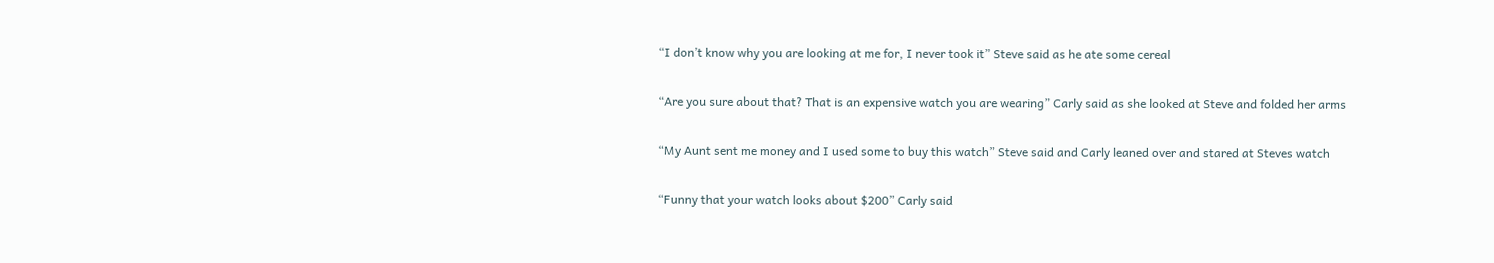“I don’t know why you are looking at me for, I never took it” Steve said as he ate some cereal

“Are you sure about that? That is an expensive watch you are wearing” Carly said as she looked at Steve and folded her arms

“My Aunt sent me money and I used some to buy this watch” Steve said and Carly leaned over and stared at Steves watch

“Funny that your watch looks about $200” Carly said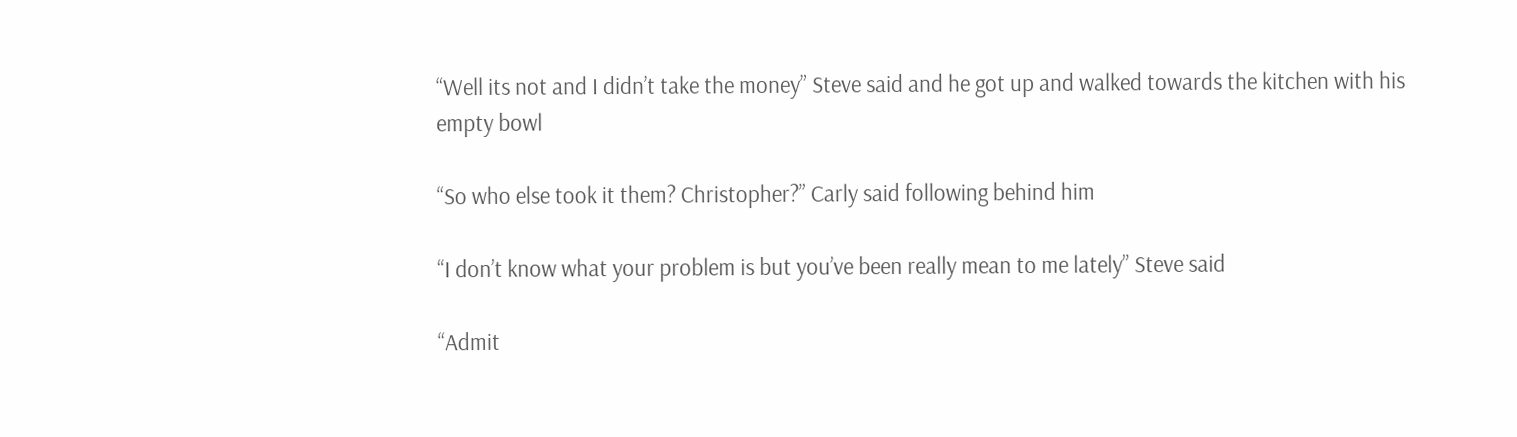“Well its not and I didn’t take the money” Steve said and he got up and walked towards the kitchen with his empty bowl

“So who else took it them? Christopher?” Carly said following behind him

“I don’t know what your problem is but you’ve been really mean to me lately” Steve said

“Admit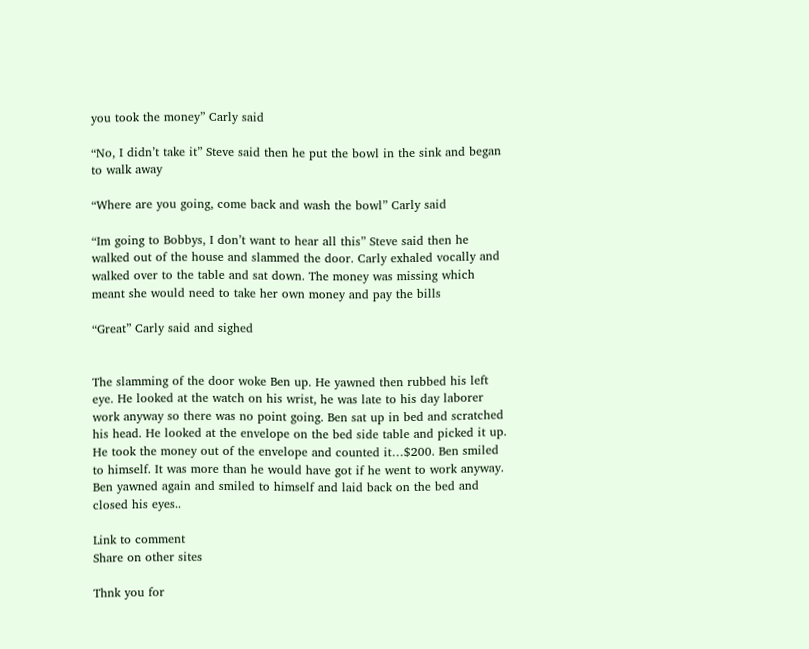you took the money” Carly said

“No, I didn’t take it” Steve said then he put the bowl in the sink and began to walk away

“Where are you going, come back and wash the bowl” Carly said

“Im going to Bobbys, I don’t want to hear all this” Steve said then he walked out of the house and slammed the door. Carly exhaled vocally and walked over to the table and sat down. The money was missing which meant she would need to take her own money and pay the bills

“Great” Carly said and sighed


The slamming of the door woke Ben up. He yawned then rubbed his left eye. He looked at the watch on his wrist, he was late to his day laborer work anyway so there was no point going. Ben sat up in bed and scratched his head. He looked at the envelope on the bed side table and picked it up. He took the money out of the envelope and counted it…$200. Ben smiled to himself. It was more than he would have got if he went to work anyway. Ben yawned again and smiled to himself and laid back on the bed and closed his eyes..

Link to comment
Share on other sites

Thnk you for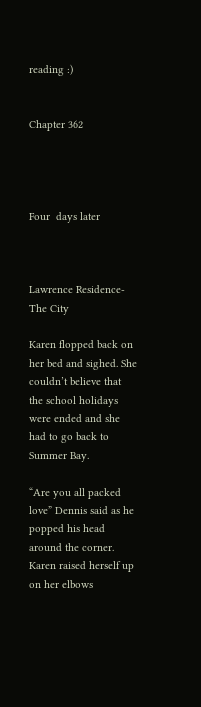reading :)


Chapter 362




Four  days later



Lawrence Residence- The City

Karen flopped back on her bed and sighed. She couldn’t believe that the school holidays were ended and she had to go back to Summer Bay.

“Are you all packed love” Dennis said as he popped his head around the corner. Karen raised herself up on her elbows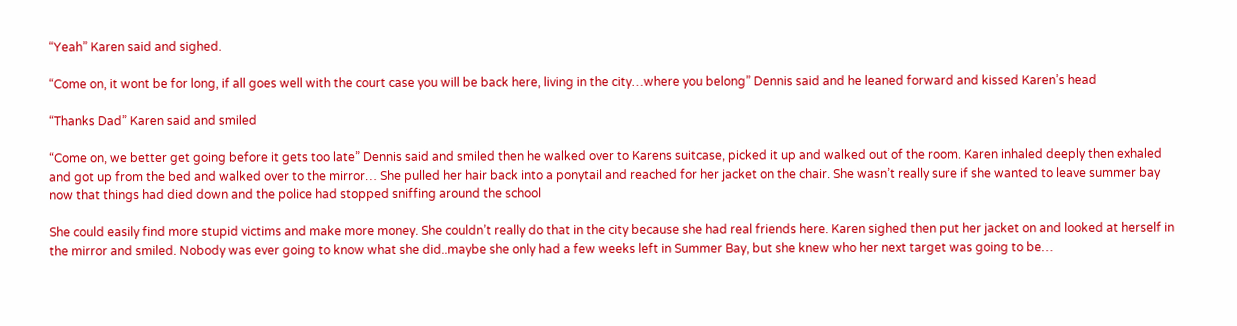“Yeah” Karen said and sighed.

“Come on, it wont be for long, if all goes well with the court case you will be back here, living in the city…where you belong” Dennis said and he leaned forward and kissed Karen’s head

“Thanks Dad” Karen said and smiled

“Come on, we better get going before it gets too late” Dennis said and smiled then he walked over to Karens suitcase, picked it up and walked out of the room. Karen inhaled deeply then exhaled and got up from the bed and walked over to the mirror… She pulled her hair back into a ponytail and reached for her jacket on the chair. She wasn’t really sure if she wanted to leave summer bay now that things had died down and the police had stopped sniffing around the school

She could easily find more stupid victims and make more money. She couldn’t really do that in the city because she had real friends here. Karen sighed then put her jacket on and looked at herself in the mirror and smiled. Nobody was ever going to know what she did..maybe she only had a few weeks left in Summer Bay, but she knew who her next target was going to be…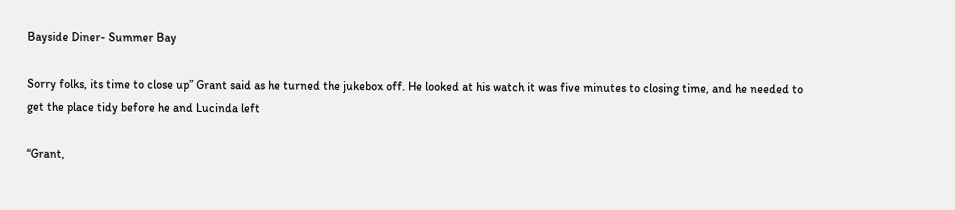Bayside Diner- Summer Bay

Sorry folks, its time to close up” Grant said as he turned the jukebox off. He looked at his watch it was five minutes to closing time, and he needed to get the place tidy before he and Lucinda left

“Grant,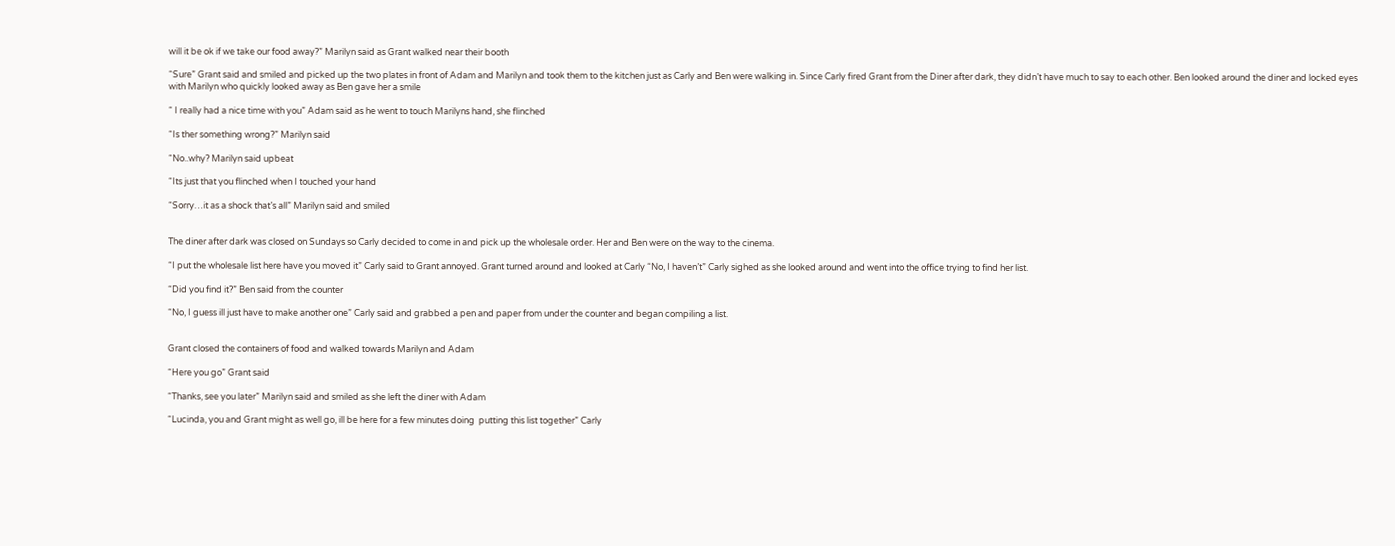will it be ok if we take our food away?” Marilyn said as Grant walked near their booth

“Sure” Grant said and smiled and picked up the two plates in front of Adam and Marilyn and took them to the kitchen just as Carly and Ben were walking in. Since Carly fired Grant from the Diner after dark, they didn’t have much to say to each other. Ben looked around the diner and locked eyes with Marilyn who quickly looked away as Ben gave her a smile

“ I really had a nice time with you” Adam said as he went to touch Marilyns hand, she flinched

“Is ther something wrong?” Marilyn said

“No..why? Marilyn said upbeat

“Its just that you flinched when I touched your hand

“Sorry…it as a shock that’s all” Marilyn said and smiled


The diner after dark was closed on Sundays so Carly decided to come in and pick up the wholesale order. Her and Ben were on the way to the cinema.

“I put the wholesale list here have you moved it” Carly said to Grant annoyed. Grant turned around and looked at Carly “No, I haven’t” Carly sighed as she looked around and went into the office trying to find her list.

“Did you find it?” Ben said from the counter

“No, I guess ill just have to make another one” Carly said and grabbed a pen and paper from under the counter and began compiling a list.


Grant closed the containers of food and walked towards Marilyn and Adam

“Here you go” Grant said

“Thanks, see you later” Marilyn said and smiled as she left the diner with Adam

“Lucinda, you and Grant might as well go, ill be here for a few minutes doing  putting this list together” Carly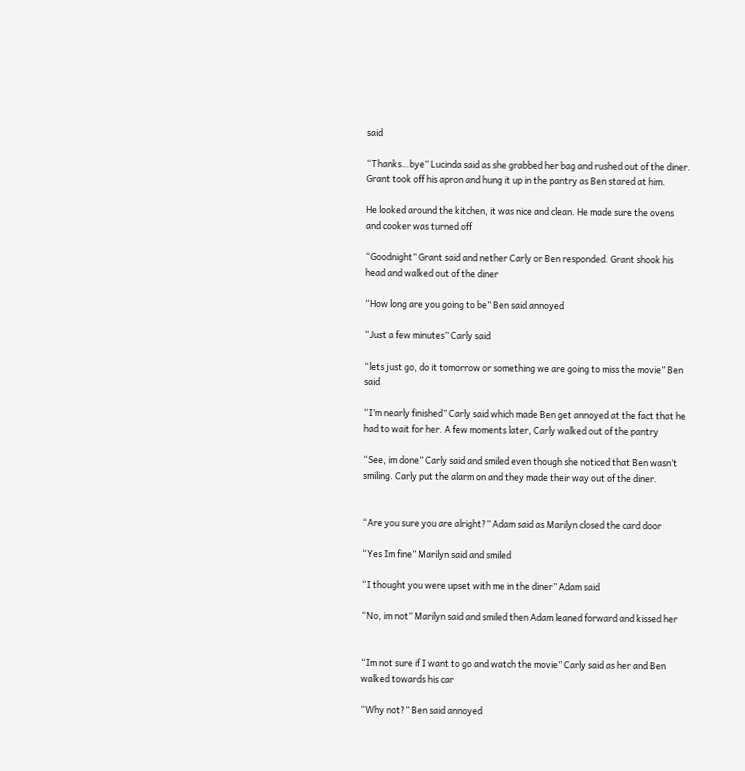said

“Thanks…bye” Lucinda said as she grabbed her bag and rushed out of the diner. Grant took off his apron and hung it up in the pantry as Ben stared at him.

He looked around the kitchen, it was nice and clean. He made sure the ovens and cooker was turned off

“Goodnight” Grant said and nether Carly or Ben responded. Grant shook his head and walked out of the diner

“How long are you going to be” Ben said annoyed

“Just a few minutes” Carly said

“lets just go, do it tomorrow or something we are going to miss the movie” Ben said

“I’m nearly finished” Carly said which made Ben get annoyed at the fact that he had to wait for her. A few moments later, Carly walked out of the pantry

“See, im done” Carly said and smiled even though she noticed that Ben wasn’t smiling. Carly put the alarm on and they made their way out of the diner.


“Are you sure you are alright?” Adam said as Marilyn closed the card door

“Yes Im fine” Marilyn said and smiled

“I thought you were upset with me in the diner” Adam said

“No, im not” Marilyn said and smiled then Adam leaned forward and kissed her


“Im not sure if I want to go and watch the movie” Carly said as her and Ben walked towards his car

“Why not?” Ben said annoyed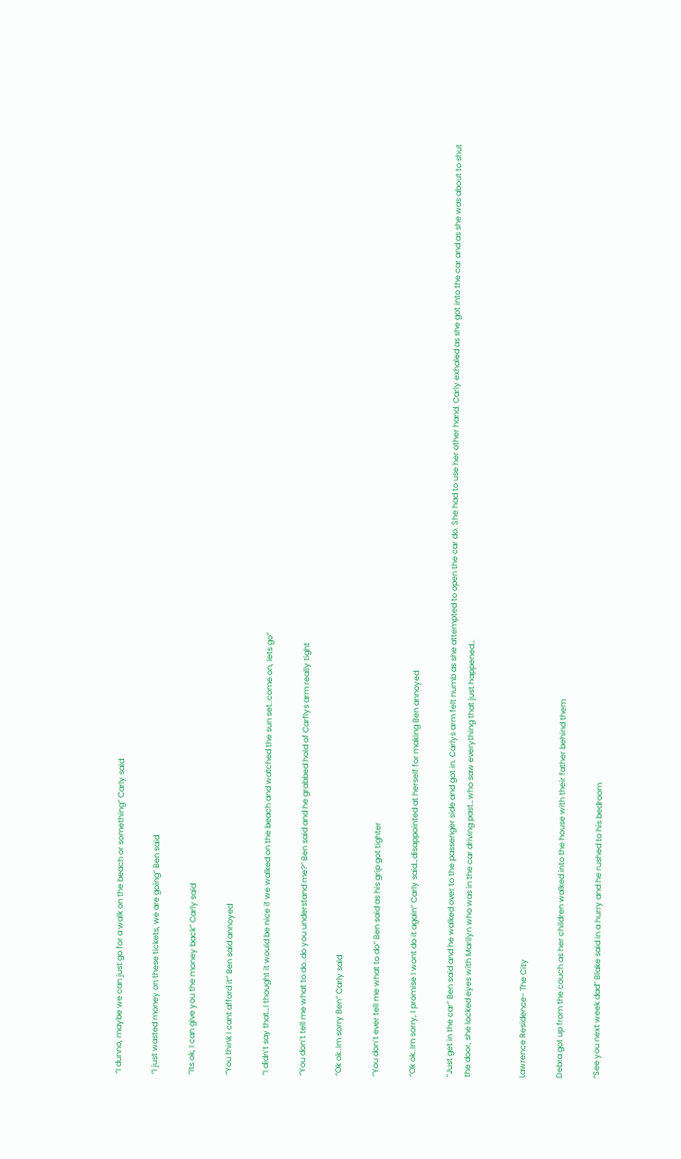“I dunno, maybe we can just go for a walk on the beach or something” Carly said

“I just wasted money on these tickets, we are going” Ben said

“Its ok, I can give you the money back” Carly said

“You think I cant afford it” Ben said annoyed

“I didn’t say that…I thought it would be nice if we walked on the beach and watched the sun set..come on, lets go”

“You don’t tell me what to do..do you understand me?” Ben said and he grabbed hold of Carflys arm really tight

“Ok ok..Im sorry Ben” Carly said

“You don’t ever tell me what to do” Ben said as his grip got tighter

“Ok ok..Im sorry, I promise I wont do it again” Carly said…disappointed at herself for making Ben annoyed

“Just get in the car” Ben said and he walked over to the passenger side and got in. Carlys arm felt numb as she attempted to open the car do. She had to use her other hand. Carly exhaled as she got into the car and as she was about to shut the door, she locked eyes with Marilyn who was in the car driving past…who saw everything that just happened…


Lawrence Residence- The City

Debra got up from the couch as her children walked into the house with their father behind them

“See you next week dad” Blake said in a hurry and he rushed to his bedroom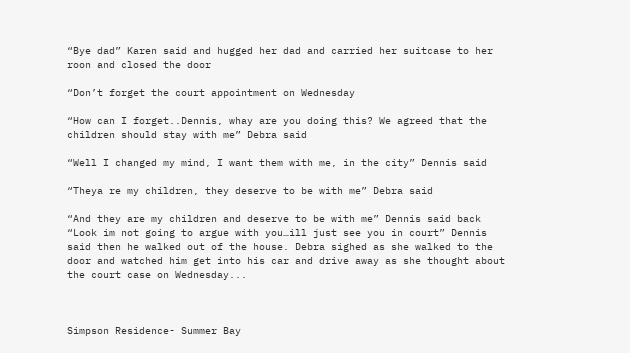“Bye dad” Karen said and hugged her dad and carried her suitcase to her roon and closed the door

“Don’t forget the court appointment on Wednesday

“How can I forget..Dennis, whay are you doing this? We agreed that the children should stay with me” Debra said

“Well I changed my mind, I want them with me, in the city” Dennis said

“Theya re my children, they deserve to be with me” Debra said

“And they are my children and deserve to be with me” Dennis said back “Look im not going to argue with you…ill just see you in court” Dennis said then he walked out of the house. Debra sighed as she walked to the door and watched him get into his car and drive away as she thought about the court case on Wednesday...



Simpson Residence- Summer Bay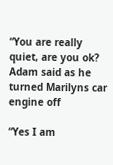“You are really quiet, are you ok? Adam said as he turned Marilyns car engine off

“Yes I am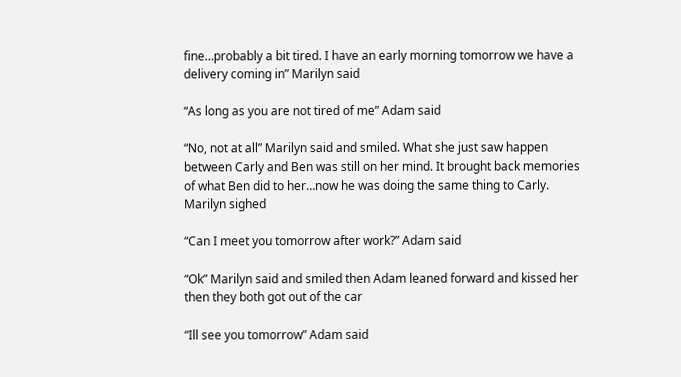fine…probably a bit tired. I have an early morning tomorrow we have a delivery coming in” Marilyn said

“As long as you are not tired of me” Adam said

“No, not at all” Marilyn said and smiled. What she just saw happen between Carly and Ben was still on her mind. It brought back memories of what Ben did to her…now he was doing the same thing to Carly. Marilyn sighed

“Can I meet you tomorrow after work?” Adam said

“Ok” Marilyn said and smiled then Adam leaned forward and kissed her then they both got out of the car

“Ill see you tomorrow” Adam said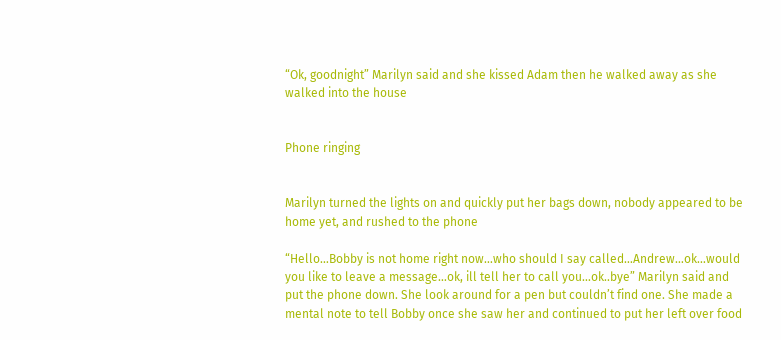“Ok, goodnight” Marilyn said and she kissed Adam then he walked away as she walked into the house


Phone ringing


Marilyn turned the lights on and quickly put her bags down, nobody appeared to be home yet, and rushed to the phone

“Hello…Bobby is not home right now…who should I say called…Andrew…ok…would you like to leave a message…ok, ill tell her to call you…ok..bye” Marilyn said and put the phone down. She look around for a pen but couldn’t find one. She made a mental note to tell Bobby once she saw her and continued to put her left over food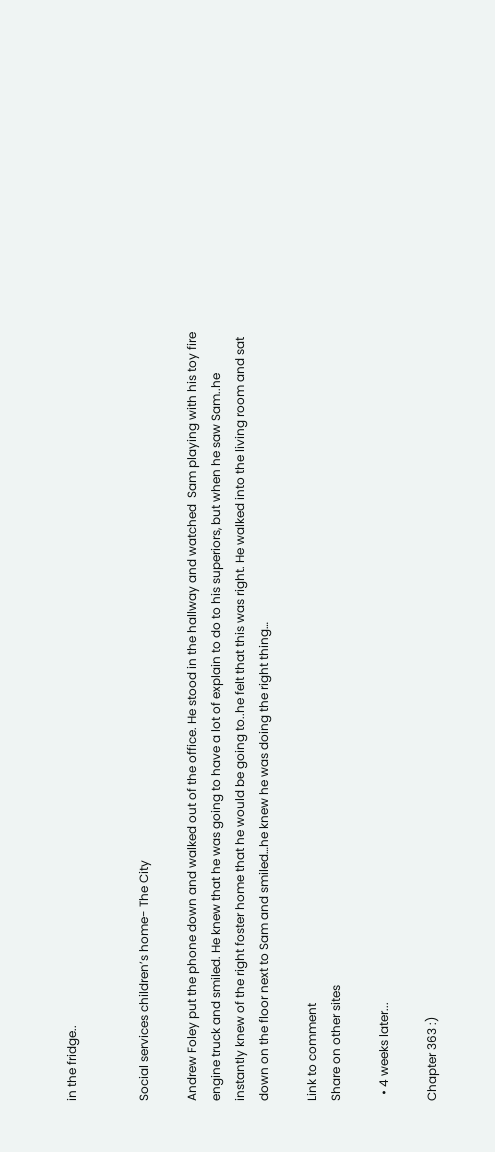in the fridge..


Social services children’s home- The City

Andrew Foley put the phone down and walked out of the office. He stood in the hallway and watched  Sam playing with his toy fire engine truck and smiled. He knew that he was going to have a lot of explain to do to his superiors, but when he saw Sam..he instantly knew of the right foster home that he would be going to..he felt that this was right. He walked into the living room and sat down on the floor next to Sam and smiled…he knew he was doing the right thing…

Link to comment
Share on other sites

  • 4 weeks later...

Chapter 363 :)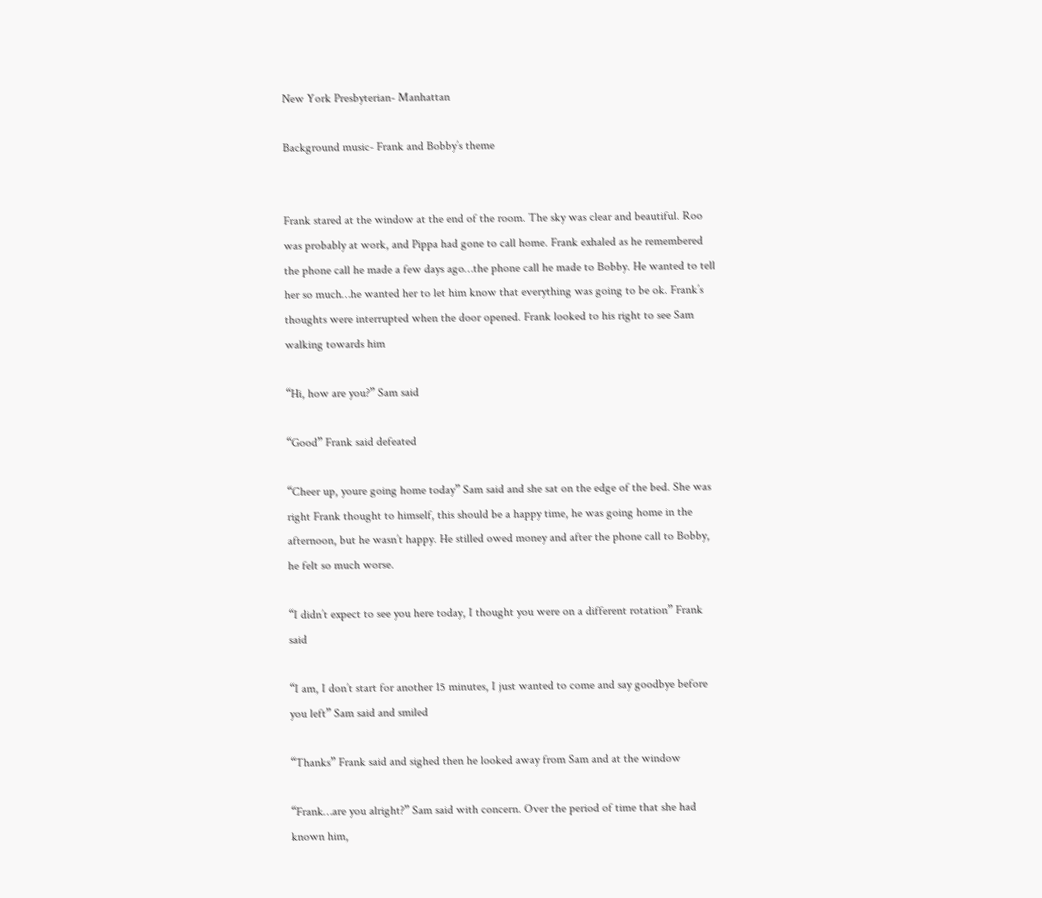New York Presbyterian- Manhattan

Background music- Frank and Bobby’s theme


Frank stared at the window at the end of the room. The sky was clear and beautiful. Roo was probably at work, and Pippa had gone to call home. Frank exhaled as he remembered the phone call he made a few days ago…the phone call he made to Bobby. He wanted to tell her so much…he wanted her to let him know that everything was going to be ok. Frank’s thoughts were interrupted when the door opened. Frank looked to his right to see Sam walking towards him

“Hi, how are you?” Sam said

“Good” Frank said defeated

“Cheer up, youre going home today” Sam said and she sat on the edge of the bed. She was right Frank thought to himself, this should be a happy time, he was going home in the afternoon, but he wasn’t happy. He stilled owed money and after the phone call to Bobby, he felt so much worse.

“I didn’t expect to see you here today, I thought you were on a different rotation” Frank said

“I am, I don’t start for another 15 minutes, I just wanted to come and say goodbye before you left” Sam said and smiled

“Thanks” Frank said and sighed then he looked away from Sam and at the window

“Frank…are you alright?” Sam said with concern. Over the period of time that she had known him,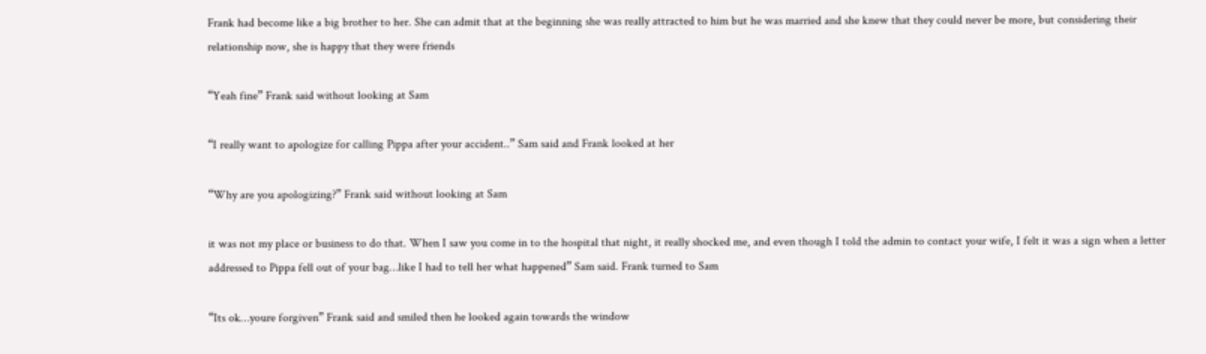Frank had become like a big brother to her. She can admit that at the beginning she was really attracted to him but he was married and she knew that they could never be more, but considering their relationship now, she is happy that they were friends

“Yeah fine” Frank said without looking at Sam

“I really want to apologize for calling Pippa after your accident..” Sam said and Frank looked at her

“Why are you apologizing?” Frank said without looking at Sam

it was not my place or business to do that. When I saw you come in to the hospital that night, it really shocked me, and even though I told the admin to contact your wife, I felt it was a sign when a letter addressed to Pippa fell out of your bag…like I had to tell her what happened” Sam said. Frank turned to Sam

“Its ok…youre forgiven” Frank said and smiled then he looked again towards the window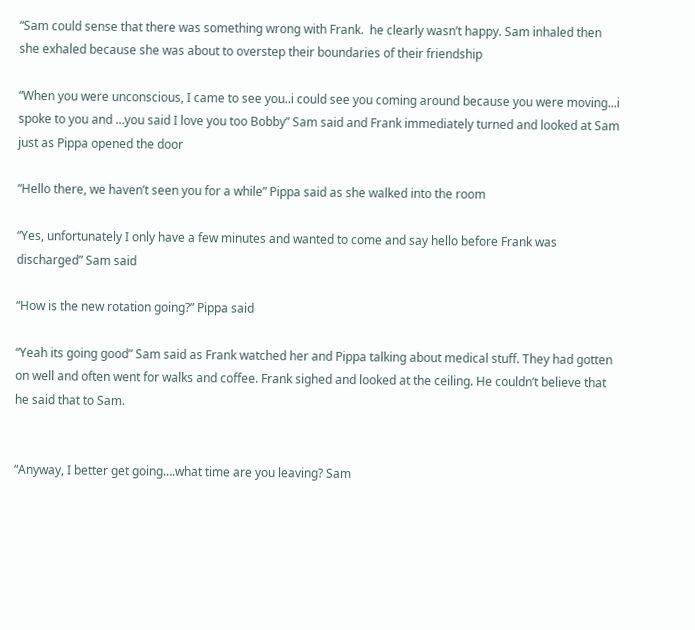“Sam could sense that there was something wrong with Frank.  he clearly wasn’t happy. Sam inhaled then she exhaled because she was about to overstep their boundaries of their friendship

“When you were unconscious, I came to see you..i could see you coming around because you were moving...i spoke to you and …you said I love you too Bobby” Sam said and Frank immediately turned and looked at Sam just as Pippa opened the door

“Hello there, we haven’t seen you for a while” Pippa said as she walked into the room

“Yes, unfortunately I only have a few minutes and wanted to come and say hello before Frank was discharged” Sam said

“How is the new rotation going?” Pippa said

“Yeah its going good” Sam said as Frank watched her and Pippa talking about medical stuff. They had gotten on well and often went for walks and coffee. Frank sighed and looked at the ceiling. He couldn’t believe that he said that to Sam.


“Anyway, I better get going….what time are you leaving? Sam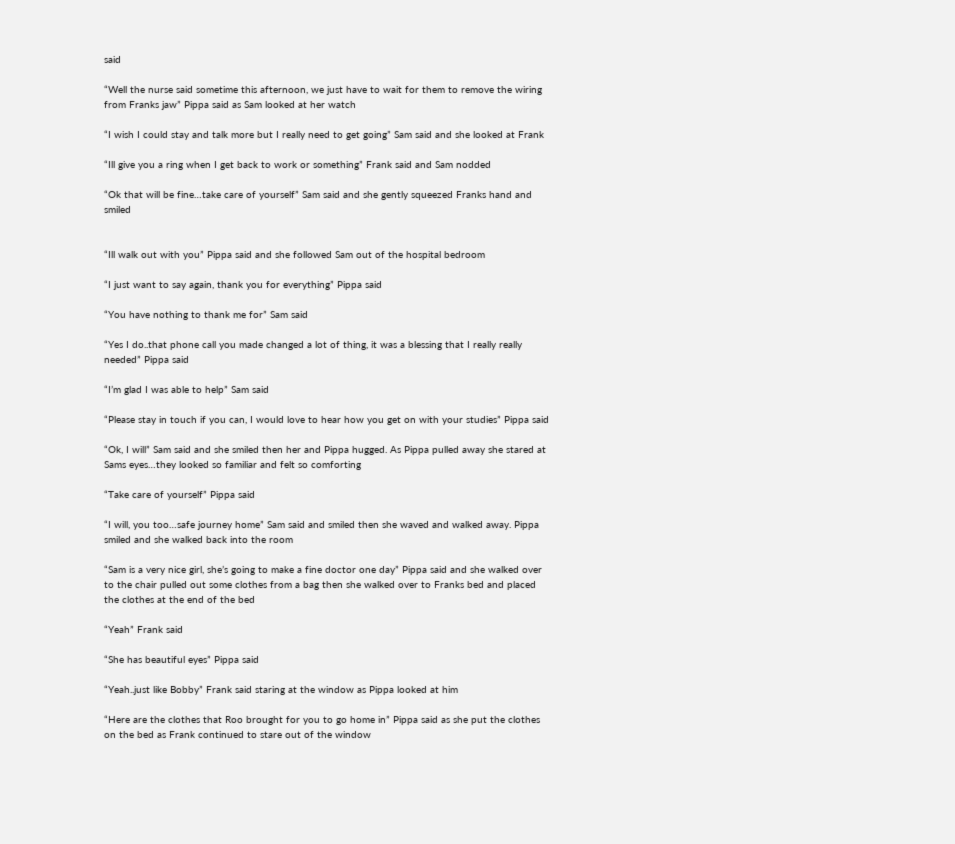said

“Well the nurse said sometime this afternoon, we just have to wait for them to remove the wiring from Franks jaw” Pippa said as Sam looked at her watch

“I wish I could stay and talk more but I really need to get going” Sam said and she looked at Frank

“Ill give you a ring when I get back to work or something” Frank said and Sam nodded

“Ok that will be fine…take care of yourself” Sam said and she gently squeezed Franks hand and smiled


“Ill walk out with you” Pippa said and she followed Sam out of the hospital bedroom

“I just want to say again, thank you for everything” Pippa said

“You have nothing to thank me for” Sam said

“Yes I do..that phone call you made changed a lot of thing, it was a blessing that I really really needed” Pippa said

“I’m glad I was able to help” Sam said

“Please stay in touch if you can, I would love to hear how you get on with your studies” Pippa said

“Ok, I will” Sam said and she smiled then her and Pippa hugged. As Pippa pulled away she stared at Sams eyes…they looked so familiar and felt so comforting

“Take care of yourself” Pippa said

“I will, you too…safe journey home” Sam said and smiled then she waved and walked away. Pippa smiled and she walked back into the room

“Sam is a very nice girl, she’s going to make a fine doctor one day” Pippa said and she walked over to the chair pulled out some clothes from a bag then she walked over to Franks bed and placed the clothes at the end of the bed

“Yeah” Frank said

“She has beautiful eyes” Pippa said

“Yeah..just like Bobby” Frank said staring at the window as Pippa looked at him

“Here are the clothes that Roo brought for you to go home in” Pippa said as she put the clothes on the bed as Frank continued to stare out of the window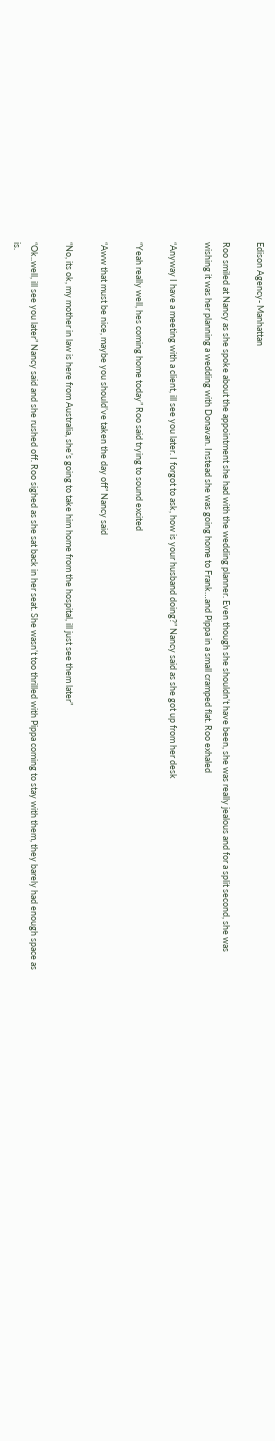Edison Agency- Manhattan

Roo smiled at Nancy as she spoke about the appointment she had with the wedding planner. Even though she shouldn’t have been, she was really jealous and for a split second, she was wishing it was her planning a wedding with Donavan. Instead she was going home to Frank…and Pippa in a small cramped flat. Roo exhaled

“Anyway I have a meeting with a client, ill see you later. I forgot to ask, how is your husband doing?” Nancy said as she got up from her desk

“Yeah really well, hes coming home today” Roo said trying to sound excited

“Aww that must be nice, maybe you should’ve taken the day off” Nancy said

“No, its ok, my mother in law is here from Australia, she’s going to take him home from the hospital, ill just see them later”

“Ok..well, ill see you later” Nancy said and she rushed off. Roo sighed as she sat back in her seat. She wasn’t too thrilled with Pippa coming to stay with them, they barely had enough space as is.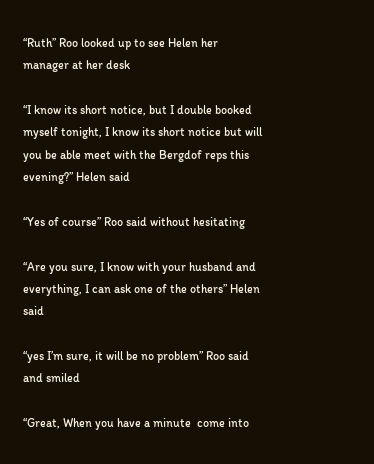“Ruth” Roo looked up to see Helen her manager at her desk

“I know its short notice, but I double booked myself tonight, I know its short notice but will you be able meet with the Bergdof reps this evening?” Helen said

“Yes of course” Roo said without hesitating

“Are you sure, I know with your husband and everything, I can ask one of the others” Helen said

“yes I’m sure, it will be no problem” Roo said and smiled

“Great, When you have a minute  come into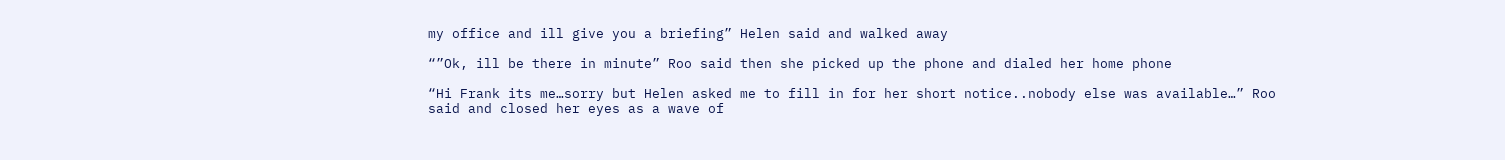my office and ill give you a briefing” Helen said and walked away

“”Ok, ill be there in minute” Roo said then she picked up the phone and dialed her home phone

“Hi Frank its me…sorry but Helen asked me to fill in for her short notice..nobody else was available…” Roo said and closed her eyes as a wave of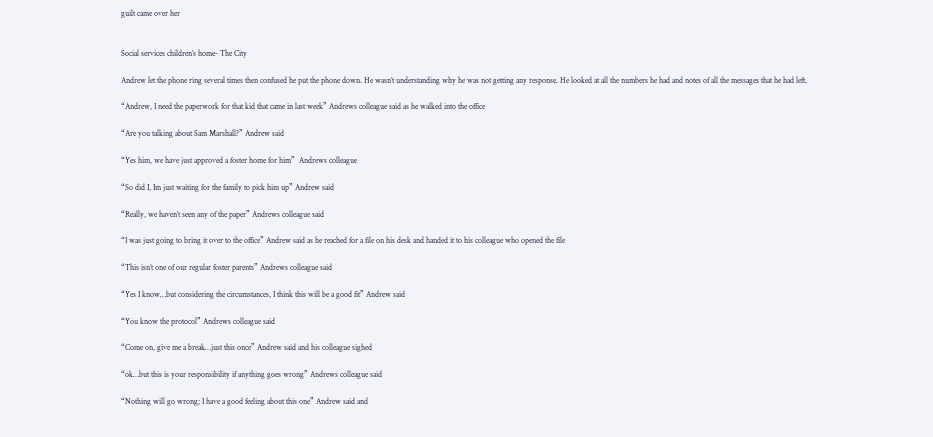guilt came over her


Social services children’s home- The City

Andrew let the phone ring several times then confused he put the phone down. He wasn’t understanding why he was not getting any response. He looked at all the numbers he had and notes of all the messages that he had left.

“Andrew, I need the paperwork for that kid that came in last week” Andrews colleague said as he walked into the office

“Are you talking about Sam Marshall?” Andrew said

“Yes him, we have just approved a foster home for him”  Andrews colleague

“So did I, Im just waiting for the family to pick him up” Andrew said

“Really, we haven’t seen any of the paper” Andrews colleague said

“I was just going to bring it over to the office” Andrew said as he reached for a file on his desk and handed it to his colleague who opened the file

“This isn’t one of our regular foster parents” Andrews colleague said

“Yes I know…but considering the circumstances, I think this will be a good fit” Andrew said

“You know the protocol” Andrews colleague said

“Come on, give me a break…just this once” Andrew said and his colleague sighed

“ok…but this is your responsibility if anything goes wrong” Andrews colleague said

“Nothing will go wrong; I have a good feeling about this one” Andrew said and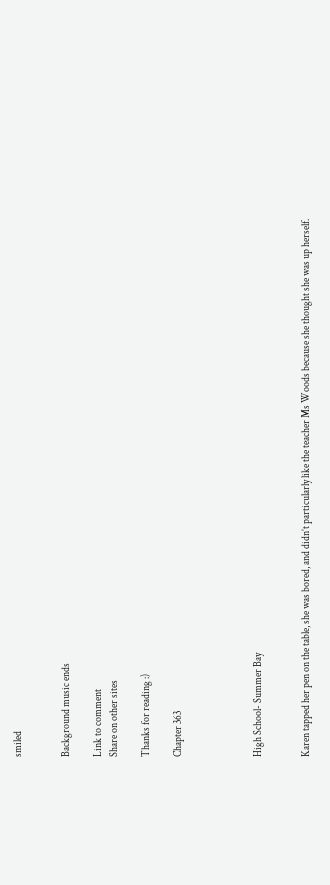smiled


Background music ends

Link to comment
Share on other sites

Thanks for reading :)

Chapter 363




High School- Summer Bay


Karen tapped her pen on the table, she was bored, and didn’t particularly like the teacher Ms Woods because she thought she was up herself.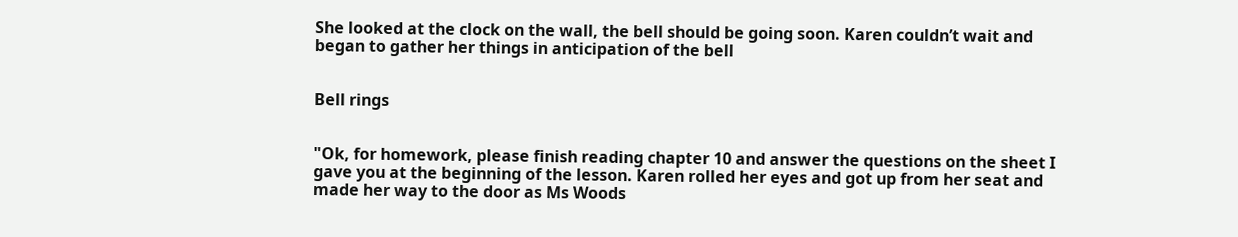She looked at the clock on the wall, the bell should be going soon. Karen couldn’t wait and began to gather her things in anticipation of the bell


Bell rings


"Ok, for homework, please finish reading chapter 10 and answer the questions on the sheet I gave you at the beginning of the lesson. Karen rolled her eyes and got up from her seat and made her way to the door as Ms Woods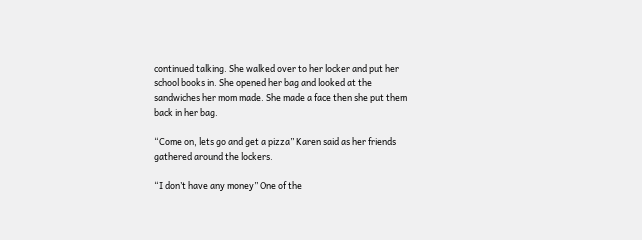continued talking. She walked over to her locker and put her school books in. She opened her bag and looked at the sandwiches her mom made. She made a face then she put them back in her bag.

“Come on, lets go and get a pizza” Karen said as her friends gathered around the lockers.

“I don’t have any money” One of the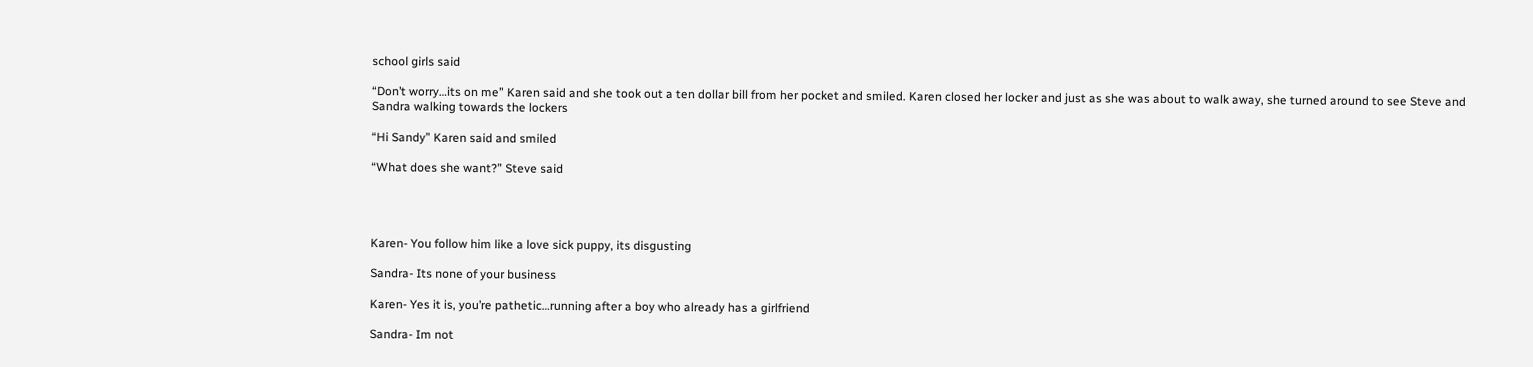school girls said

“Don’t worry…its on me” Karen said and she took out a ten dollar bill from her pocket and smiled. Karen closed her locker and just as she was about to walk away, she turned around to see Steve and Sandra walking towards the lockers

“Hi Sandy” Karen said and smiled

“What does she want?” Steve said




Karen- You follow him like a love sick puppy, its disgusting

Sandra- Its none of your business

Karen- Yes it is, you’re pathetic…running after a boy who already has a girlfriend

Sandra- Im not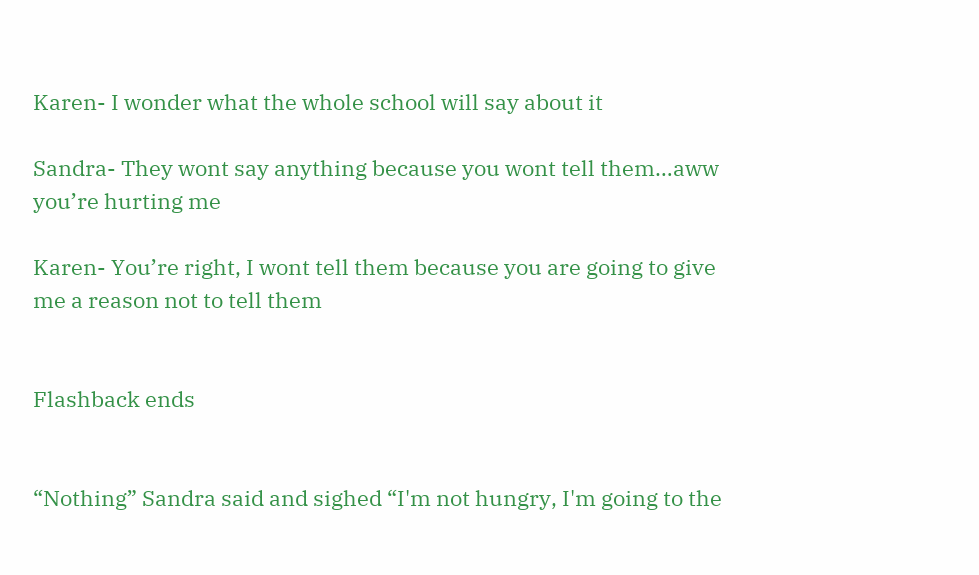Karen- I wonder what the whole school will say about it

Sandra- They wont say anything because you wont tell them…aww you’re hurting me

Karen- You’re right, I wont tell them because you are going to give me a reason not to tell them


Flashback ends


“Nothing” Sandra said and sighed “I'm not hungry, I'm going to the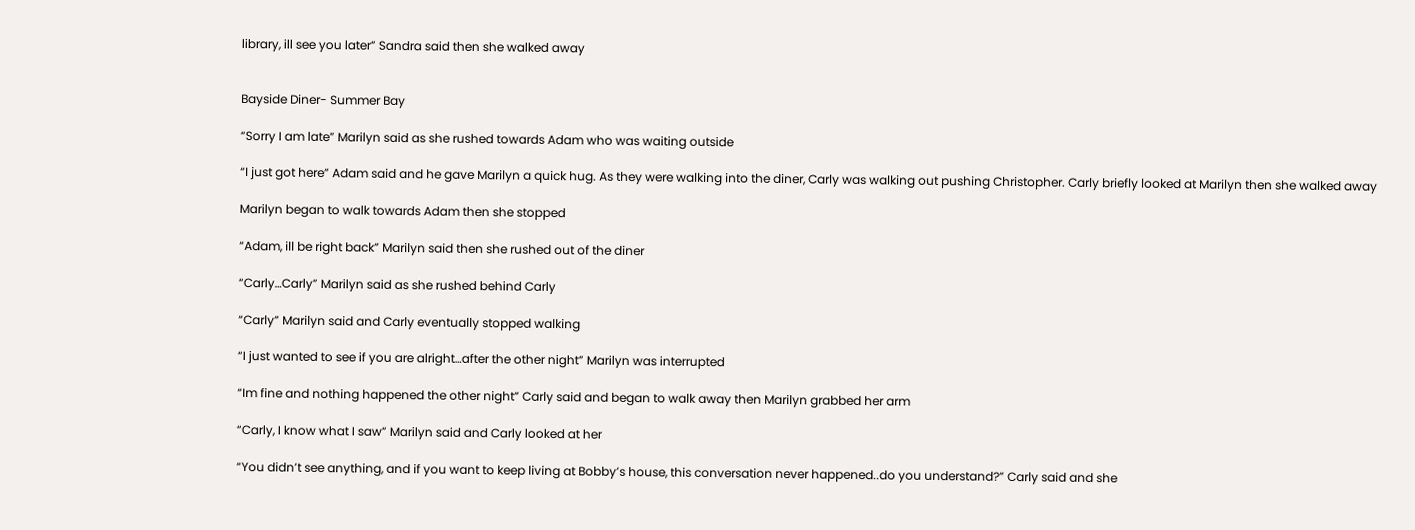library, ill see you later” Sandra said then she walked away


Bayside Diner- Summer Bay

“Sorry I am late” Marilyn said as she rushed towards Adam who was waiting outside

“I just got here” Adam said and he gave Marilyn a quick hug. As they were walking into the diner, Carly was walking out pushing Christopher. Carly briefly looked at Marilyn then she walked away

Marilyn began to walk towards Adam then she stopped

“Adam, ill be right back” Marilyn said then she rushed out of the diner

“Carly…Carly” Marilyn said as she rushed behind Carly

“Carly” Marilyn said and Carly eventually stopped walking

“I just wanted to see if you are alright…after the other night” Marilyn was interrupted

“Im fine and nothing happened the other night” Carly said and began to walk away then Marilyn grabbed her arm

“Carly, I know what I saw” Marilyn said and Carly looked at her

“You didn’t see anything, and if you want to keep living at Bobby’s house, this conversation never happened..do you understand?” Carly said and she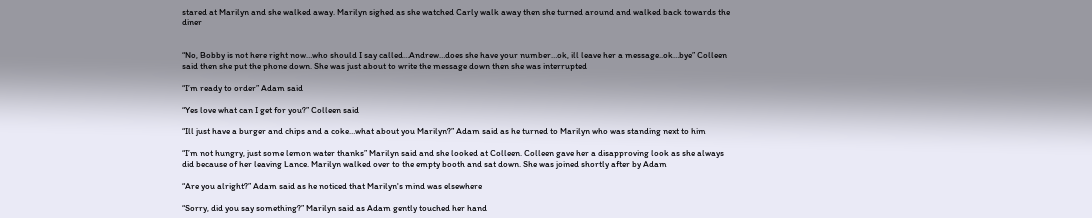stared at Marilyn and she walked away. Marilyn sighed as she watched Carly walk away then she turned around and walked back towards the diner


“No, Bobby is not here right now…who should I say called…Andrew…does she have your number…ok, ill leave her a message..ok…bye” Colleen said then she put the phone down. She was just about to write the message down then she was interrupted

“I’m ready to order” Adam said

“Yes love what can I get for you?” Colleen said

“Ill just have a burger and chips and a coke…what about you Marilyn?” Adam said as he turned to Marilyn who was standing next to him

“I’m not hungry, just some lemon water thanks” Marilyn said and she looked at Colleen. Colleen gave her a disapproving look as she always did because of her leaving Lance. Marilyn walked over to the empty booth and sat down. She was joined shortly after by Adam

“Are you alright?” Adam said as he noticed that Marilyn's mind was elsewhere

“Sorry, did you say something?” Marilyn said as Adam gently touched her hand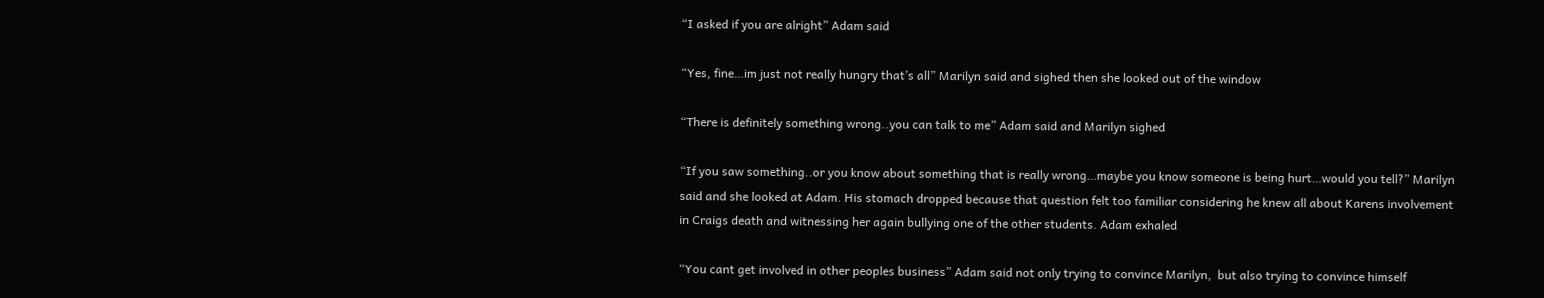“I asked if you are alright” Adam said

“Yes, fine…im just not really hungry that’s all” Marilyn said and sighed then she looked out of the window

“There is definitely something wrong..you can talk to me” Adam said and Marilyn sighed

“If you saw something..or you know about something that is really wrong…maybe you know someone is being hurt…would you tell?” Marilyn said and she looked at Adam. His stomach dropped because that question felt too familiar considering he knew all about Karens involvement in Craigs death and witnessing her again bullying one of the other students. Adam exhaled

“You cant get involved in other peoples business” Adam said not only trying to convince Marilyn,  but also trying to convince himself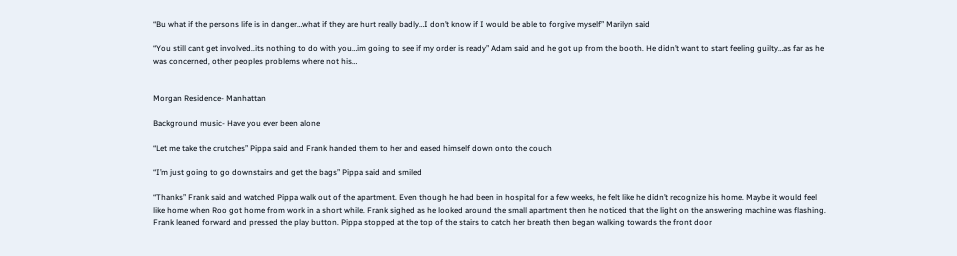“Bu what if the persons life is in danger…what if they are hurt really badly…I don’t know if I would be able to forgive myself” Marilyn said

“You still cant get involved..its nothing to do with you…im going to see if my order is ready” Adam said and he got up from the booth. He didn’t want to start feeling guilty…as far as he was concerned, other peoples problems where not his…


Morgan Residence- Manhattan

Background music- Have you ever been alone

“Let me take the crutches” Pippa said and Frank handed them to her and eased himself down onto the couch

“I’m just going to go downstairs and get the bags” Pippa said and smiled

“Thanks” Frank said and watched Pippa walk out of the apartment. Even though he had been in hospital for a few weeks, he felt like he didn’t recognize his home. Maybe it would feel like home when Roo got home from work in a short while. Frank sighed as he looked around the small apartment then he noticed that the light on the answering machine was flashing. Frank leaned forward and pressed the play button. Pippa stopped at the top of the stairs to catch her breath then began walking towards the front door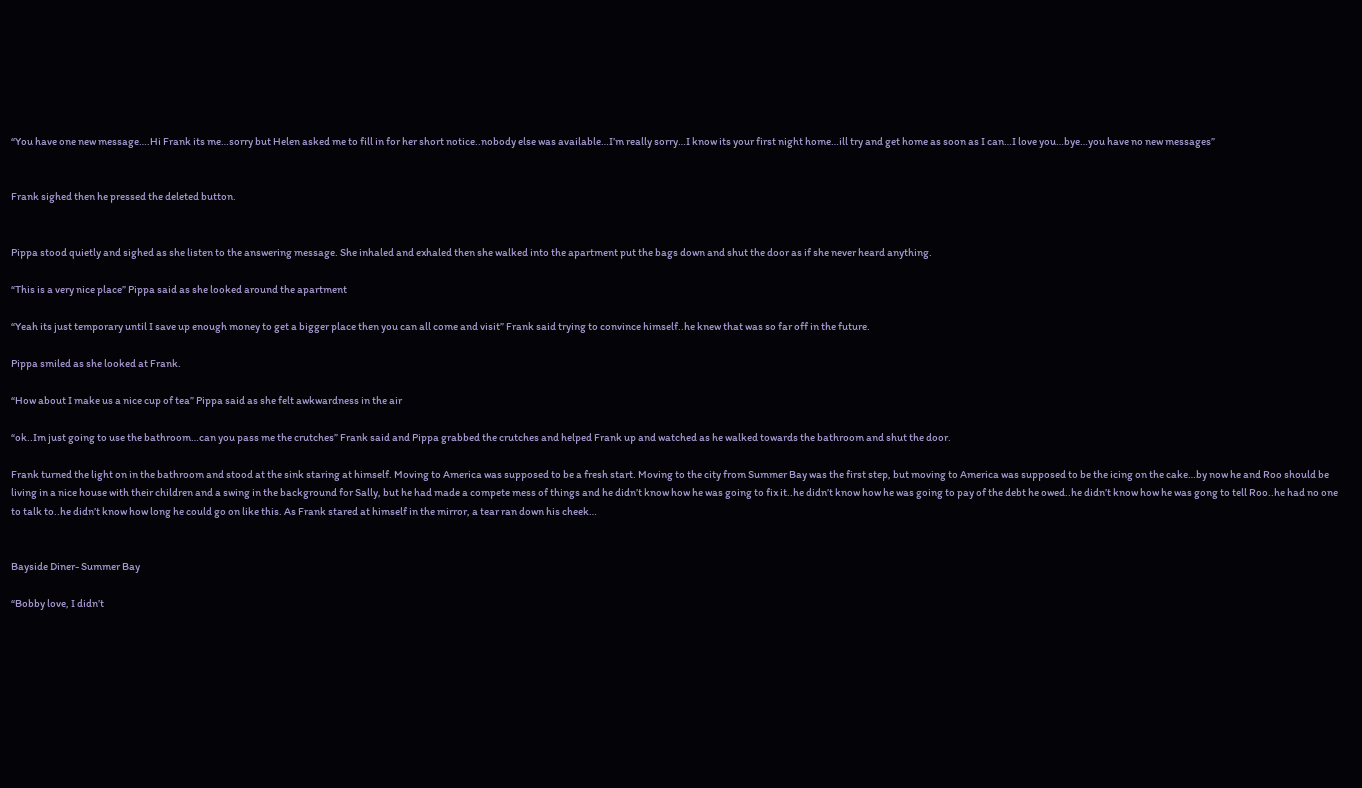“You have one new message….Hi Frank its me…sorry but Helen asked me to fill in for her short notice..nobody else was available…I’m really sorry…I know its your first night home…ill try and get home as soon as I can…I love you…bye…you have no new messages”


Frank sighed then he pressed the deleted button.


Pippa stood quietly and sighed as she listen to the answering message. She inhaled and exhaled then she walked into the apartment put the bags down and shut the door as if she never heard anything.

“This is a very nice place” Pippa said as she looked around the apartment

“Yeah its just temporary until I save up enough money to get a bigger place then you can all come and visit” Frank said trying to convince himself..he knew that was so far off in the future.

Pippa smiled as she looked at Frank.

“How about I make us a nice cup of tea” Pippa said as she felt awkwardness in the air

“ok..Im just going to use the bathroom…can you pass me the crutches” Frank said and Pippa grabbed the crutches and helped Frank up and watched as he walked towards the bathroom and shut the door.

Frank turned the light on in the bathroom and stood at the sink staring at himself. Moving to America was supposed to be a fresh start. Moving to the city from Summer Bay was the first step, but moving to America was supposed to be the icing on the cake…by now he and Roo should be living in a nice house with their children and a swing in the background for Sally, but he had made a compete mess of things and he didn’t know how he was going to fix it..he didn’t know how he was going to pay of the debt he owed..he didn’t know how he was gong to tell Roo..he had no one to talk to..he didn’t know how long he could go on like this. As Frank stared at himself in the mirror, a tear ran down his cheek…


Bayside Diner- Summer Bay

“Bobby love, I didn’t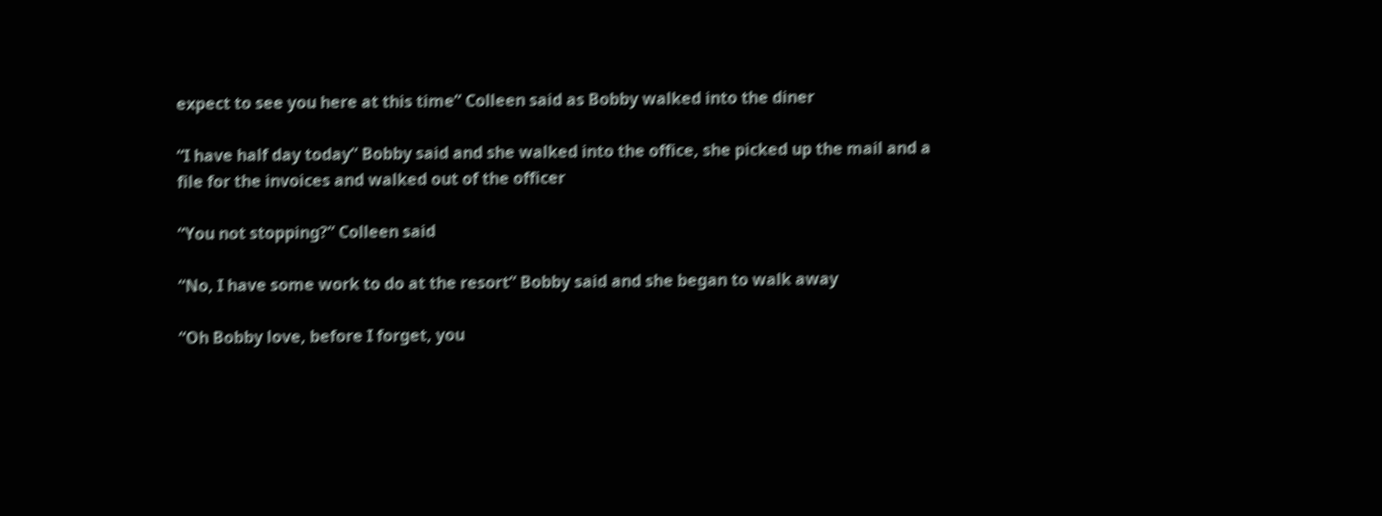expect to see you here at this time” Colleen said as Bobby walked into the diner

“I have half day today” Bobby said and she walked into the office, she picked up the mail and a file for the invoices and walked out of the officer

“You not stopping?” Colleen said

“No, I have some work to do at the resort” Bobby said and she began to walk away

“Oh Bobby love, before I forget, you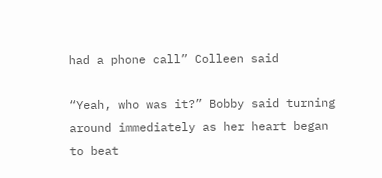had a phone call” Colleen said

“Yeah, who was it?” Bobby said turning around immediately as her heart began to beat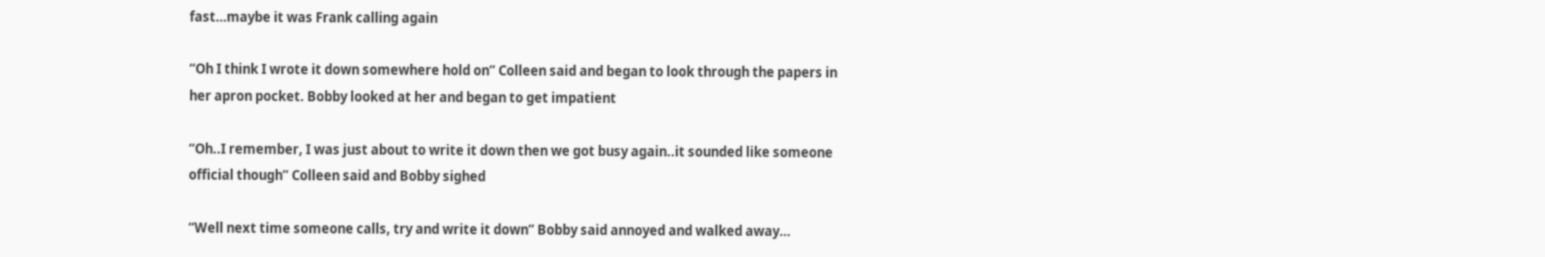fast…maybe it was Frank calling again

“Oh I think I wrote it down somewhere hold on” Colleen said and began to look through the papers in her apron pocket. Bobby looked at her and began to get impatient

“Oh..I remember, I was just about to write it down then we got busy again..it sounded like someone official though” Colleen said and Bobby sighed

“Well next time someone calls, try and write it down” Bobby said annoyed and walked away…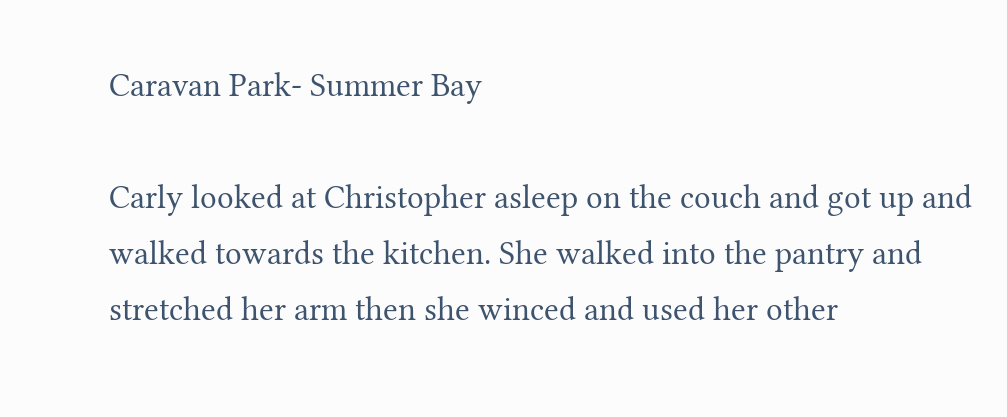Caravan Park- Summer Bay

Carly looked at Christopher asleep on the couch and got up and walked towards the kitchen. She walked into the pantry and stretched her arm then she winced and used her other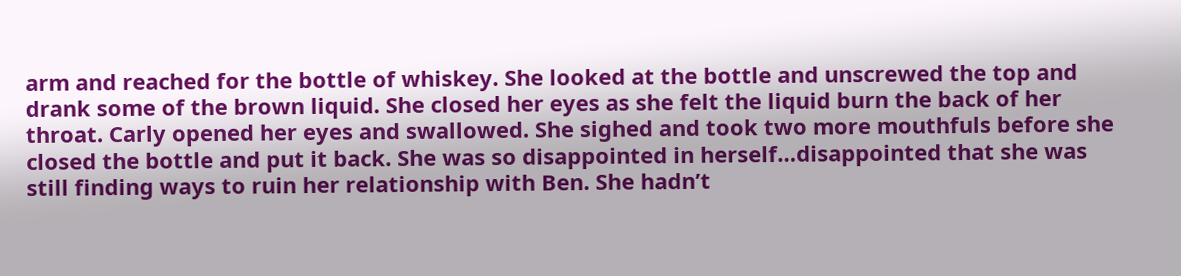arm and reached for the bottle of whiskey. She looked at the bottle and unscrewed the top and drank some of the brown liquid. She closed her eyes as she felt the liquid burn the back of her throat. Carly opened her eyes and swallowed. She sighed and took two more mouthfuls before she closed the bottle and put it back. She was so disappointed in herself…disappointed that she was still finding ways to ruin her relationship with Ben. She hadn’t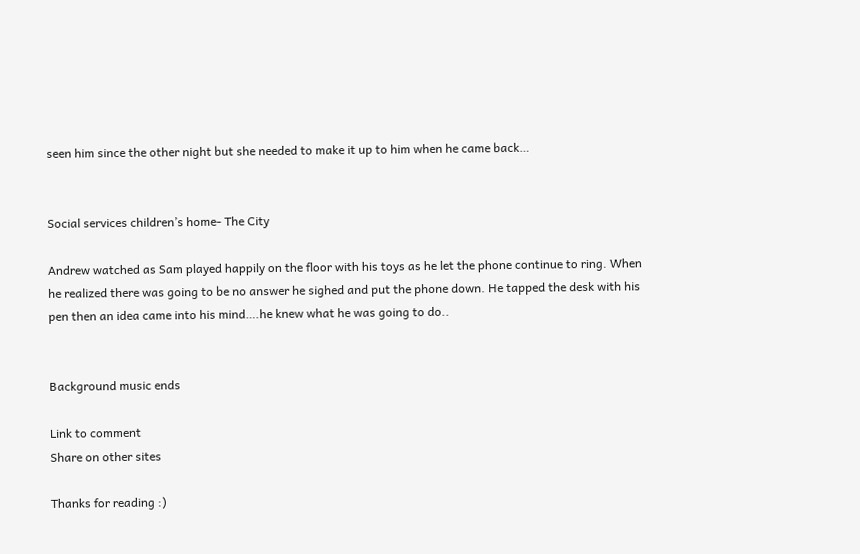seen him since the other night but she needed to make it up to him when he came back…


Social services children’s home- The City

Andrew watched as Sam played happily on the floor with his toys as he let the phone continue to ring. When he realized there was going to be no answer he sighed and put the phone down. He tapped the desk with his pen then an idea came into his mind….he knew what he was going to do..


Background music ends

Link to comment
Share on other sites

Thanks for reading :)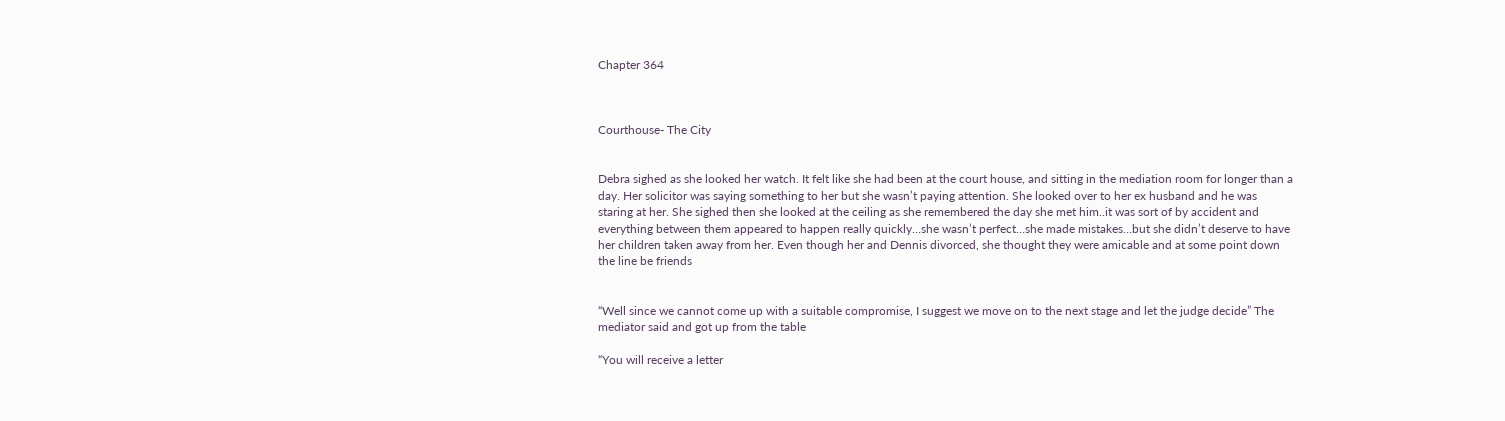Chapter 364



Courthouse- The City


Debra sighed as she looked her watch. It felt like she had been at the court house, and sitting in the mediation room for longer than a day. Her solicitor was saying something to her but she wasn’t paying attention. She looked over to her ex husband and he was staring at her. She sighed then she looked at the ceiling as she remembered the day she met him..it was sort of by accident and everything between them appeared to happen really quickly…she wasn’t perfect…she made mistakes…but she didn’t deserve to have her children taken away from her. Even though her and Dennis divorced, she thought they were amicable and at some point down the line be friends


“Well since we cannot come up with a suitable compromise, I suggest we move on to the next stage and let the judge decide” The mediator said and got up from the table

“You will receive a letter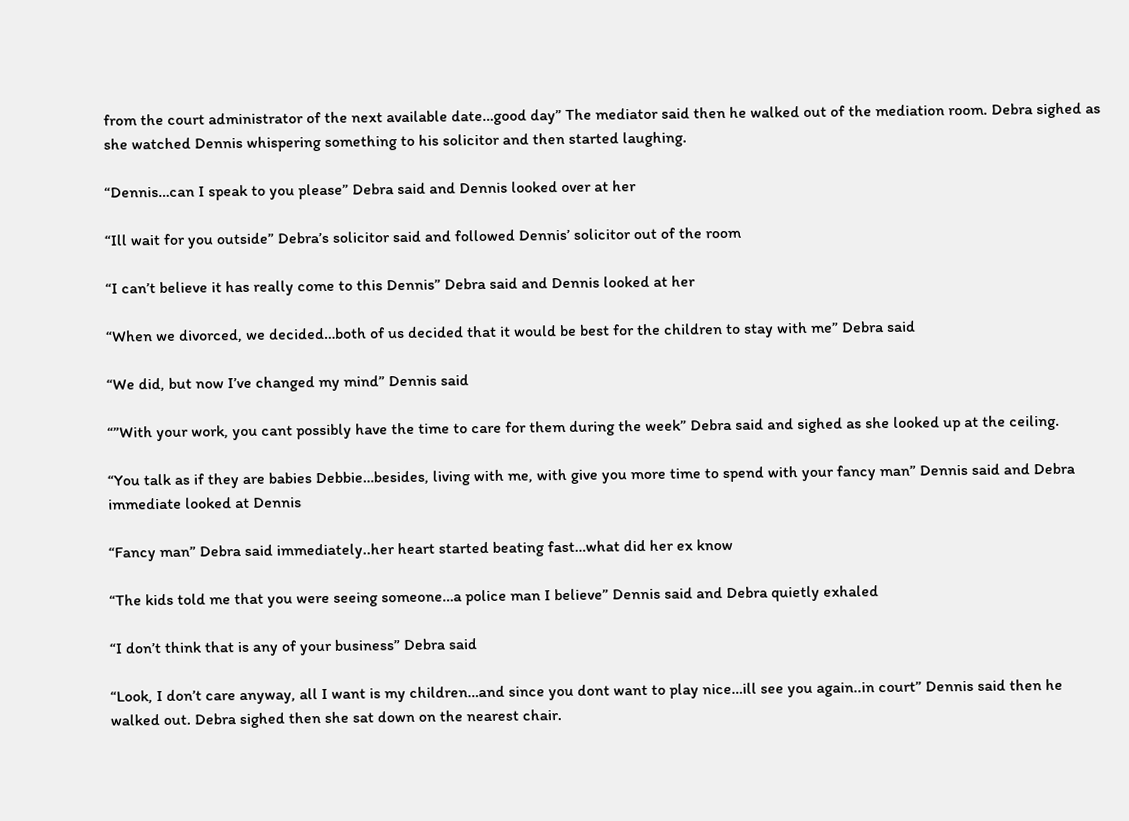from the court administrator of the next available date…good day” The mediator said then he walked out of the mediation room. Debra sighed as she watched Dennis whispering something to his solicitor and then started laughing.

“Dennis…can I speak to you please” Debra said and Dennis looked over at her

“Ill wait for you outside” Debra’s solicitor said and followed Dennis’ solicitor out of the room

“I can’t believe it has really come to this Dennis” Debra said and Dennis looked at her

“When we divorced, we decided…both of us decided that it would be best for the children to stay with me” Debra said

“We did, but now I’ve changed my mind” Dennis said

“”With your work, you cant possibly have the time to care for them during the week” Debra said and sighed as she looked up at the ceiling.

“You talk as if they are babies Debbie…besides, living with me, with give you more time to spend with your fancy man” Dennis said and Debra immediate looked at Dennis

“Fancy man” Debra said immediately..her heart started beating fast…what did her ex know

“The kids told me that you were seeing someone…a police man I believe” Dennis said and Debra quietly exhaled

“I don’t think that is any of your business” Debra said

“Look, I don’t care anyway, all I want is my children…and since you dont want to play nice…ill see you again..in court” Dennis said then he walked out. Debra sighed then she sat down on the nearest chair.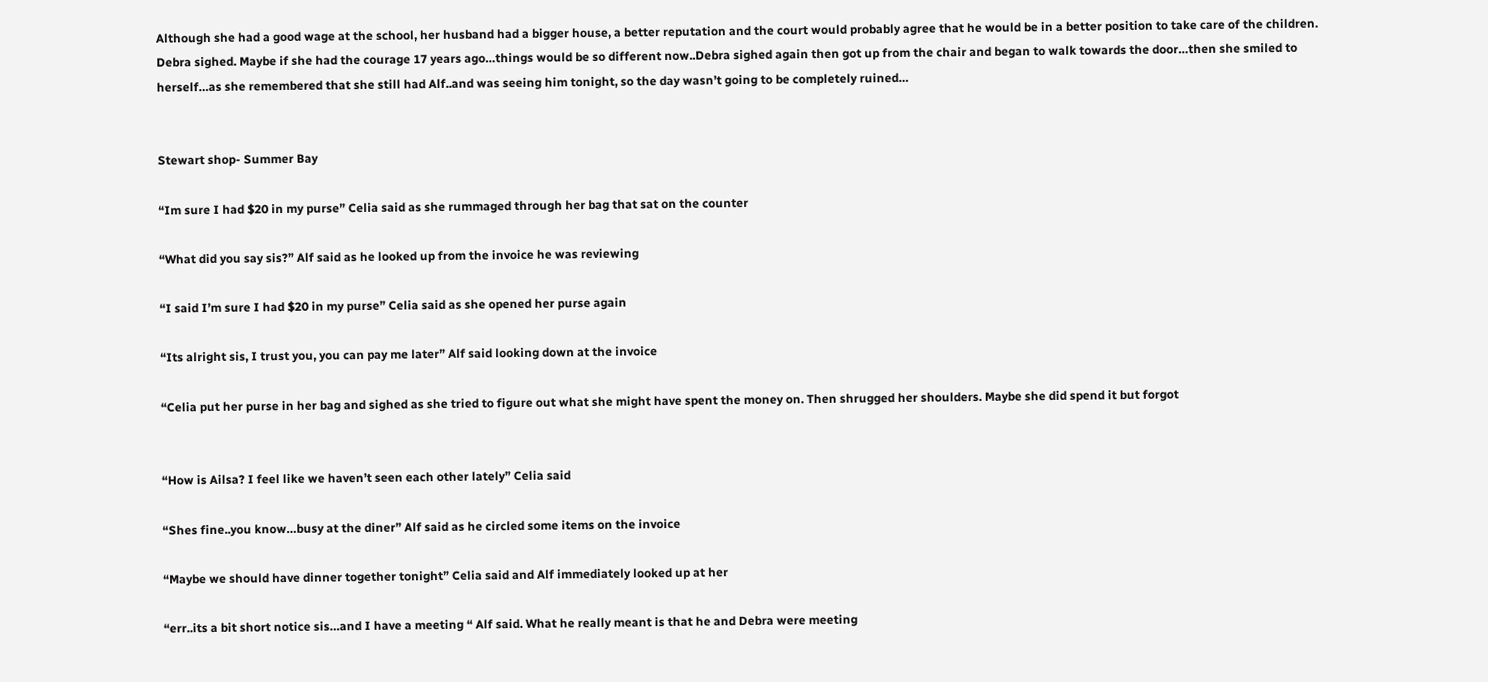Although she had a good wage at the school, her husband had a bigger house, a better reputation and the court would probably agree that he would be in a better position to take care of the children. Debra sighed. Maybe if she had the courage 17 years ago…things would be so different now..Debra sighed again then got up from the chair and began to walk towards the door…then she smiled to herself…as she remembered that she still had Alf..and was seeing him tonight, so the day wasn’t going to be completely ruined…


Stewart shop- Summer Bay

“Im sure I had $20 in my purse” Celia said as she rummaged through her bag that sat on the counter

“What did you say sis?” Alf said as he looked up from the invoice he was reviewing

“I said I’m sure I had $20 in my purse” Celia said as she opened her purse again

“Its alright sis, I trust you, you can pay me later” Alf said looking down at the invoice

“Celia put her purse in her bag and sighed as she tried to figure out what she might have spent the money on. Then shrugged her shoulders. Maybe she did spend it but forgot


“How is Ailsa? I feel like we haven’t seen each other lately” Celia said

“Shes fine..you know…busy at the diner” Alf said as he circled some items on the invoice

“Maybe we should have dinner together tonight” Celia said and Alf immediately looked up at her

“err..its a bit short notice sis…and I have a meeting “ Alf said. What he really meant is that he and Debra were meeting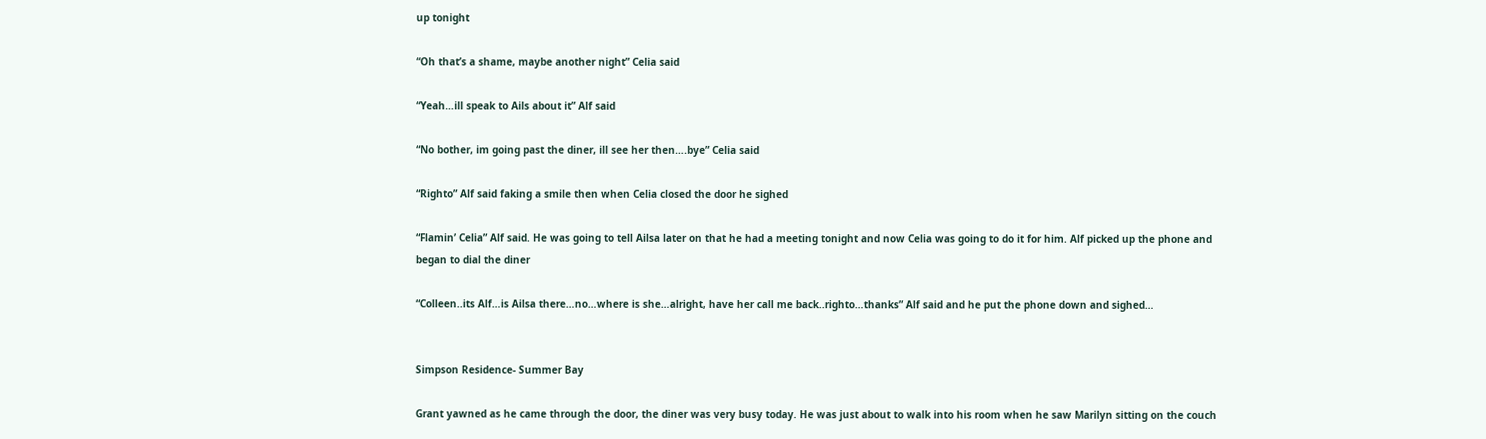up tonight

“Oh that’s a shame, maybe another night” Celia said

“Yeah…ill speak to Ails about it” Alf said

“No bother, im going past the diner, ill see her then….bye” Celia said

“Righto” Alf said faking a smile then when Celia closed the door he sighed

“Flamin’ Celia” Alf said. He was going to tell Ailsa later on that he had a meeting tonight and now Celia was going to do it for him. Alf picked up the phone and began to dial the diner

“Colleen..its Alf…is Ailsa there…no…where is she…alright, have her call me back..righto…thanks” Alf said and he put the phone down and sighed…


Simpson Residence- Summer Bay

Grant yawned as he came through the door, the diner was very busy today. He was just about to walk into his room when he saw Marilyn sitting on the couch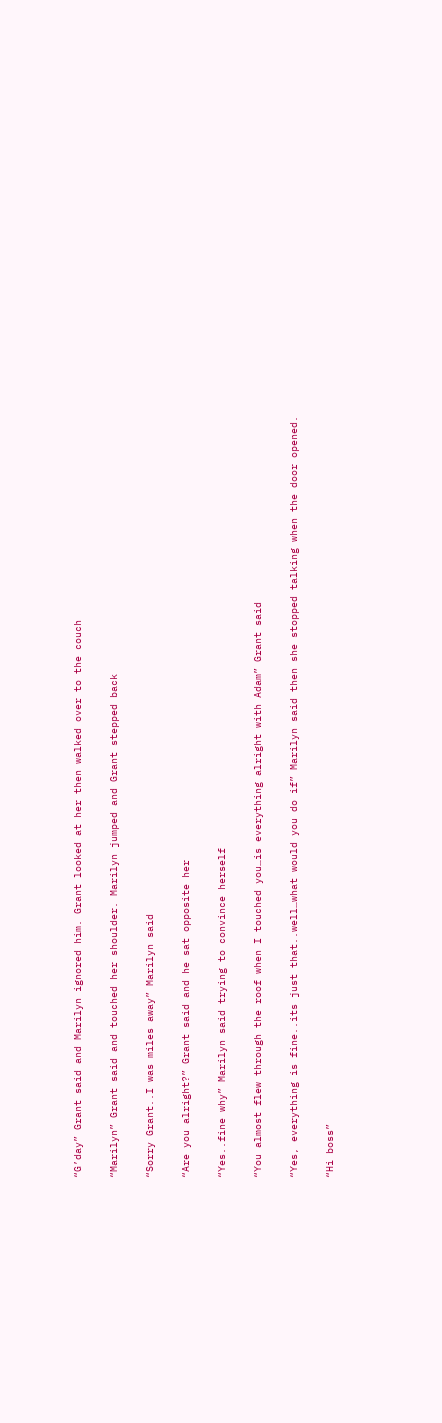“G’day” Grant said and Marilyn ignored him. Grant looked at her then walked over to the couch

“Marilyn” Grant said and touched her shoulder. Marilyn jumped and Grant stepped back

“Sorry Grant..I was miles away” Marilyn said

“Are you alright?” Grant said and he sat opposite her

“Yes..fine why” Marilyn said trying to convince herself

“You almost flew through the roof when I touched you…is everything alright with Adam” Grant said

“Yes, everything is fine..its just that..well…what would you do if” Marilyn said then she stopped talking when the door opened.

“Hi boss”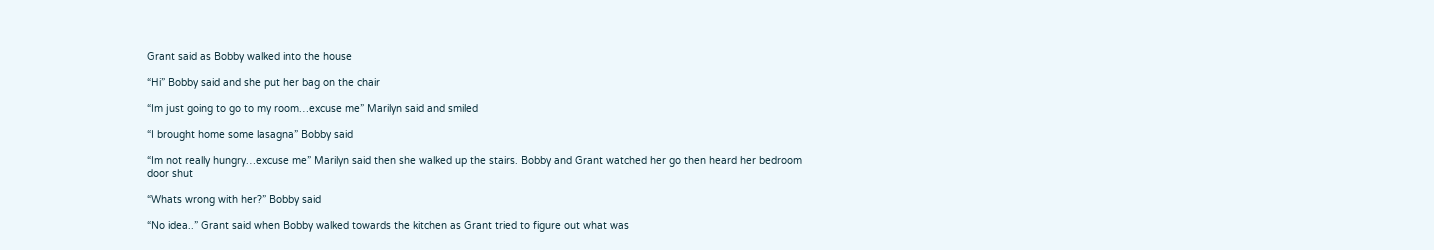Grant said as Bobby walked into the house

“Hi” Bobby said and she put her bag on the chair

“Im just going to go to my room…excuse me” Marilyn said and smiled

“I brought home some lasagna” Bobby said

“Im not really hungry…excuse me” Marilyn said then she walked up the stairs. Bobby and Grant watched her go then heard her bedroom door shut

“Whats wrong with her?” Bobby said

“No idea..” Grant said when Bobby walked towards the kitchen as Grant tried to figure out what was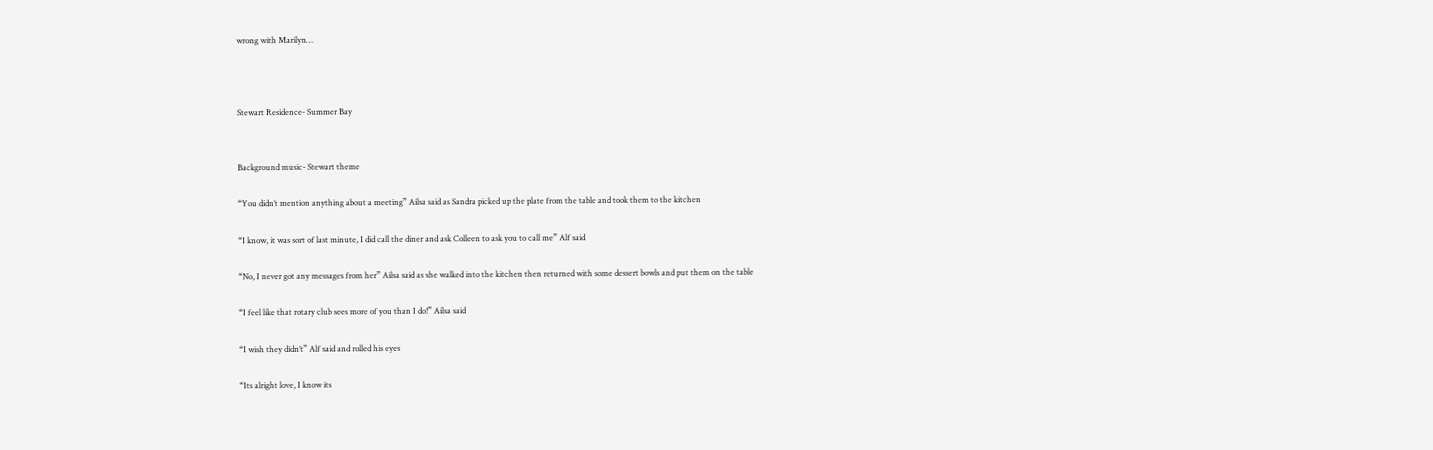wrong with Marilyn…



Stewart Residence- Summer Bay


Background music- Stewart theme

“You didn’t mention anything about a meeting” Ailsa said as Sandra picked up the plate from the table and took them to the kitchen

“I know, it was sort of last minute, I did call the diner and ask Colleen to ask you to call me” Alf said

“No, I never got any messages from her” Ailsa said as she walked into the kitchen then returned with some dessert bowls and put them on the table

“I feel like that rotary club sees more of you than I do!” Ailsa said

“I wish they didn’t” Alf said and rolled his eyes

“Its alright love, I know its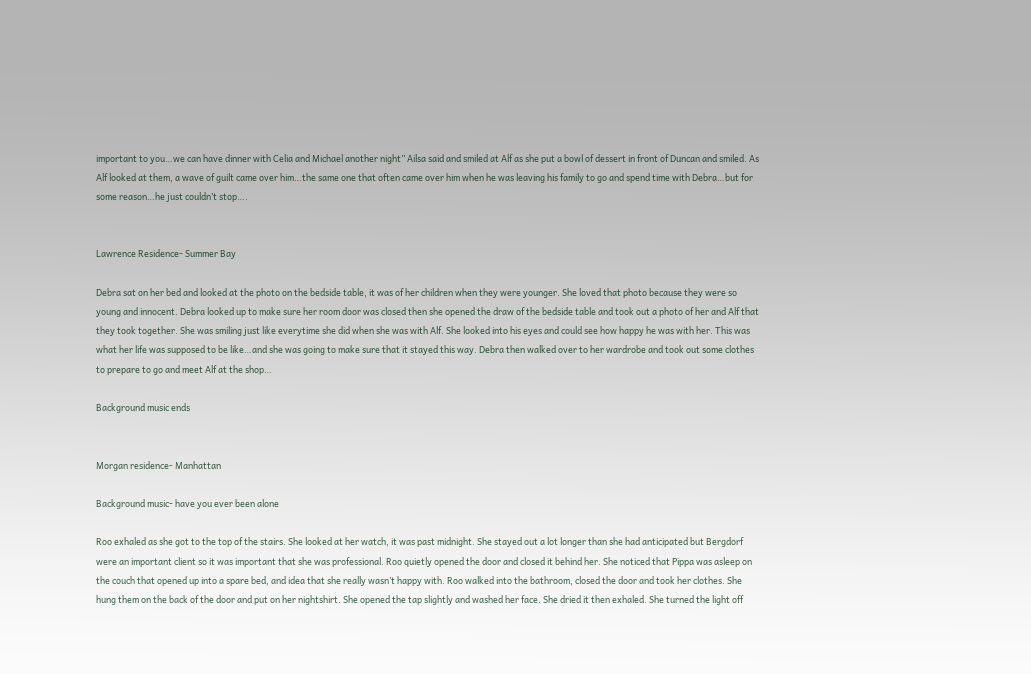important to you…we can have dinner with Celia and Michael another night” Ailsa said and smiled at Alf as she put a bowl of dessert in front of Duncan and smiled. As Alf looked at them, a wave of guilt came over him…the same one that often came over him when he was leaving his family to go and spend time with Debra…but for some reason…he just couldn’t stop….


Lawrence Residence- Summer Bay

Debra sat on her bed and looked at the photo on the bedside table, it was of her children when they were younger. She loved that photo because they were so young and innocent. Debra looked up to make sure her room door was closed then she opened the draw of the bedside table and took out a photo of her and Alf that they took together. She was smiling just like everytime she did when she was with Alf. She looked into his eyes and could see how happy he was with her. This was what her life was supposed to be like…and she was going to make sure that it stayed this way. Debra then walked over to her wardrobe and took out some clothes to prepare to go and meet Alf at the shop…

Background music ends


Morgan residence- Manhattan

Background music- have you ever been alone

Roo exhaled as she got to the top of the stairs. She looked at her watch, it was past midnight. She stayed out a lot longer than she had anticipated but Bergdorf were an important client so it was important that she was professional. Roo quietly opened the door and closed it behind her. She noticed that Pippa was asleep on the couch that opened up into a spare bed, and idea that she really wasn’t happy with. Roo walked into the bathroom, closed the door and took her clothes. She hung them on the back of the door and put on her nightshirt. She opened the tap slightly and washed her face. She dried it then exhaled. She turned the light off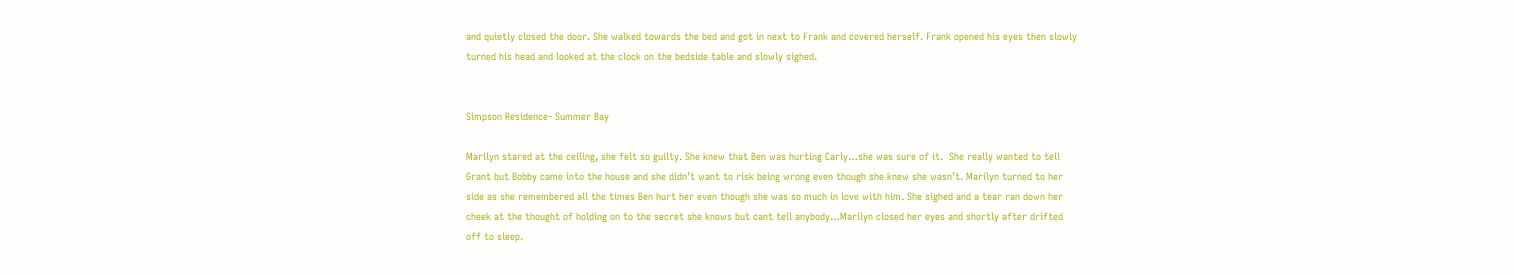and quietly closed the door. She walked towards the bed and got in next to Frank and covered herself. Frank opened his eyes then slowly turned his head and looked at the clock on the bedside table and slowly sighed.


Simpson Residence- Summer Bay

Marilyn stared at the ceiling, she felt so guilty. She knew that Ben was hurting Carly…she was sure of it.  She really wanted to tell Grant but Bobby came into the house and she didn’t want to risk being wrong even though she knew she wasn’t. Marilyn turned to her side as she remembered all the times Ben hurt her even though she was so much in love with him. She sighed and a tear ran down her cheek at the thought of holding on to the secret she knows but cant tell anybody…Marilyn closed her eyes and shortly after drifted off to sleep.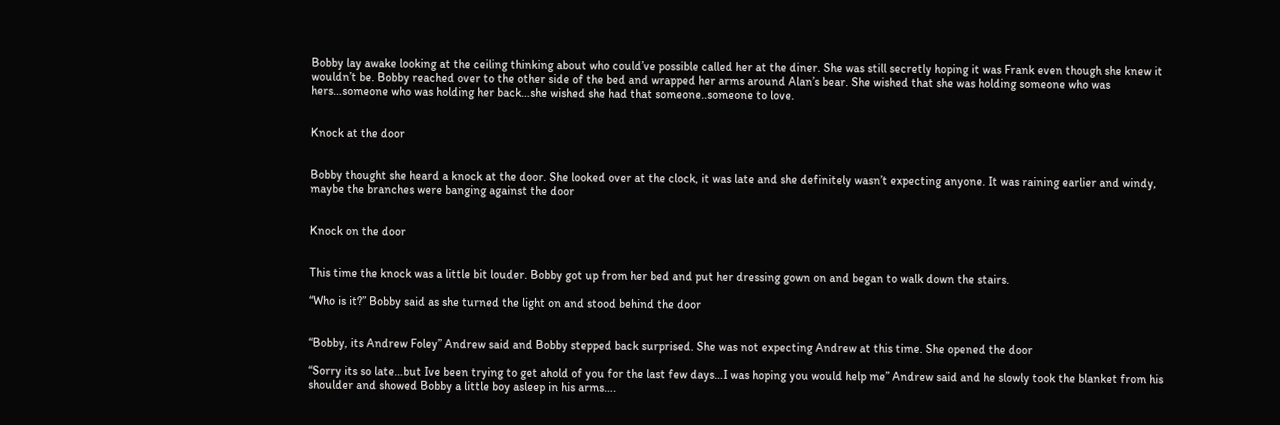Bobby lay awake looking at the ceiling thinking about who could’ve possible called her at the diner. She was still secretly hoping it was Frank even though she knew it wouldn’t be. Bobby reached over to the other side of the bed and wrapped her arms around Alan’s bear. She wished that she was holding someone who was hers…someone who was holding her back…she wished she had that someone..someone to love.


Knock at the door


Bobby thought she heard a knock at the door. She looked over at the clock, it was late and she definitely wasn’t expecting anyone. It was raining earlier and windy, maybe the branches were banging against the door


Knock on the door


This time the knock was a little bit louder. Bobby got up from her bed and put her dressing gown on and began to walk down the stairs.

“Who is it?” Bobby said as she turned the light on and stood behind the door


“Bobby, its Andrew Foley” Andrew said and Bobby stepped back surprised. She was not expecting Andrew at this time. She opened the door

“Sorry its so late…but Ive been trying to get ahold of you for the last few days…I was hoping you would help me” Andrew said and he slowly took the blanket from his shoulder and showed Bobby a little boy asleep in his arms….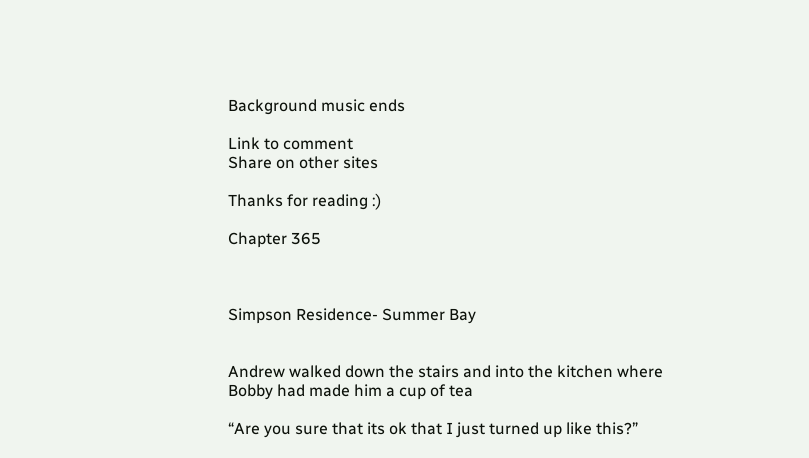Background music ends

Link to comment
Share on other sites

Thanks for reading :)

Chapter 365



Simpson Residence- Summer Bay


Andrew walked down the stairs and into the kitchen where Bobby had made him a cup of tea

“Are you sure that its ok that I just turned up like this?”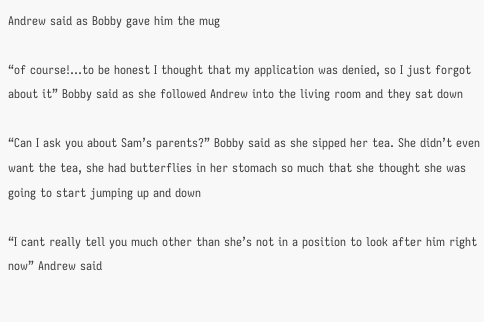Andrew said as Bobby gave him the mug

“of course!…to be honest I thought that my application was denied, so I just forgot about it” Bobby said as she followed Andrew into the living room and they sat down

“Can I ask you about Sam’s parents?” Bobby said as she sipped her tea. She didn’t even want the tea, she had butterflies in her stomach so much that she thought she was going to start jumping up and down

“I cant really tell you much other than she’s not in a position to look after him right now” Andrew said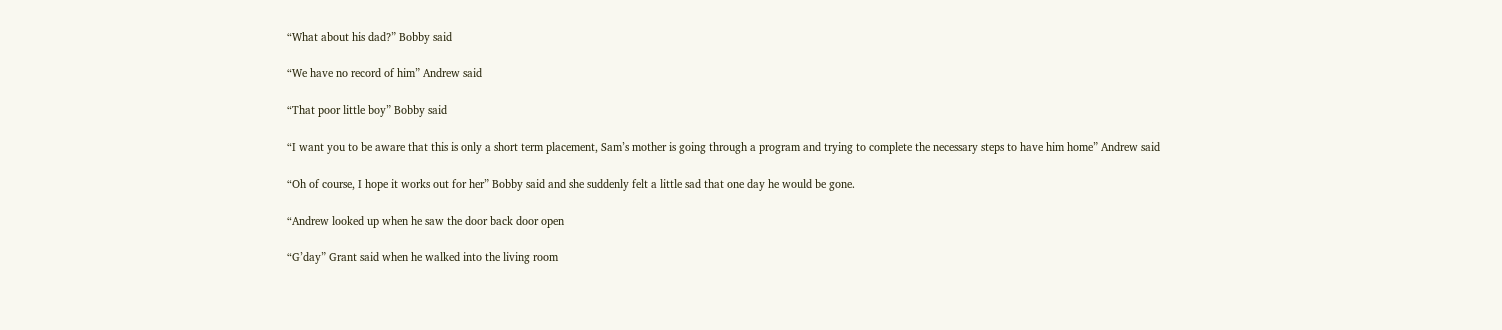“What about his dad?” Bobby said

“We have no record of him” Andrew said

“That poor little boy” Bobby said

“I want you to be aware that this is only a short term placement, Sam’s mother is going through a program and trying to complete the necessary steps to have him home” Andrew said

“Oh of course, I hope it works out for her” Bobby said and she suddenly felt a little sad that one day he would be gone.

“Andrew looked up when he saw the door back door open

“G’day” Grant said when he walked into the living room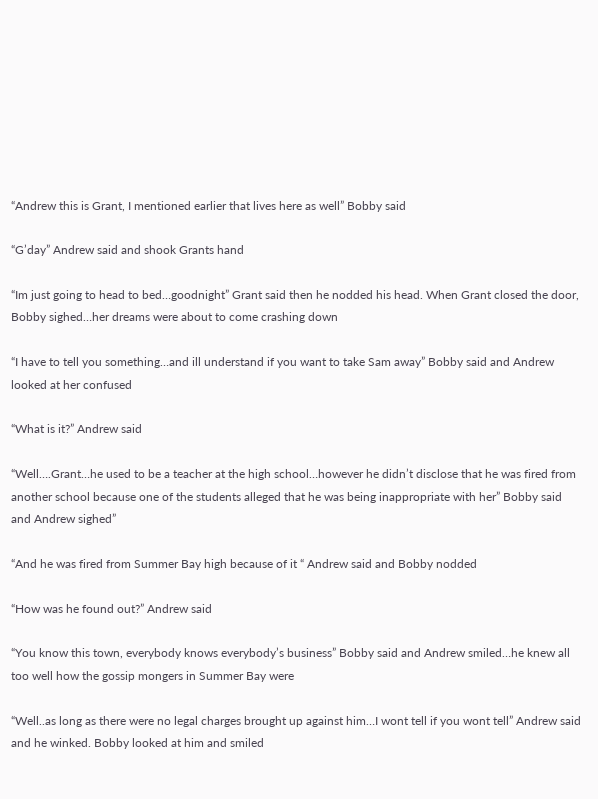“Andrew this is Grant, I mentioned earlier that lives here as well” Bobby said

“G’day” Andrew said and shook Grants hand

“Im just going to head to bed…goodnight” Grant said then he nodded his head. When Grant closed the door, Bobby sighed…her dreams were about to come crashing down

“I have to tell you something…and ill understand if you want to take Sam away” Bobby said and Andrew looked at her confused

“What is it?” Andrew said

“Well….Grant…he used to be a teacher at the high school…however he didn’t disclose that he was fired from another school because one of the students alleged that he was being inappropriate with her” Bobby said and Andrew sighed”

“And he was fired from Summer Bay high because of it “ Andrew said and Bobby nodded

“How was he found out?” Andrew said

“You know this town, everybody knows everybody’s business” Bobby said and Andrew smiled…he knew all too well how the gossip mongers in Summer Bay were

“Well..as long as there were no legal charges brought up against him…I wont tell if you wont tell” Andrew said and he winked. Bobby looked at him and smiled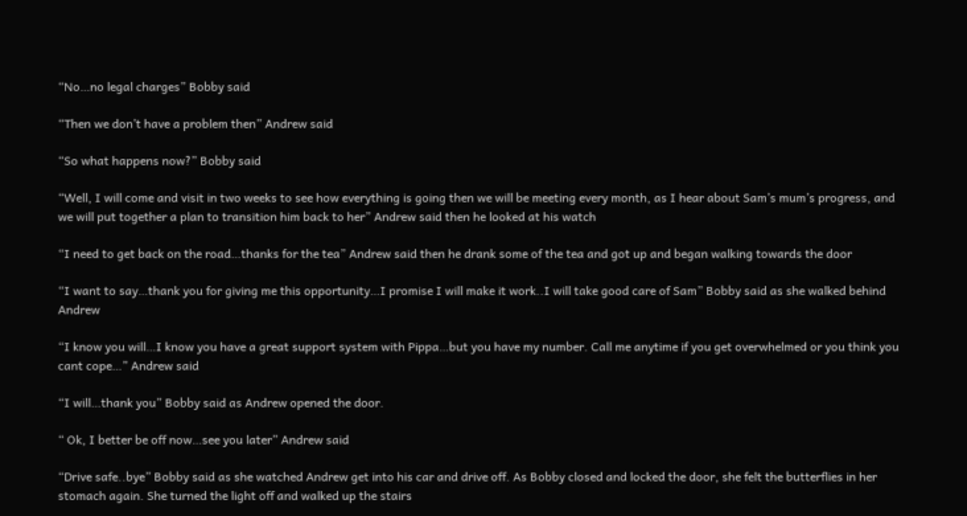“No…no legal charges” Bobby said

“Then we don’t have a problem then” Andrew said

“So what happens now?” Bobby said

“Well, I will come and visit in two weeks to see how everything is going then we will be meeting every month, as I hear about Sam’s mum’s progress, and we will put together a plan to transition him back to her” Andrew said then he looked at his watch

“I need to get back on the road…thanks for the tea” Andrew said then he drank some of the tea and got up and began walking towards the door

“I want to say…thank you for giving me this opportunity…I promise I will make it work..I will take good care of Sam” Bobby said as she walked behind Andrew

“I know you will…I know you have a great support system with Pippa…but you have my number. Call me anytime if you get overwhelmed or you think you cant cope…” Andrew said

“I will…thank you” Bobby said as Andrew opened the door.

“ Ok, I better be off now…see you later” Andrew said

“Drive safe..bye” Bobby said as she watched Andrew get into his car and drive off. As Bobby closed and locked the door, she felt the butterflies in her stomach again. She turned the light off and walked up the stairs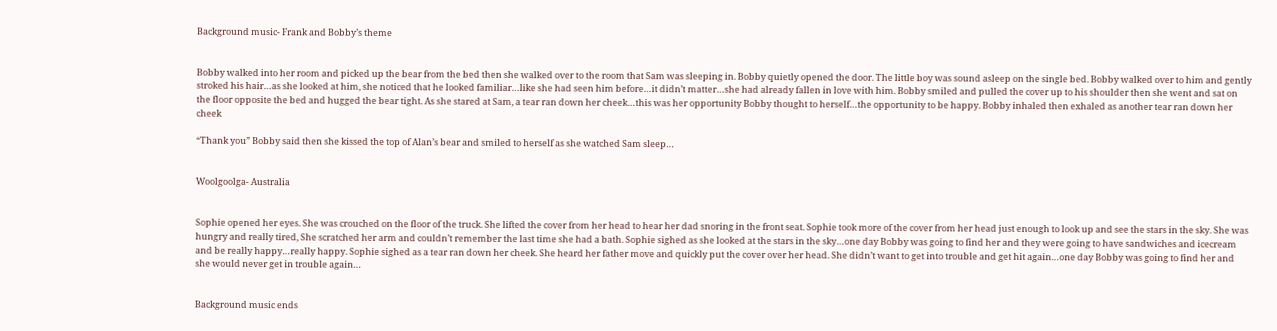Background music- Frank and Bobby’s theme


Bobby walked into her room and picked up the bear from the bed then she walked over to the room that Sam was sleeping in. Bobby quietly opened the door. The little boy was sound asleep on the single bed. Bobby walked over to him and gently stroked his hair…as she looked at him, she noticed that he looked familiar…like she had seen him before…it didn’t matter…she had already fallen in love with him. Bobby smiled and pulled the cover up to his shoulder then she went and sat on the floor opposite the bed and hugged the bear tight. As she stared at Sam, a tear ran down her cheek…this was her opportunity Bobby thought to herself…the opportunity to be happy. Bobby inhaled then exhaled as another tear ran down her cheek

“Thank you” Bobby said then she kissed the top of Alan’s bear and smiled to herself as she watched Sam sleep…


Woolgoolga- Australia


Sophie opened her eyes. She was crouched on the floor of the truck. She lifted the cover from her head to hear her dad snoring in the front seat. Sophie took more of the cover from her head just enough to look up and see the stars in the sky. She was hungry and really tired, She scratched her arm and couldn’t remember the last time she had a bath. Sophie sighed as she looked at the stars in the sky…one day Bobby was going to find her and they were going to have sandwiches and icecream and be really happy…really happy. Sophie sighed as a tear ran down her cheek. She heard her father move and quickly put the cover over her head. She didn’t want to get into trouble and get hit again…one day Bobby was going to find her and she would never get in trouble again…


Background music ends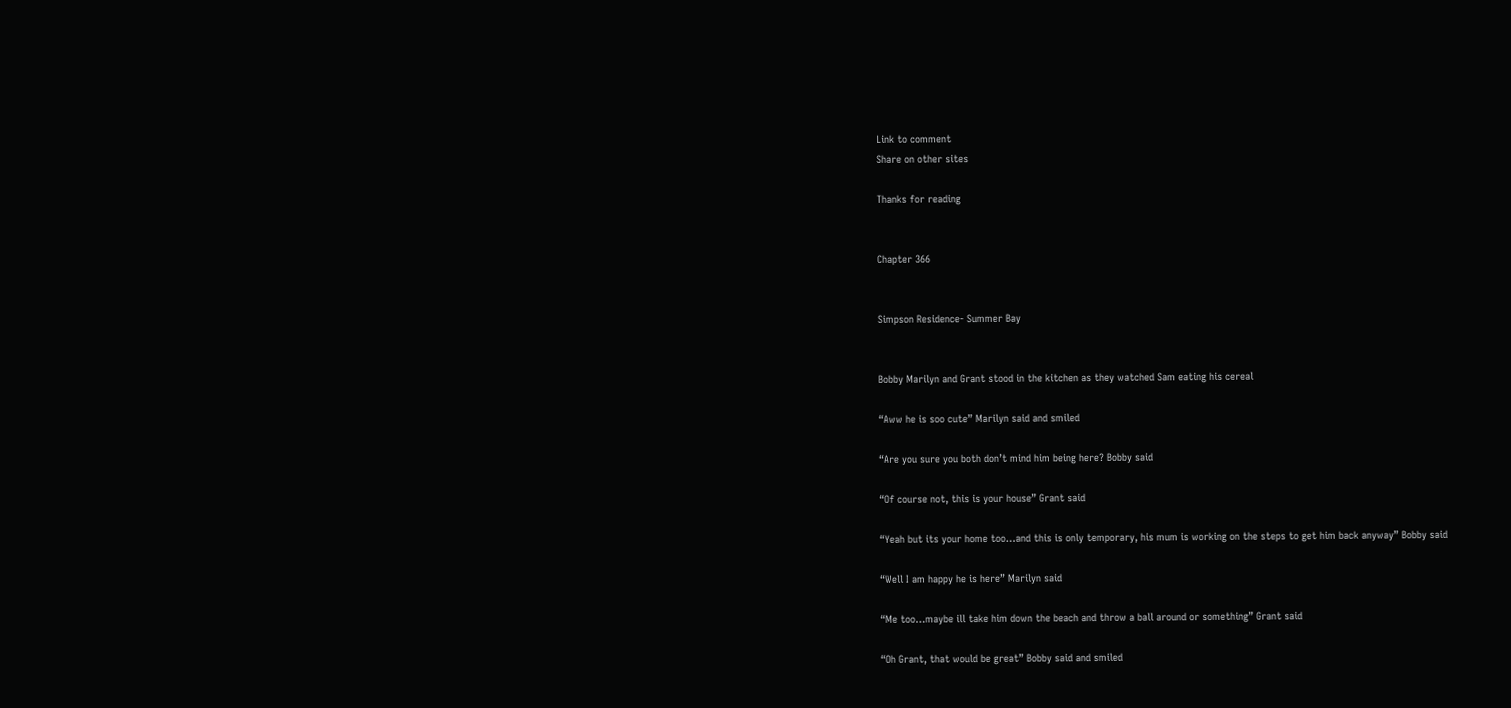Link to comment
Share on other sites

Thanks for reading


Chapter 366


Simpson Residence- Summer Bay


Bobby Marilyn and Grant stood in the kitchen as they watched Sam eating his cereal

“Aww he is soo cute” Marilyn said and smiled

“Are you sure you both don’t mind him being here? Bobby said

“Of course not, this is your house” Grant said

“Yeah but its your home too…and this is only temporary, his mum is working on the steps to get him back anyway” Bobby said

“Well I am happy he is here” Marilyn said

“Me too…maybe ill take him down the beach and throw a ball around or something” Grant said

“Oh Grant, that would be great” Bobby said and smiled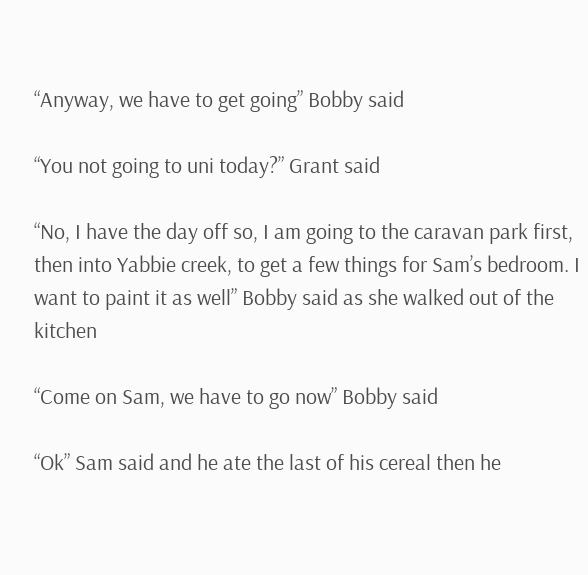“Anyway, we have to get going” Bobby said

“You not going to uni today?” Grant said

“No, I have the day off so, I am going to the caravan park first, then into Yabbie creek, to get a few things for Sam’s bedroom. I want to paint it as well” Bobby said as she walked out of the kitchen

“Come on Sam, we have to go now” Bobby said

“Ok” Sam said and he ate the last of his cereal then he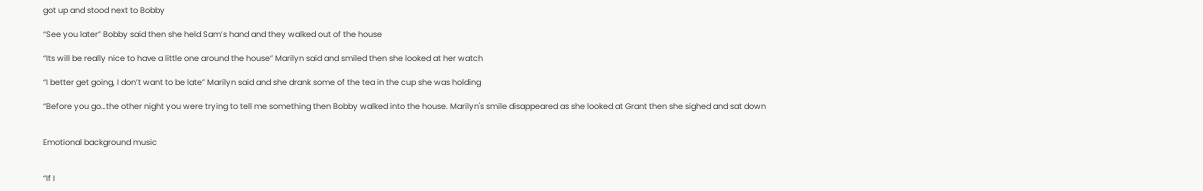got up and stood next to Bobby

“See you later” Bobby said then she held Sam’s hand and they walked out of the house

“Its will be really nice to have a little one around the house” Marilyn said and smiled then she looked at her watch

“I better get going, I don’t want to be late” Marilyn said and she drank some of the tea in the cup she was holding

“Before you go…the other night you were trying to tell me something then Bobby walked into the house. Marilyn's smile disappeared as she looked at Grant then she sighed and sat down


Emotional background music


“If I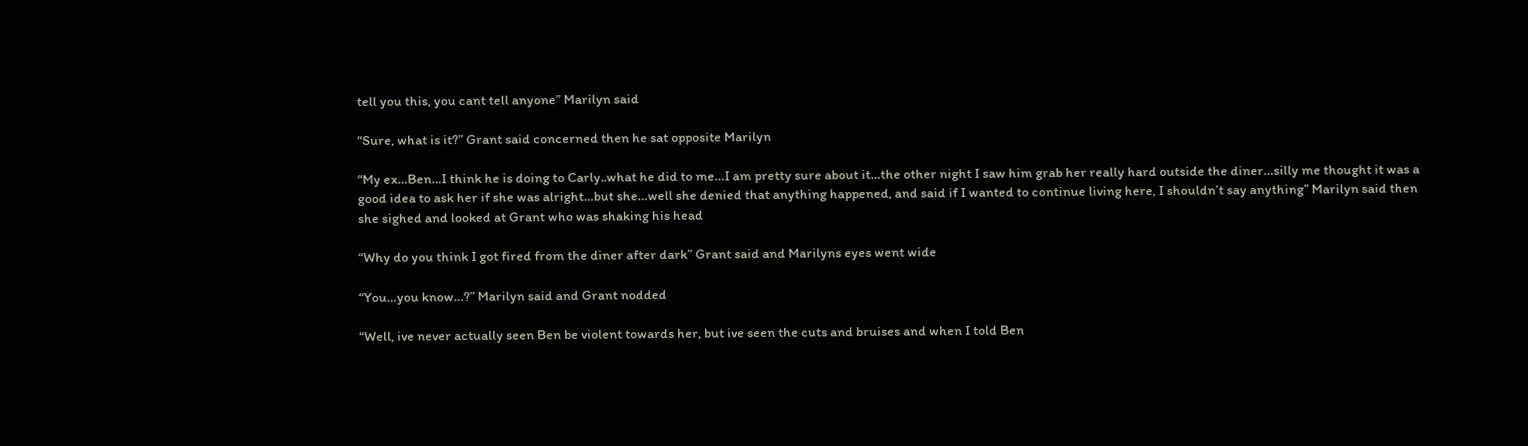tell you this, you cant tell anyone” Marilyn said

“Sure, what is it?” Grant said concerned then he sat opposite Marilyn

“My ex…Ben…I think he is doing to Carly..what he did to me…I am pretty sure about it…the other night I saw him grab her really hard outside the diner…silly me thought it was a good idea to ask her if she was alright…but she…well she denied that anything happened, and said if I wanted to continue living here, I shouldn’t say anything” Marilyn said then she sighed and looked at Grant who was shaking his head

“Why do you think I got fired from the diner after dark” Grant said and Marilyns eyes went wide

“You…you know…?” Marilyn said and Grant nodded

“Well, ive never actually seen Ben be violent towards her, but ive seen the cuts and bruises and when I told Ben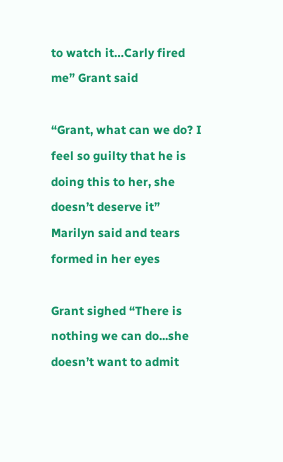to watch it…Carly fired me” Grant said

“Grant, what can we do? I feel so guilty that he is doing this to her, she doesn’t deserve it” Marilyn said and tears formed in her eyes

Grant sighed “There is nothing we can do...she doesn’t want to admit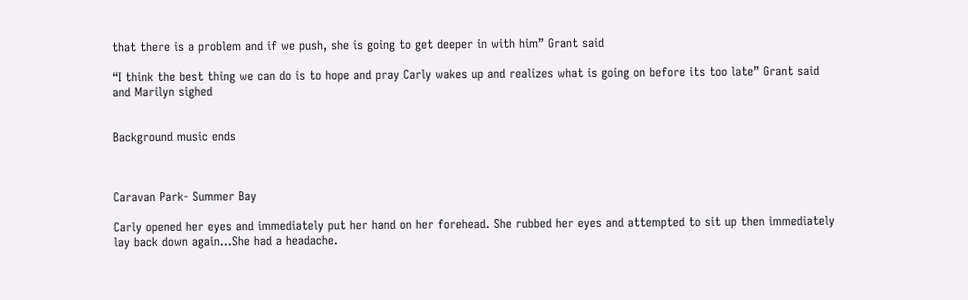that there is a problem and if we push, she is going to get deeper in with him” Grant said

“I think the best thing we can do is to hope and pray Carly wakes up and realizes what is going on before its too late” Grant said and Marilyn sighed


Background music ends



Caravan Park- Summer Bay

Carly opened her eyes and immediately put her hand on her forehead. She rubbed her eyes and attempted to sit up then immediately lay back down again…She had a headache.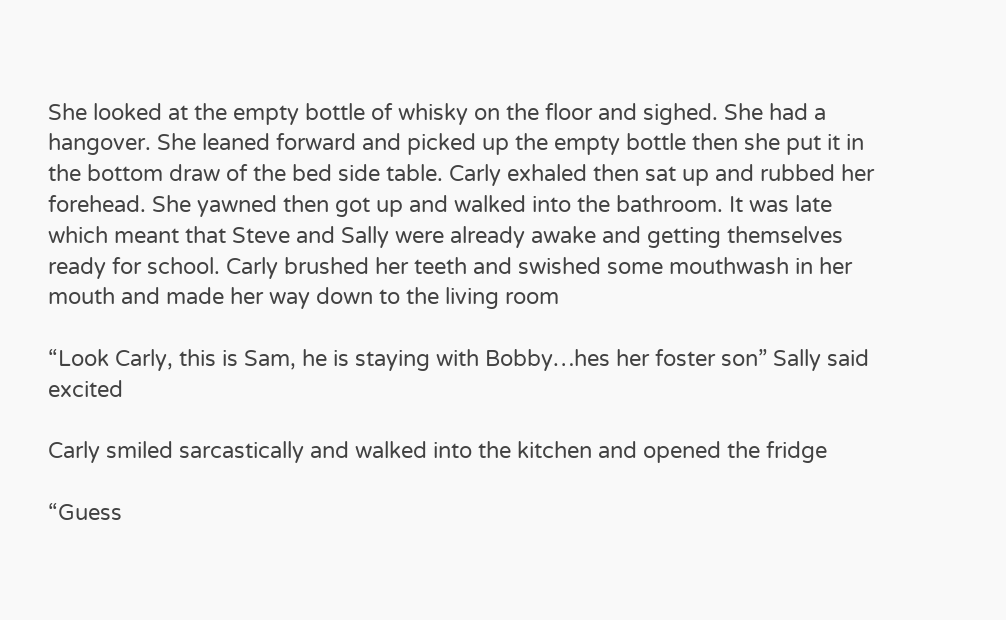She looked at the empty bottle of whisky on the floor and sighed. She had a hangover. She leaned forward and picked up the empty bottle then she put it in the bottom draw of the bed side table. Carly exhaled then sat up and rubbed her forehead. She yawned then got up and walked into the bathroom. It was late which meant that Steve and Sally were already awake and getting themselves ready for school. Carly brushed her teeth and swished some mouthwash in her mouth and made her way down to the living room

“Look Carly, this is Sam, he is staying with Bobby…hes her foster son” Sally said excited

Carly smiled sarcastically and walked into the kitchen and opened the fridge

“Guess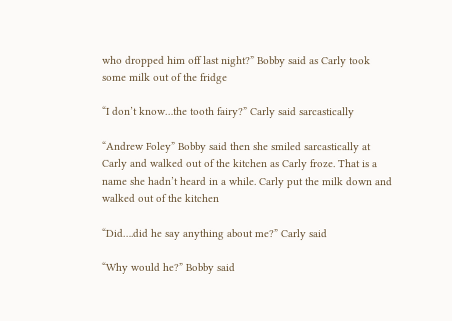who dropped him off last night?” Bobby said as Carly took some milk out of the fridge

“I don’t know…the tooth fairy?” Carly said sarcastically

“Andrew Foley” Bobby said then she smiled sarcastically at Carly and walked out of the kitchen as Carly froze. That is a name she hadn’t heard in a while. Carly put the milk down and walked out of the kitchen

“Did….did he say anything about me?” Carly said

“Why would he?” Bobby said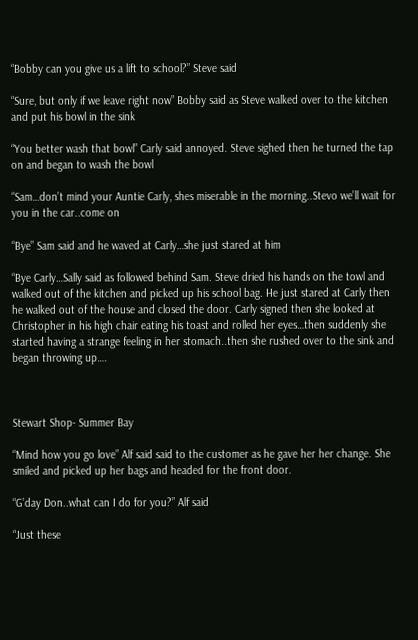“Bobby can you give us a lift to school?” Steve said

“Sure, but only if we leave right now” Bobby said as Steve walked over to the kitchen and put his bowl in the sink

“You better wash that bowl” Carly said annoyed. Steve sighed then he turned the tap on and began to wash the bowl

“Sam…don’t mind your Auntie Carly, shes miserable in the morning..Stevo we’ll wait for you in the car..come on

“Bye” Sam said and he waved at Carly…she just stared at him

“Bye Carly…Sally said as followed behind Sam. Steve dried his hands on the towl and walked out of the kitchen and picked up his school bag. He just stared at Carly then he walked out of the house and closed the door. Carly signed then she looked at Christopher in his high chair eating his toast and rolled her eyes…then suddenly she started having a strange feeling in her stomach..then she rushed over to the sink and began throwing up….



Stewart Shop- Summer Bay

“Mind how you go love” Alf said said to the customer as he gave her her change. She smiled and picked up her bags and headed for the front door.

“G’day Don..what can I do for you?” Alf said

“Just these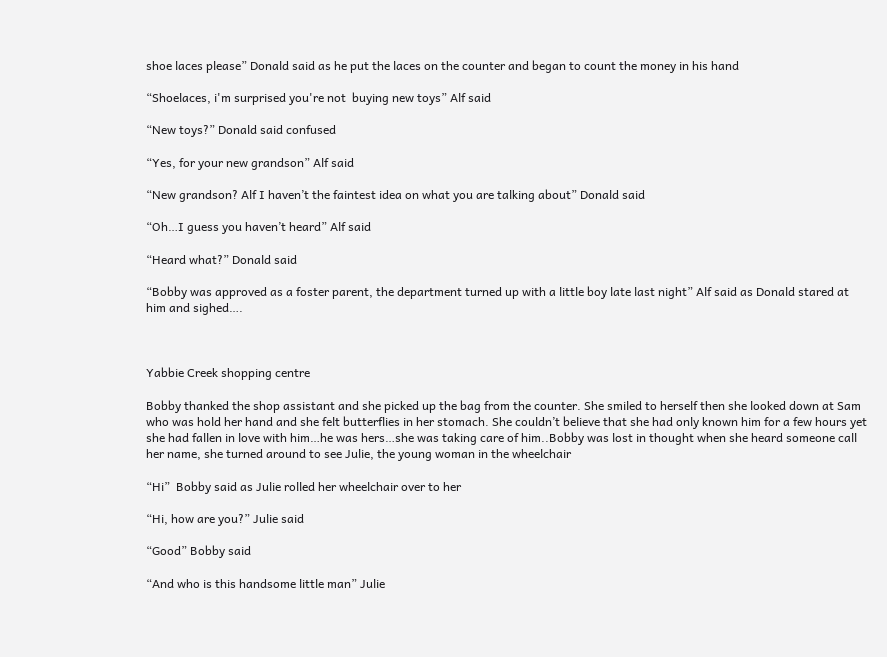shoe laces please” Donald said as he put the laces on the counter and began to count the money in his hand

“Shoelaces, i'm surprised you're not  buying new toys” Alf said

“New toys?” Donald said confused

“Yes, for your new grandson” Alf said

“New grandson? Alf I haven’t the faintest idea on what you are talking about” Donald said

“Oh…I guess you haven’t heard” Alf said

“Heard what?” Donald said

“Bobby was approved as a foster parent, the department turned up with a little boy late last night” Alf said as Donald stared at him and sighed….



Yabbie Creek shopping centre

Bobby thanked the shop assistant and she picked up the bag from the counter. She smiled to herself then she looked down at Sam who was hold her hand and she felt butterflies in her stomach. She couldn’t believe that she had only known him for a few hours yet she had fallen in love with him…he was hers…she was taking care of him..Bobby was lost in thought when she heard someone call her name, she turned around to see Julie, the young woman in the wheelchair

“Hi”  Bobby said as Julie rolled her wheelchair over to her

“Hi, how are you?” Julie said

“Good” Bobby said

“And who is this handsome little man” Julie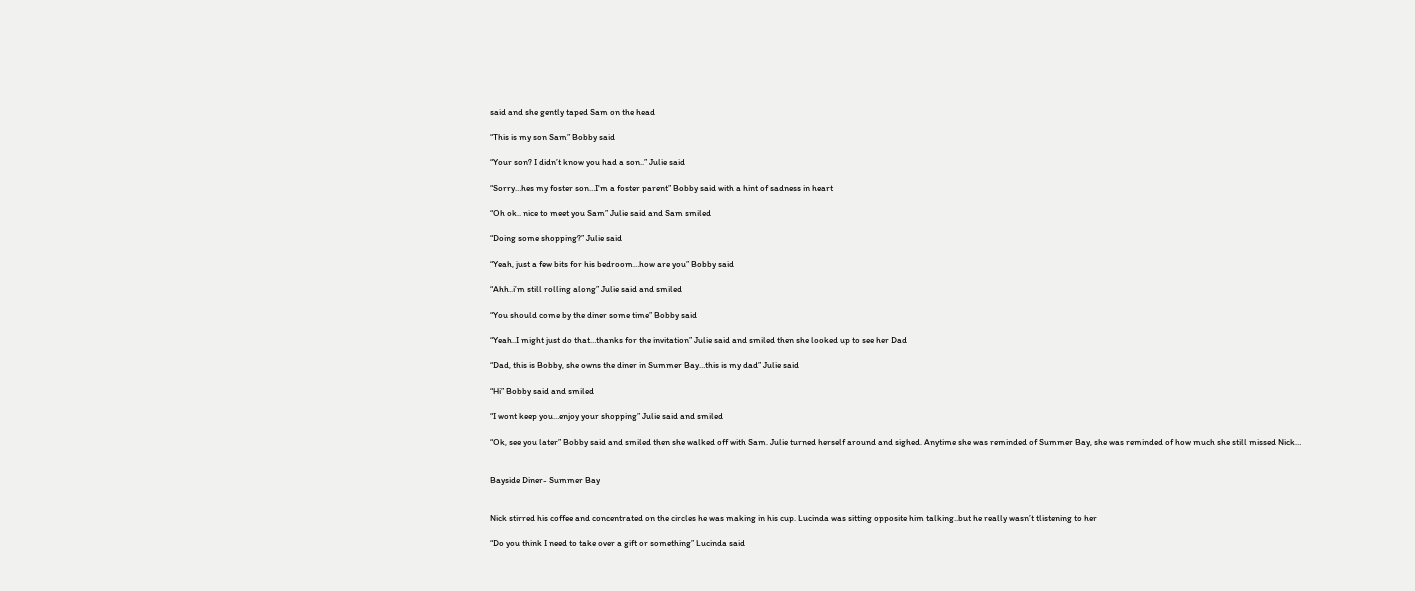said and she gently taped Sam on the head

“This is my son Sam” Bobby said

“Your son? I didn’t know you had a son..” Julie said

“Sorry…hes my foster son…I'm a foster parent” Bobby said with a hint of sadness in heart

“Oh ok.. nice to meet you Sam” Julie said and Sam smiled

“Doing some shopping?” Julie said

“Yeah, just a few bits for his bedroom…how are you” Bobby said

“Ahh..i’m still rolling along” Julie said and smiled

“You should come by the diner some time” Bobby said

“Yeah..I might just do that…thanks for the invitation” Julie said and smiled then she looked up to see her Dad

“Dad, this is Bobby, she owns the diner in Summer Bay…this is my dad” Julie said

“Hi” Bobby said and smiled

“I wont keep you…enjoy your shopping” Julie said and smiled

“Ok, see you later” Bobby said and smiled then she walked off with Sam. Julie turned herself around and sighed. Anytime she was reminded of Summer Bay, she was reminded of how much she still missed Nick…


Bayside Diner- Summer Bay


Nick stirred his coffee and concentrated on the circles he was making in his cup. Lucinda was sitting opposite him talking..but he really wasn’t tlistening to her

“Do you think I need to take over a gift or something” Lucinda said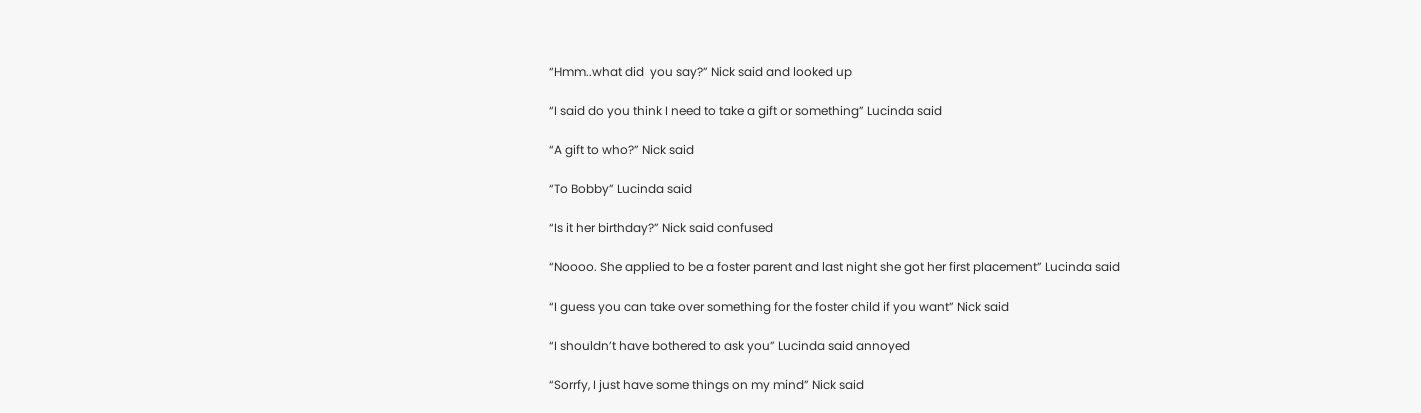“Hmm..what did  you say?” Nick said and looked up

“I said do you think I need to take a gift or something” Lucinda said

“A gift to who?” Nick said

“To Bobby” Lucinda said

“Is it her birthday?” Nick said confused

“Noooo. She applied to be a foster parent and last night she got her first placement” Lucinda said

“I guess you can take over something for the foster child if you want” Nick said

“I shouldn’t have bothered to ask you” Lucinda said annoyed

“Sorrfy, I just have some things on my mind” Nick said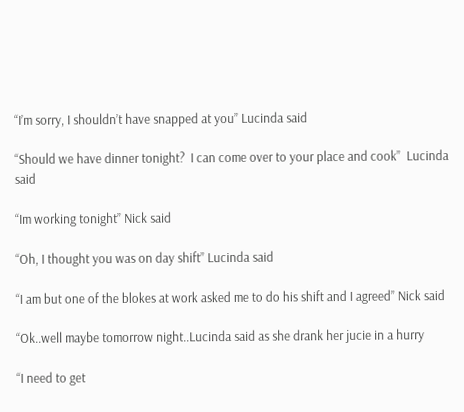“I’m sorry, I shouldn’t have snapped at you” Lucinda said

“Should we have dinner tonight?  I can come over to your place and cook”  Lucinda said

“Im working tonight” Nick said

“Oh, I thought you was on day shift” Lucinda said

“I am but one of the blokes at work asked me to do his shift and I agreed” Nick said

“Ok..well maybe tomorrow night..Lucinda said as she drank her jucie in a hurry

“I need to get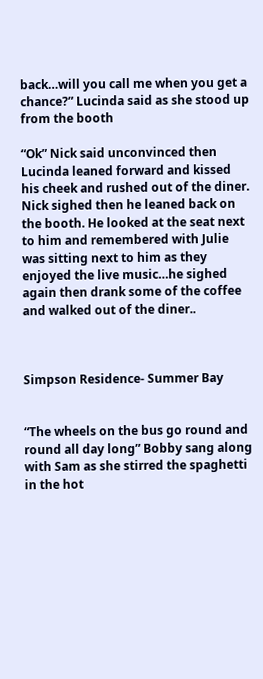back…will you call me when you get a chance?” Lucinda said as she stood up from the booth

“Ok” Nick said unconvinced then Lucinda leaned forward and kissed his cheek and rushed out of the diner. Nick sighed then he leaned back on the booth. He looked at the seat next to him and remembered with Julie was sitting next to him as they enjoyed the live music…he sighed again then drank some of the coffee and walked out of the diner..



Simpson Residence- Summer Bay


“The wheels on the bus go round and round all day long” Bobby sang along with Sam as she stirred the spaghetti in the hot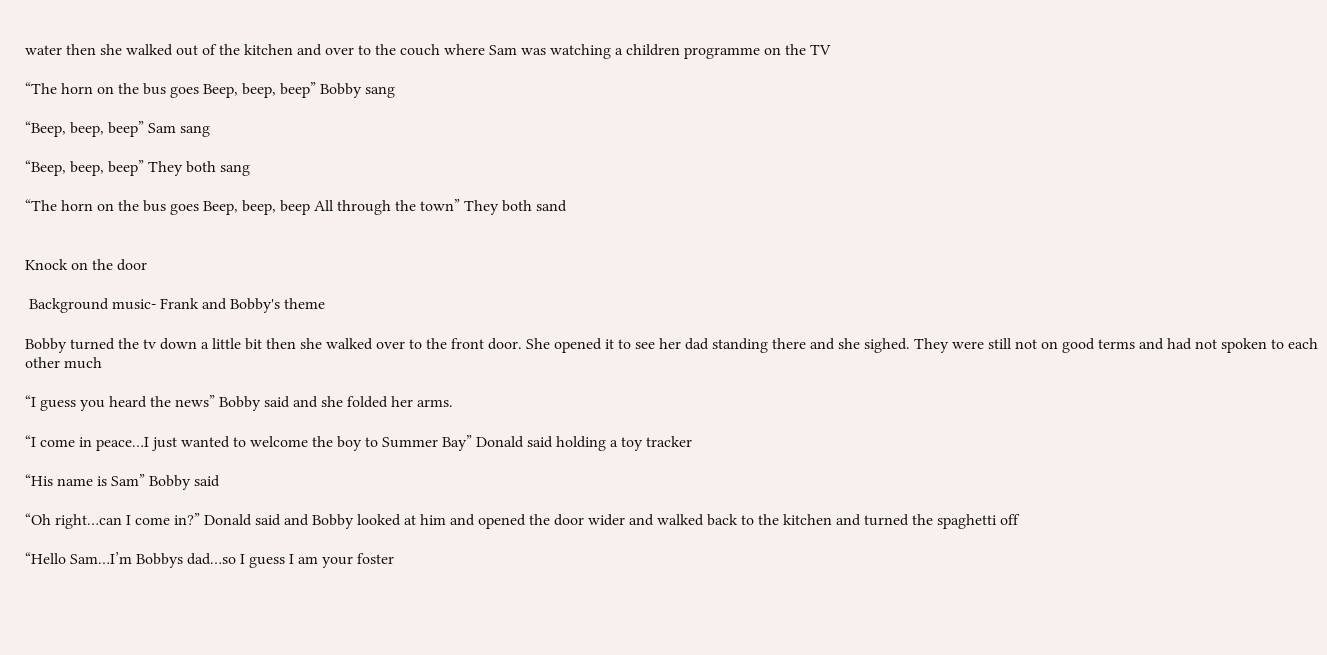water then she walked out of the kitchen and over to the couch where Sam was watching a children programme on the TV

“The horn on the bus goes Beep, beep, beep” Bobby sang

“Beep, beep, beep” Sam sang

“Beep, beep, beep” They both sang

“The horn on the bus goes Beep, beep, beep All through the town” They both sand


Knock on the door

 Background music- Frank and Bobby's theme

Bobby turned the tv down a little bit then she walked over to the front door. She opened it to see her dad standing there and she sighed. They were still not on good terms and had not spoken to each other much

“I guess you heard the news” Bobby said and she folded her arms.

“I come in peace…I just wanted to welcome the boy to Summer Bay” Donald said holding a toy tracker

“His name is Sam” Bobby said

“Oh right…can I come in?” Donald said and Bobby looked at him and opened the door wider and walked back to the kitchen and turned the spaghetti off

“Hello Sam…I’m Bobbys dad…so I guess I am your foster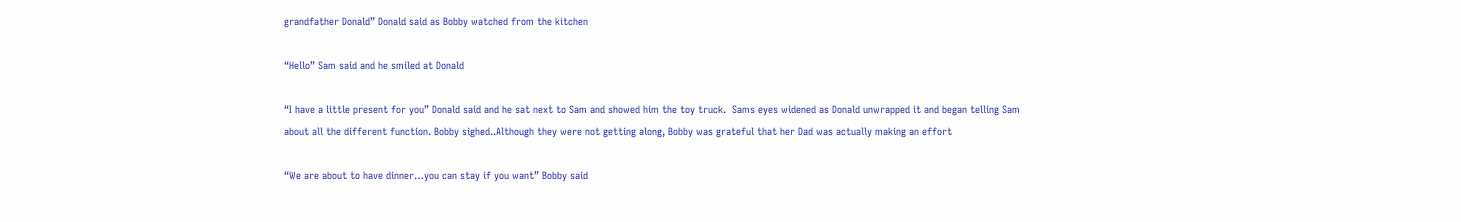grandfather Donald” Donald said as Bobby watched from the kitchen

“Hello” Sam said and he smiled at Donald

“I have a little present for you” Donald said and he sat next to Sam and showed him the toy truck.  Sams eyes widened as Donald unwrapped it and began telling Sam about all the different function. Bobby sighed..Although they were not getting along, Bobby was grateful that her Dad was actually making an effort

“We are about to have dinner…you can stay if you want” Bobby said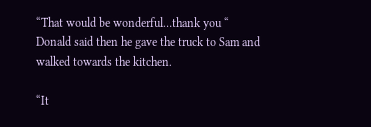“That would be wonderful…thank you “ Donald said then he gave the truck to Sam and walked towards the kitchen.

“It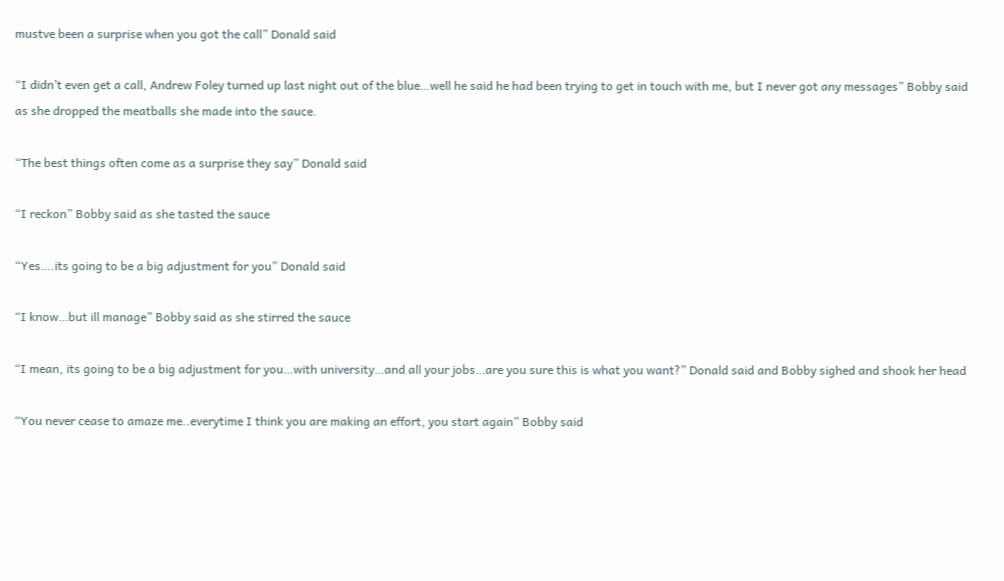mustve been a surprise when you got the call” Donald said

“I didn’t even get a call, Andrew Foley turned up last night out of the blue…well he said he had been trying to get in touch with me, but I never got any messages” Bobby said as she dropped the meatballs she made into the sauce.

“The best things often come as a surprise they say” Donald said

“I reckon” Bobby said as she tasted the sauce

“Yes….its going to be a big adjustment for you” Donald said

“I know…but ill manage” Bobby said as she stirred the sauce

“I mean, its going to be a big adjustment for you…with university…and all your jobs…are you sure this is what you want?” Donald said and Bobby sighed and shook her head

“You never cease to amaze me..everytime I think you are making an effort, you start again” Bobby said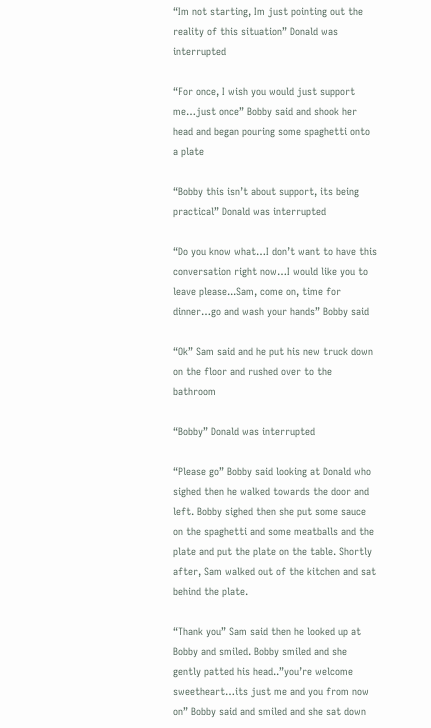“Im not starting, Im just pointing out the reality of this situation” Donald was interrupted

“For once, I wish you would just support me…just once” Bobby said and shook her head and began pouring some spaghetti onto a plate

“Bobby this isn’t about support, its being practical” Donald was interrupted

“Do you know what…I don’t want to have this conversation right now…I would like you to leave please...Sam, come on, time for dinner…go and wash your hands” Bobby said

“Ok” Sam said and he put his new truck down on the floor and rushed over to the bathroom

“Bobby” Donald was interrupted

“Please go” Bobby said looking at Donald who sighed then he walked towards the door and left. Bobby sighed then she put some sauce on the spaghetti and some meatballs and the plate and put the plate on the table. Shortly after, Sam walked out of the kitchen and sat behind the plate.

“Thank you” Sam said then he looked up at Bobby and smiled. Bobby smiled and she gently patted his head..”you’re welcome sweetheart…its just me and you from now on” Bobby said and smiled and she sat down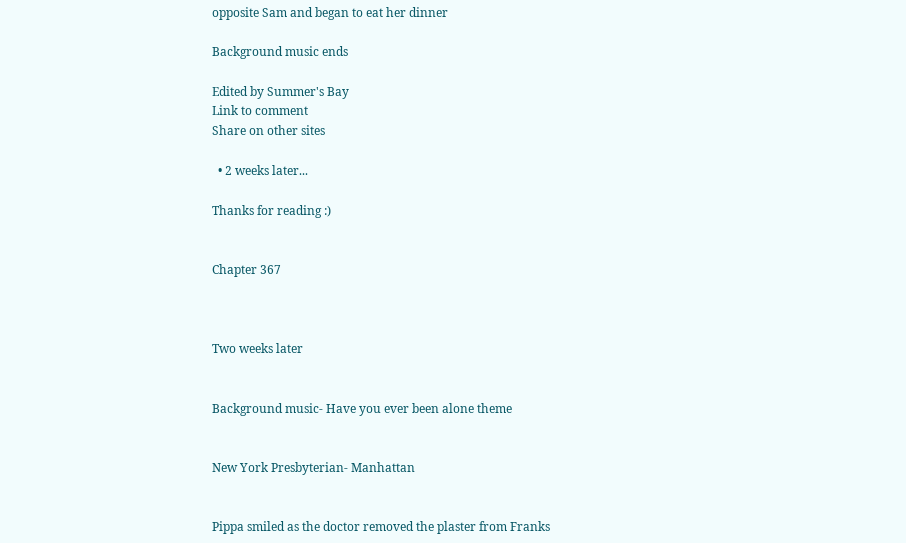opposite Sam and began to eat her dinner

Background music ends

Edited by Summer's Bay
Link to comment
Share on other sites

  • 2 weeks later...

Thanks for reading :)


Chapter 367



Two weeks later


Background music- Have you ever been alone theme


New York Presbyterian- Manhattan


Pippa smiled as the doctor removed the plaster from Franks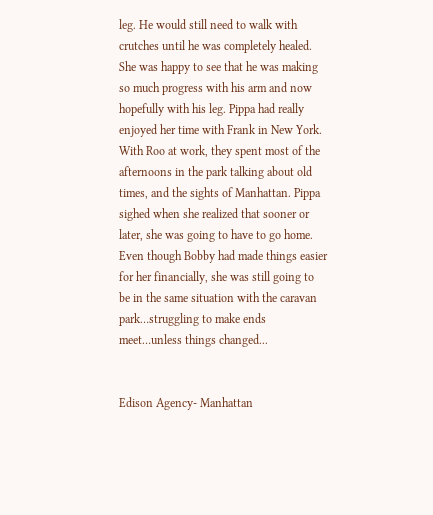leg. He would still need to walk with crutches until he was completely healed. She was happy to see that he was making so much progress with his arm and now hopefully with his leg. Pippa had really enjoyed her time with Frank in New York. With Roo at work, they spent most of the afternoons in the park talking about old times, and the sights of Manhattan. Pippa sighed when she realized that sooner or later, she was going to have to go home. Even though Bobby had made things easier for her financially, she was still going to be in the same situation with the caravan park…struggling to make ends meet…unless things changed...


Edison Agency- Manhattan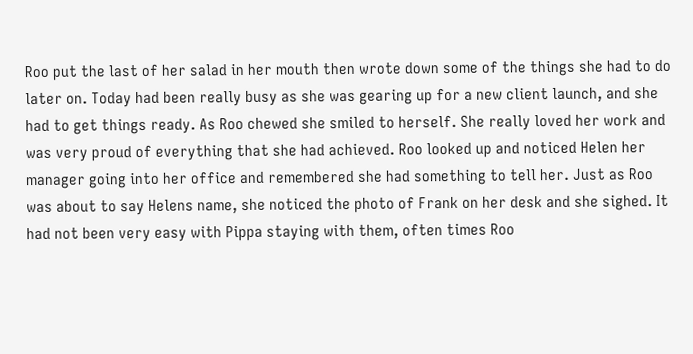Roo put the last of her salad in her mouth then wrote down some of the things she had to do later on. Today had been really busy as she was gearing up for a new client launch, and she had to get things ready. As Roo chewed she smiled to herself. She really loved her work and was very proud of everything that she had achieved. Roo looked up and noticed Helen her manager going into her office and remembered she had something to tell her. Just as Roo was about to say Helens name, she noticed the photo of Frank on her desk and she sighed. It had not been very easy with Pippa staying with them, often times Roo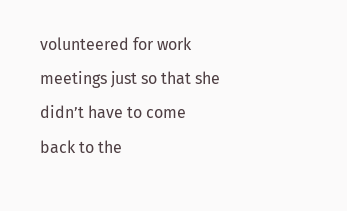volunteered for work meetings just so that she didn’t have to come back to the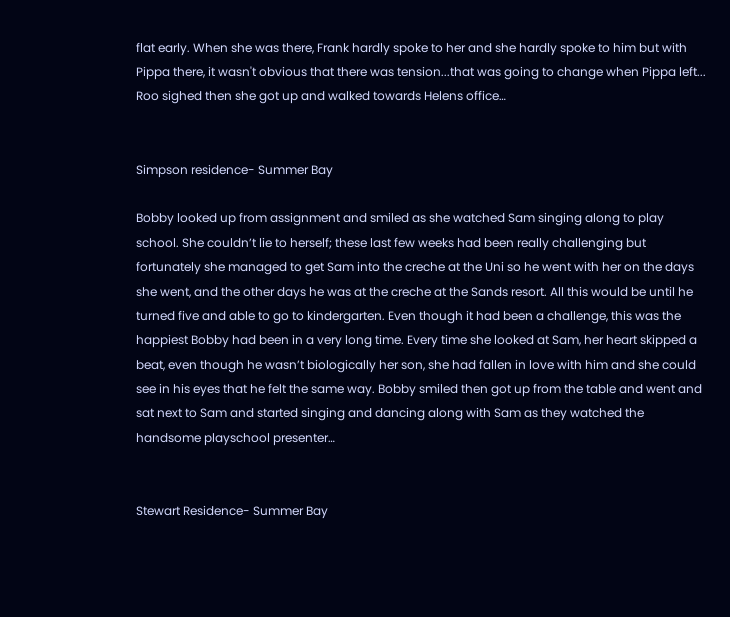flat early. When she was there, Frank hardly spoke to her and she hardly spoke to him but with Pippa there, it wasn't obvious that there was tension...that was going to change when Pippa left... Roo sighed then she got up and walked towards Helens office…


Simpson residence- Summer Bay

Bobby looked up from assignment and smiled as she watched Sam singing along to play school. She couldn’t lie to herself; these last few weeks had been really challenging but fortunately she managed to get Sam into the creche at the Uni so he went with her on the days she went, and the other days he was at the creche at the Sands resort. All this would be until he turned five and able to go to kindergarten. Even though it had been a challenge, this was the happiest Bobby had been in a very long time. Every time she looked at Sam, her heart skipped a beat, even though he wasn’t biologically her son, she had fallen in love with him and she could see in his eyes that he felt the same way. Bobby smiled then got up from the table and went and sat next to Sam and started singing and dancing along with Sam as they watched the handsome playschool presenter…


Stewart Residence- Summer Bay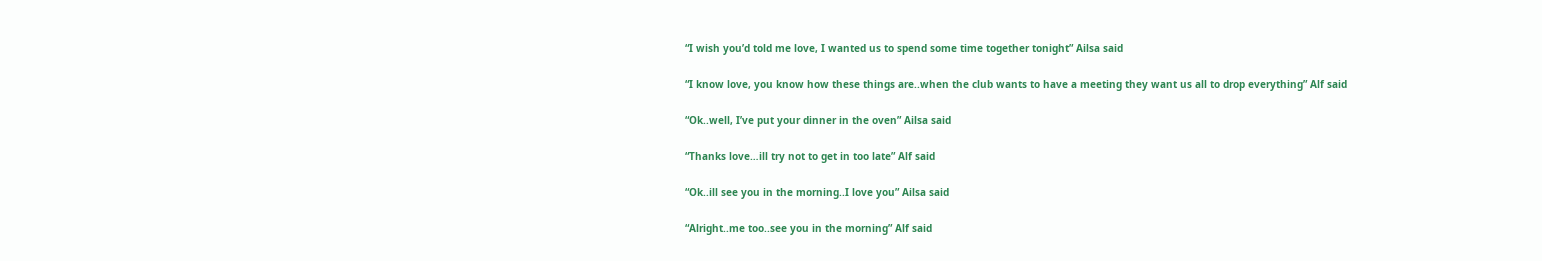“I wish you’d told me love, I wanted us to spend some time together tonight” Ailsa said

“I know love, you know how these things are..when the club wants to have a meeting they want us all to drop everything” Alf said

“Ok..well, I’ve put your dinner in the oven” Ailsa said

“Thanks love…ill try not to get in too late” Alf said

“Ok..ill see you in the morning..I love you” Ailsa said

“Alright..me too..see you in the morning” Alf said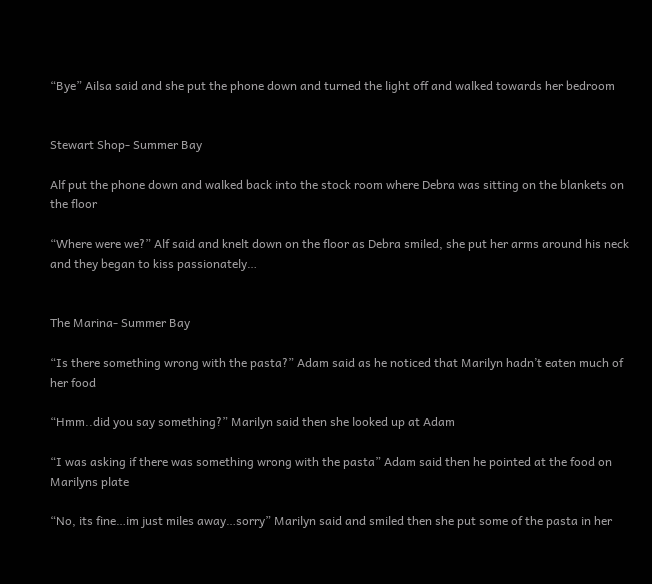“Bye” Ailsa said and she put the phone down and turned the light off and walked towards her bedroom


Stewart Shop- Summer Bay

Alf put the phone down and walked back into the stock room where Debra was sitting on the blankets on the floor

“Where were we?” Alf said and knelt down on the floor as Debra smiled, she put her arms around his neck and they began to kiss passionately…


The Marina- Summer Bay

“Is there something wrong with the pasta?” Adam said as he noticed that Marilyn hadn’t eaten much of her food

“Hmm..did you say something?” Marilyn said then she looked up at Adam

“I was asking if there was something wrong with the pasta” Adam said then he pointed at the food on Marilyns plate

“No, its fine…im just miles away…sorry” Marilyn said and smiled then she put some of the pasta in her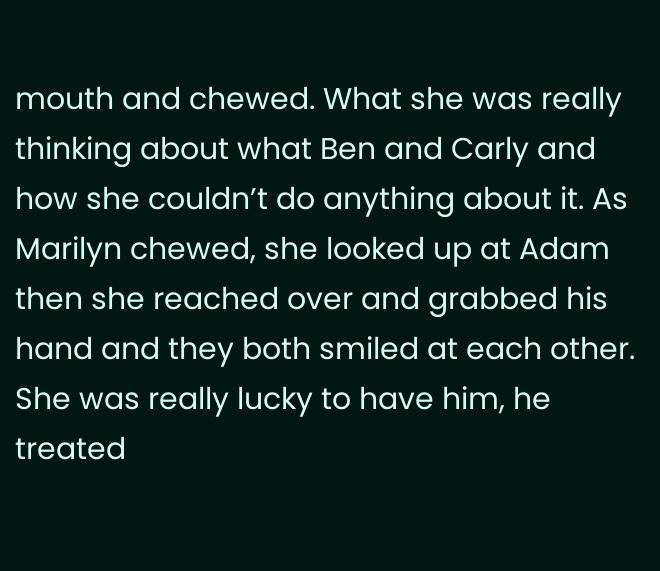mouth and chewed. What she was really thinking about what Ben and Carly and how she couldn’t do anything about it. As Marilyn chewed, she looked up at Adam then she reached over and grabbed his hand and they both smiled at each other. She was really lucky to have him, he treated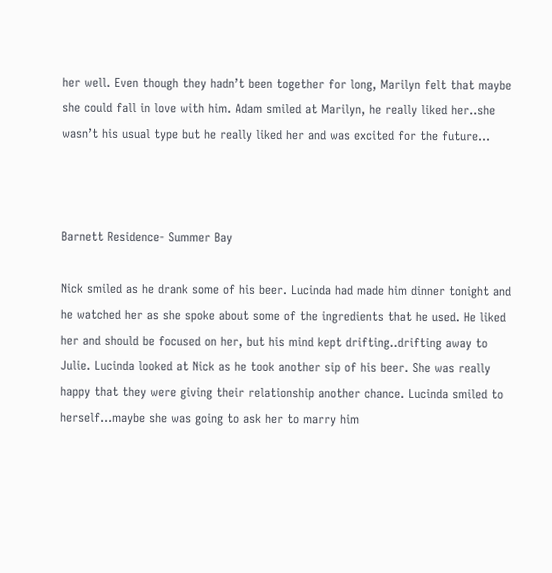her well. Even though they hadn’t been together for long, Marilyn felt that maybe she could fall in love with him. Adam smiled at Marilyn, he really liked her..she wasn’t his usual type but he really liked her and was excited for the future…



Barnett Residence- Summer Bay

Nick smiled as he drank some of his beer. Lucinda had made him dinner tonight and he watched her as she spoke about some of the ingredients that he used. He liked her and should be focused on her, but his mind kept drifting..drifting away to Julie. Lucinda looked at Nick as he took another sip of his beer. She was really happy that they were giving their relationship another chance. Lucinda smiled to herself…maybe she was going to ask her to marry him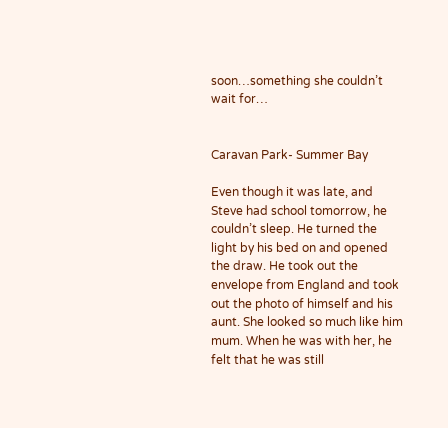soon…something she couldn’t wait for…


Caravan Park- Summer Bay

Even though it was late, and Steve had school tomorrow, he couldn’t sleep. He turned the light by his bed on and opened the draw. He took out the envelope from England and took out the photo of himself and his aunt. She looked so much like him mum. When he was with her, he felt that he was still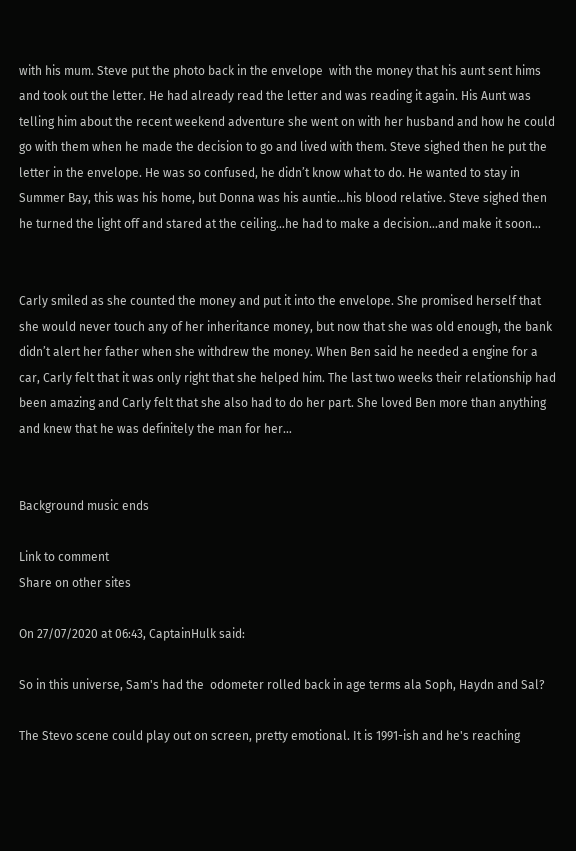with his mum. Steve put the photo back in the envelope  with the money that his aunt sent hims and took out the letter. He had already read the letter and was reading it again. His Aunt was telling him about the recent weekend adventure she went on with her husband and how he could go with them when he made the decision to go and lived with them. Steve sighed then he put the letter in the envelope. He was so confused, he didn’t know what to do. He wanted to stay in Summer Bay, this was his home, but Donna was his auntie…his blood relative. Steve sighed then he turned the light off and stared at the ceiling…he had to make a decision…and make it soon…


Carly smiled as she counted the money and put it into the envelope. She promised herself that she would never touch any of her inheritance money, but now that she was old enough, the bank didn’t alert her father when she withdrew the money. When Ben said he needed a engine for a car, Carly felt that it was only right that she helped him. The last two weeks their relationship had been amazing and Carly felt that she also had to do her part. She loved Ben more than anything and knew that he was definitely the man for her…


Background music ends

Link to comment
Share on other sites

On 27/07/2020 at 06:43, CaptainHulk said:

So in this universe, Sam's had the  odometer rolled back in age terms ala Soph, Haydn and Sal?

The Stevo scene could play out on screen, pretty emotional. It is 1991-ish and he's reaching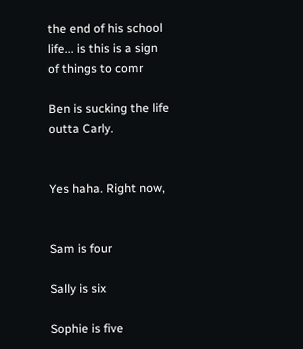the end of his school life... is this is a sign of things to comr

Ben is sucking the life outta Carly.


Yes haha. Right now,


Sam is four

Sally is six

Sophie is five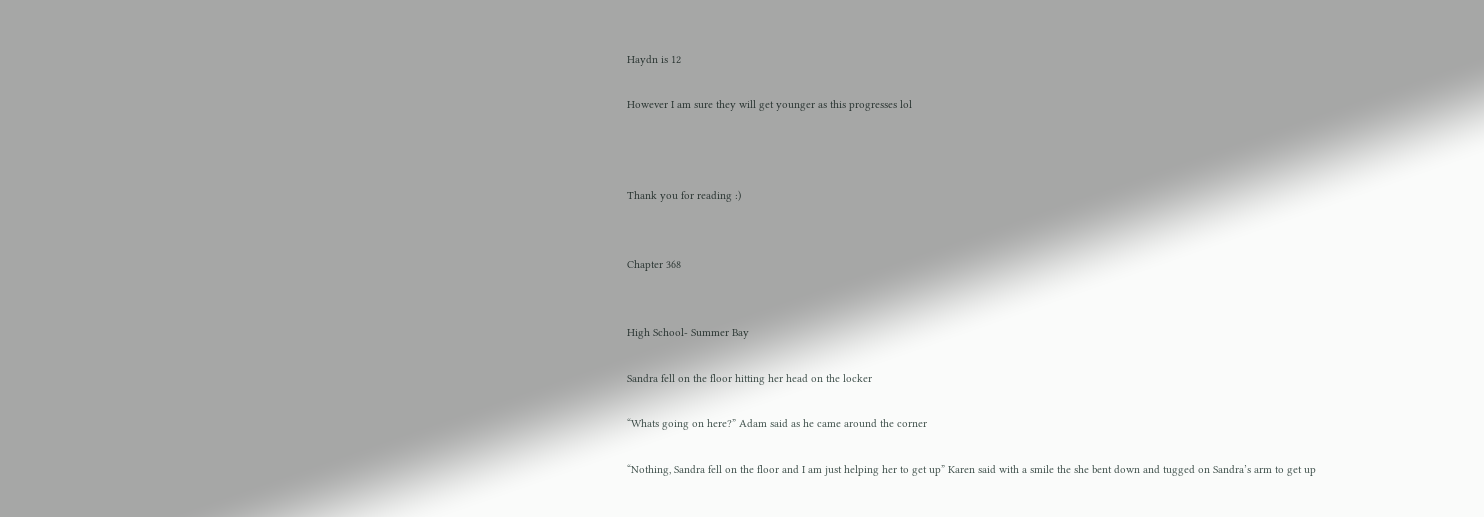Haydn is 12

However I am sure they will get younger as this progresses lol



Thank you for reading :)


Chapter 368


High School- Summer Bay

Sandra fell on the floor hitting her head on the locker

“Whats going on here?” Adam said as he came around the corner

“Nothing, Sandra fell on the floor and I am just helping her to get up” Karen said with a smile the she bent down and tugged on Sandra’s arm to get up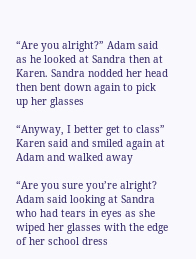“Are you alright?” Adam said as he looked at Sandra then at Karen. Sandra nodded her head then bent down again to pick up her glasses

“Anyway, I better get to class” Karen said and smiled again at Adam and walked away

“Are you sure you’re alright? Adam said looking at Sandra who had tears in eyes as she wiped her glasses with the edge of her school dress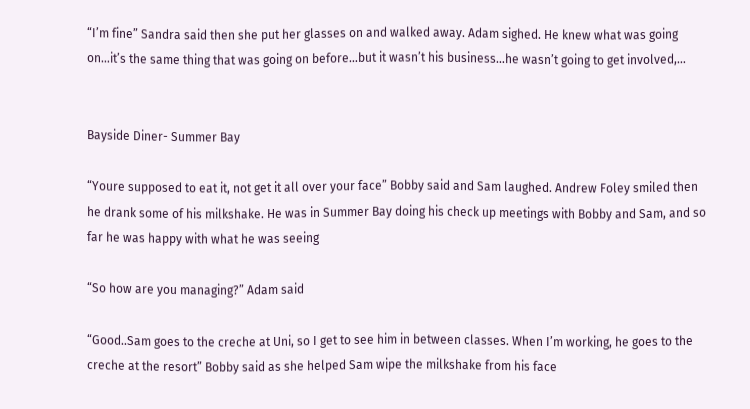“I’m fine” Sandra said then she put her glasses on and walked away. Adam sighed. He knew what was going on…it’s the same thing that was going on before…but it wasn’t his business…he wasn’t going to get involved,…


Bayside Diner- Summer Bay

“Youre supposed to eat it, not get it all over your face” Bobby said and Sam laughed. Andrew Foley smiled then he drank some of his milkshake. He was in Summer Bay doing his check up meetings with Bobby and Sam, and so far he was happy with what he was seeing

“So how are you managing?” Adam said

“Good..Sam goes to the creche at Uni, so I get to see him in between classes. When I’m working, he goes to the creche at the resort” Bobby said as she helped Sam wipe the milkshake from his face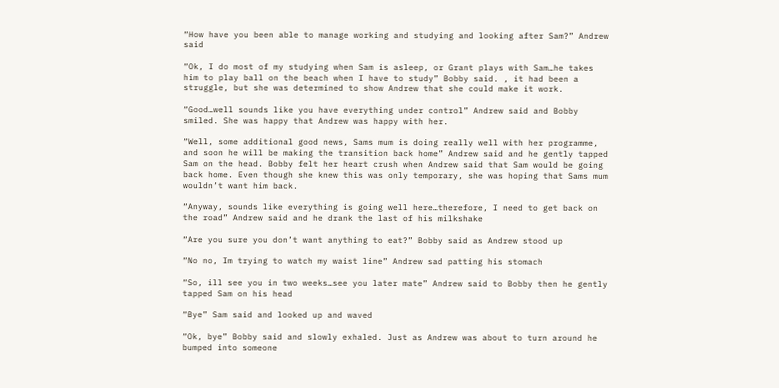“How have you been able to manage working and studying and looking after Sam?” Andrew said

“Ok, I do most of my studying when Sam is asleep, or Grant plays with Sam…he takes him to play ball on the beach when I have to study” Bobby said. , it had been a struggle, but she was determined to show Andrew that she could make it work.

“Good…well sounds like you have everything under control” Andrew said and Bobby smiled. She was happy that Andrew was happy with her.

“Well, some additional good news, Sams mum is doing really well with her programme, and soon he will be making the transition back home” Andrew said and he gently tapped Sam on the head. Bobby felt her heart crush when Andrew said that Sam would be going back home. Even though she knew this was only temporary, she was hoping that Sams mum wouldn’t want him back.

“Anyway, sounds like everything is going well here…therefore, I need to get back on the road” Andrew said and he drank the last of his milkshake

“Are you sure you don’t want anything to eat?” Bobby said as Andrew stood up

“No no, Im trying to watch my waist line” Andrew sad patting his stomach

“So, ill see you in two weeks…see you later mate” Andrew said to Bobby then he gently tapped Sam on his head

“Bye” Sam said and looked up and waved

“Ok, bye” Bobby said and slowly exhaled. Just as Andrew was about to turn around he bumped into someone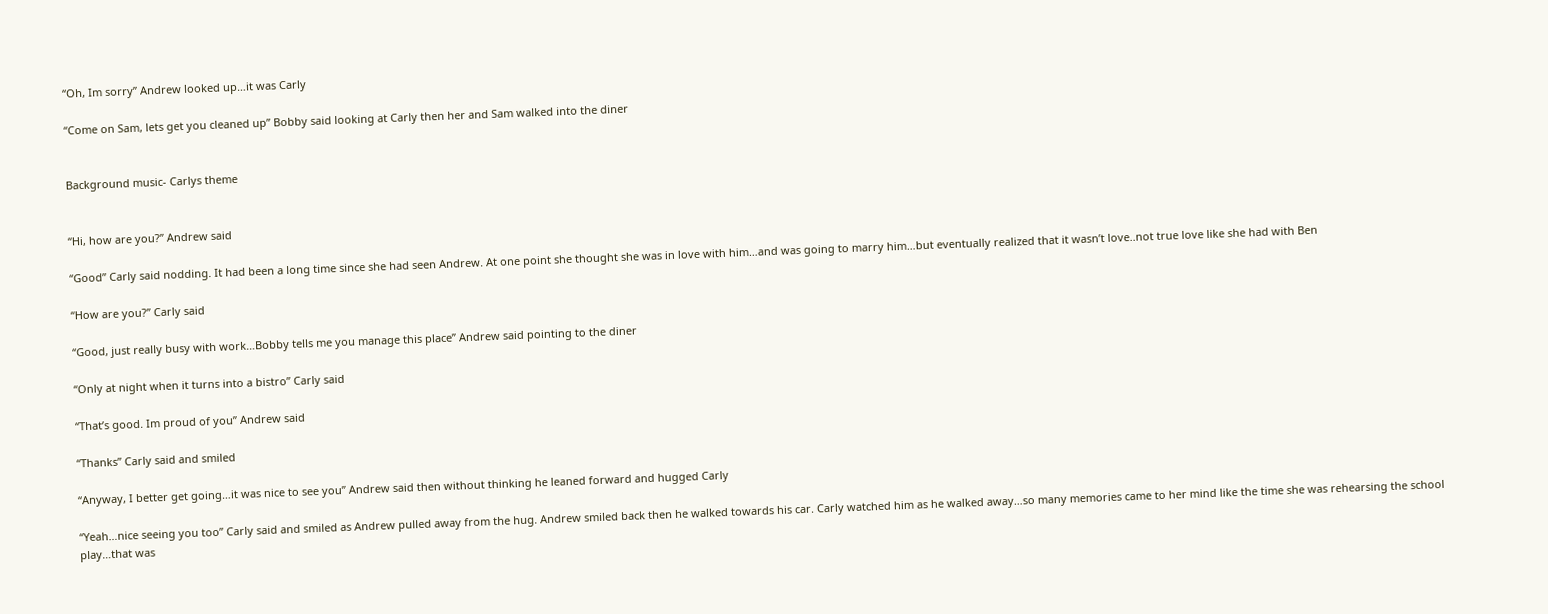“Oh, Im sorry” Andrew looked up…it was Carly

“Come on Sam, lets get you cleaned up” Bobby said looking at Carly then her and Sam walked into the diner


Background music- Carlys theme


“Hi, how are you?” Andrew said

“Good” Carly said nodding. It had been a long time since she had seen Andrew. At one point she thought she was in love with him…and was going to marry him…but eventually realized that it wasn’t love..not true love like she had with Ben

“How are you?” Carly said

“Good, just really busy with work…Bobby tells me you manage this place” Andrew said pointing to the diner

“Only at night when it turns into a bistro” Carly said

“That’s good. Im proud of you” Andrew said

“Thanks” Carly said and smiled

“Anyway, I better get going…it was nice to see you” Andrew said then without thinking he leaned forward and hugged Carly

“Yeah…nice seeing you too” Carly said and smiled as Andrew pulled away from the hug. Andrew smiled back then he walked towards his car. Carly watched him as he walked away…so many memories came to her mind like the time she was rehearsing the school play…that was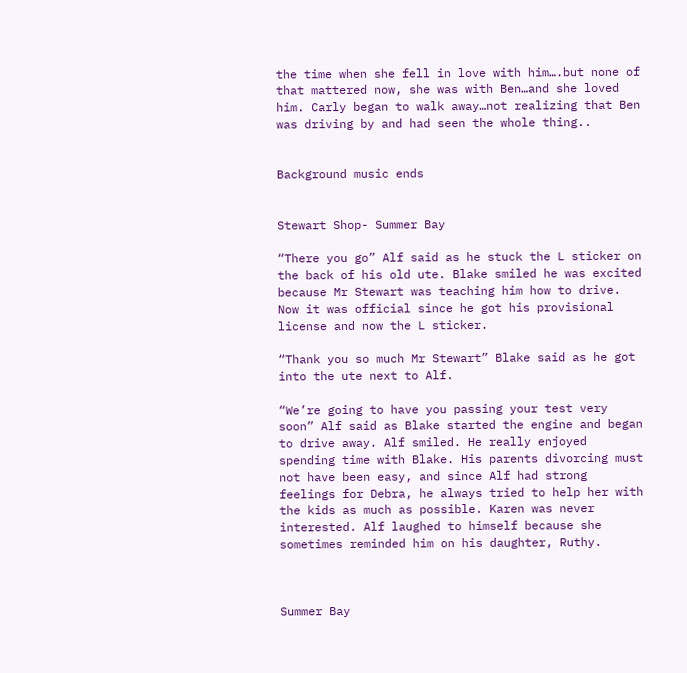the time when she fell in love with him….but none of that mattered now, she was with Ben…and she loved him. Carly began to walk away…not realizing that Ben was driving by and had seen the whole thing..


Background music ends


Stewart Shop- Summer Bay

“There you go” Alf said as he stuck the L sticker on the back of his old ute. Blake smiled he was excited because Mr Stewart was teaching him how to drive. Now it was official since he got his provisional license and now the L sticker.

“Thank you so much Mr Stewart” Blake said as he got into the ute next to Alf.

“We’re going to have you passing your test very soon” Alf said as Blake started the engine and began to drive away. Alf smiled. He really enjoyed spending time with Blake. His parents divorcing must not have been easy, and since Alf had strong feelings for Debra, he always tried to help her with the kids as much as possible. Karen was never interested. Alf laughed to himself because she sometimes reminded him on his daughter, Ruthy.



Summer Bay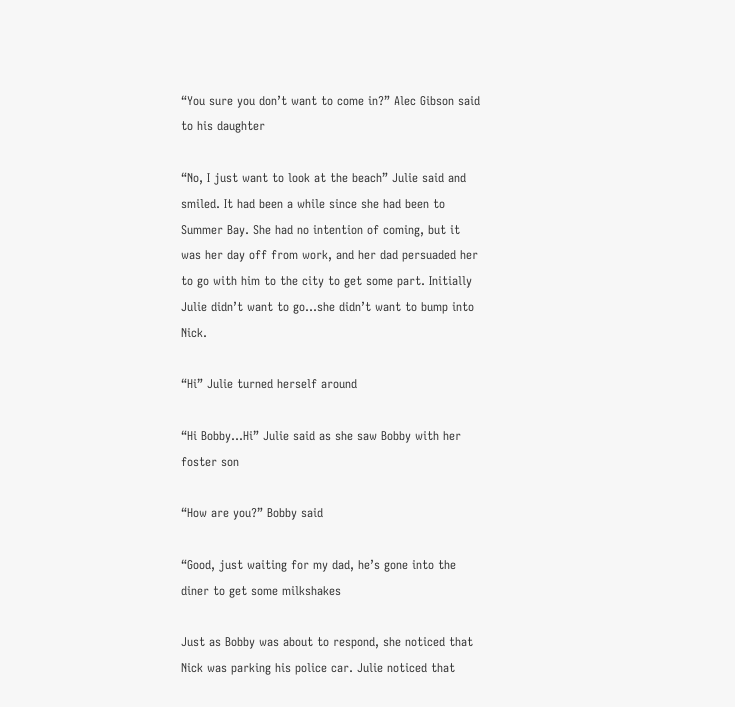“You sure you don’t want to come in?” Alec Gibson said to his daughter

“No, I just want to look at the beach” Julie said and smiled. It had been a while since she had been to Summer Bay. She had no intention of coming, but it was her day off from work, and her dad persuaded her to go with him to the city to get some part. Initially Julie didn’t want to go…she didn’t want to bump into Nick.

“Hi” Julie turned herself around

“Hi Bobby…Hi” Julie said as she saw Bobby with her foster son

“How are you?” Bobby said

“Good, just waiting for my dad, he’s gone into the diner to get some milkshakes

Just as Bobby was about to respond, she noticed that Nick was parking his police car. Julie noticed that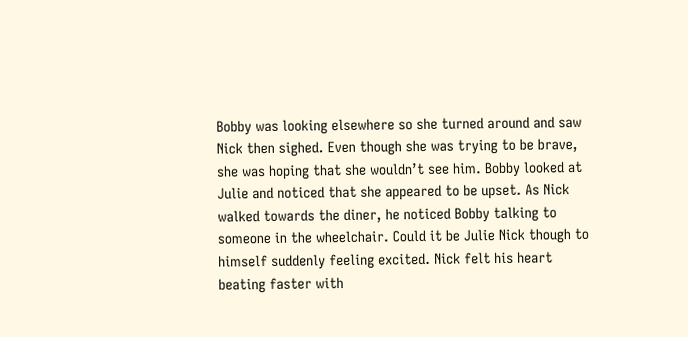Bobby was looking elsewhere so she turned around and saw Nick then sighed. Even though she was trying to be brave, she was hoping that she wouldn’t see him. Bobby looked at Julie and noticed that she appeared to be upset. As Nick walked towards the diner, he noticed Bobby talking to someone in the wheelchair. Could it be Julie Nick though to himself suddenly feeling excited. Nick felt his heart beating faster with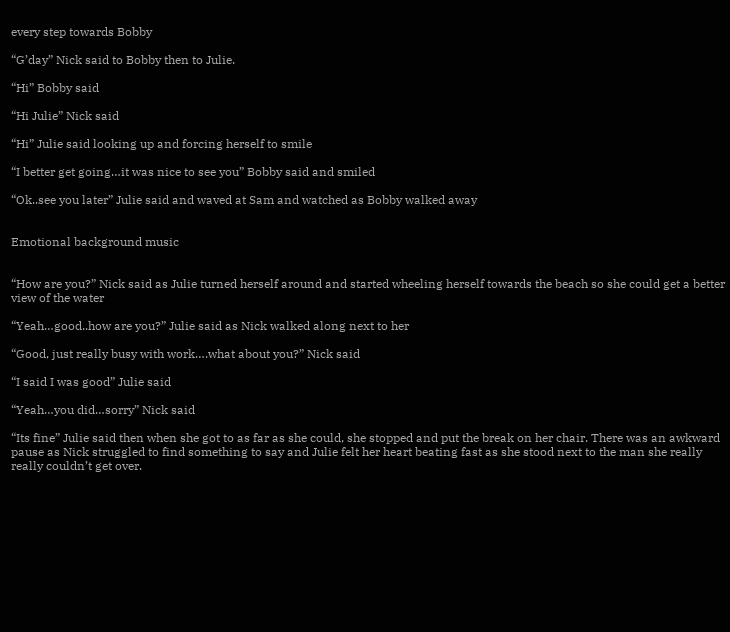every step towards Bobby

“G’day” Nick said to Bobby then to Julie.

“Hi” Bobby said

“Hi Julie” Nick said

“Hi” Julie said looking up and forcing herself to smile

“I better get going…it was nice to see you” Bobby said and smiled

“Ok..see you later” Julie said and waved at Sam and watched as Bobby walked away


Emotional background music


“How are you?” Nick said as Julie turned herself around and started wheeling herself towards the beach so she could get a better view of the water

“Yeah…good..how are you?” Julie said as Nick walked along next to her

“Good, just really busy with work….what about you?” Nick said

“I said I was good” Julie said

“Yeah…you did…sorry” Nick said

“Its fine” Julie said then when she got to as far as she could, she stopped and put the break on her chair. There was an awkward pause as Nick struggled to find something to say and Julie felt her heart beating fast as she stood next to the man she really really couldn’t get over.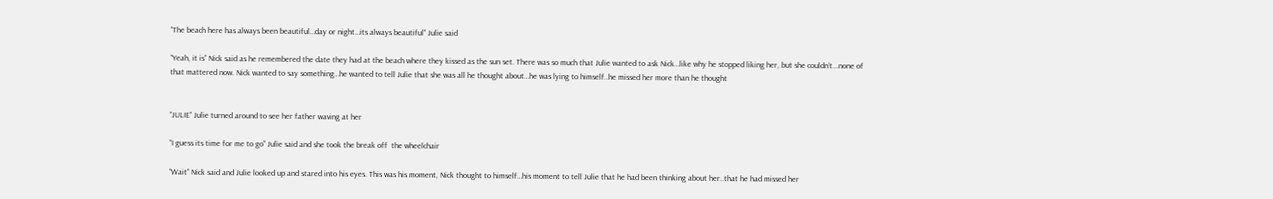“The beach here has always been beautiful…day or night…its always beautiful” Julie said

“Yeah, it is” Nick said as he remembered the date they had at the beach where they kissed as the sun set. There was so much that Julie wanted to ask Nick…like why he stopped liking her, but she couldn’t...none of that mattered now. Nick wanted to say something…he wanted to tell Julie that she was all he thought about…he was lying to himself..he missed her more than he thought


“JULIE” Julie turned around to see her father waving at her

“I guess its time for me to go” Julie said and she took the break off  the wheelchair

“Wait” Nick said and Julie looked up and stared into his eyes. This was his moment, Nick thought to himself…his moment to tell Julie that he had been thinking about her..that he had missed her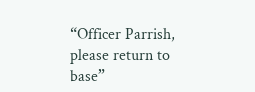“Officer Parrish, please return to base”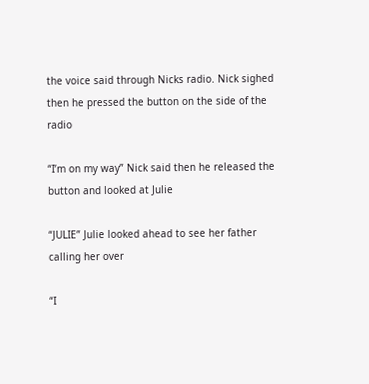the voice said through Nicks radio. Nick sighed then he pressed the button on the side of the radio

“I’m on my way” Nick said then he released the button and looked at Julie

“JULIE” Julie looked ahead to see her father calling her over

“I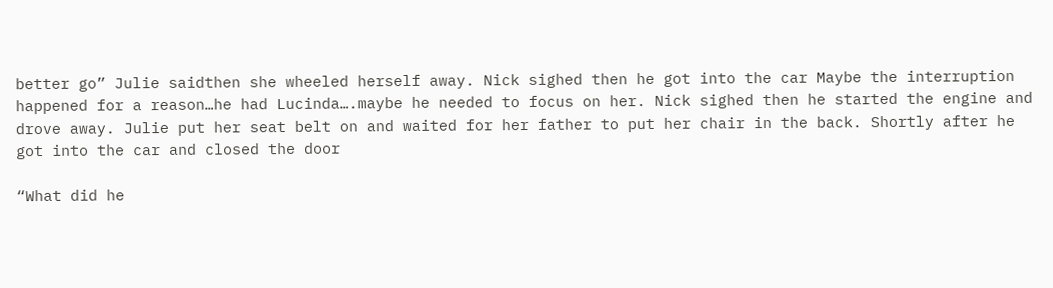better go” Julie saidthen she wheeled herself away. Nick sighed then he got into the car Maybe the interruption happened for a reason…he had Lucinda….maybe he needed to focus on her. Nick sighed then he started the engine and drove away. Julie put her seat belt on and waited for her father to put her chair in the back. Shortly after he got into the car and closed the door

“What did he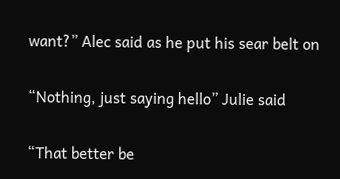want?” Alec said as he put his sear belt on

“Nothing, just saying hello” Julie said

“That better be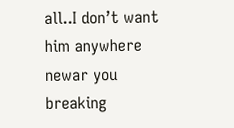all..I don’t want him anywhere newar you breaking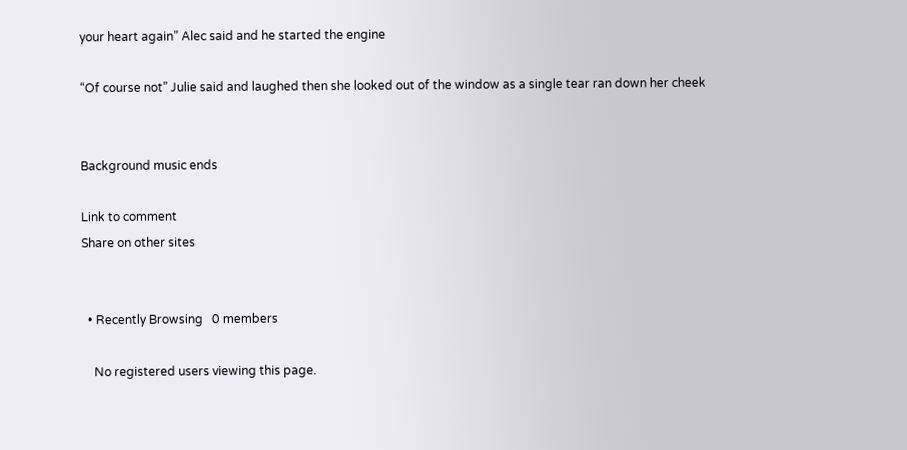your heart again” Alec said and he started the engine

“Of course not” Julie said and laughed then she looked out of the window as a single tear ran down her cheek


Background music ends

Link to comment
Share on other sites


  • Recently Browsing   0 members

    No registered users viewing this page.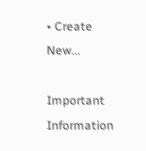• Create New...

Important Information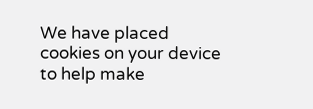We have placed cookies on your device to help make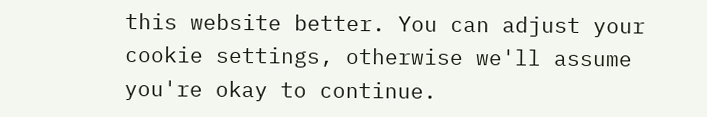this website better. You can adjust your cookie settings, otherwise we'll assume you're okay to continue.